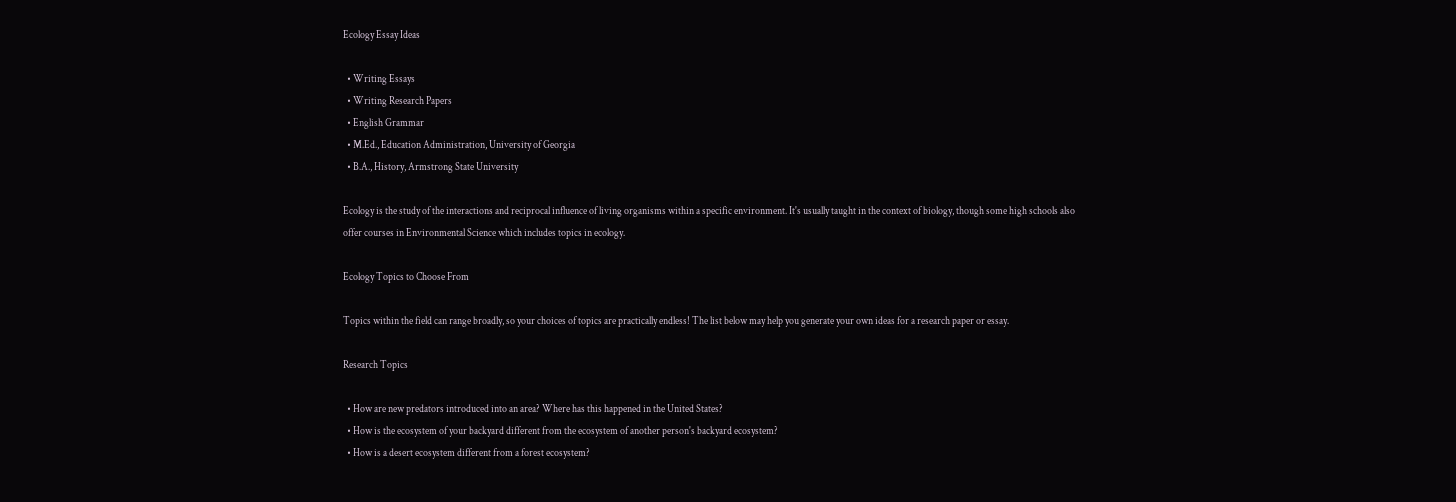Ecology Essay Ideas

  • Writing Essays
  • Writing Research Papers
  • English Grammar
  • M.Ed., Education Administration, University of Georgia
  • B.A., History, Armstrong State University

Ecology is the study of the interactions and reciprocal influence of living organisms within a specific environment. It's usually taught in the context of biology, though some high schools also offer courses in Environmental Science which includes topics in ecology.

Ecology Topics to Choose From

Topics within the field can range broadly, so your choices of topics are practically endless! The list below may help you generate your own ideas for a research paper or essay.

Research Topics

  • How are new predators introduced into an area? Where has this happened in the United States?
  • How is the ecosystem of your backyard different from the ecosystem of another person's backyard ecosystem?
  • How is a desert ecosystem different from a forest ecosystem?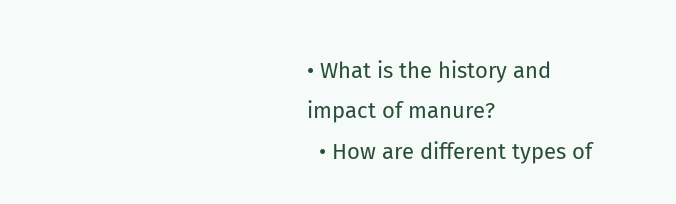• What is the history and impact of manure?
  • How are different types of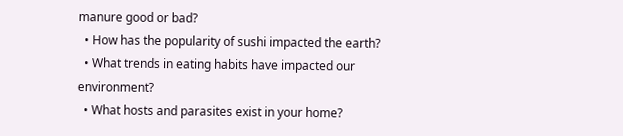manure good or bad?
  • How has the popularity of sushi impacted the earth?
  • What trends in eating habits have impacted our environment?
  • What hosts and parasites exist in your home?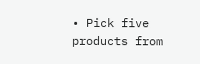• Pick five products from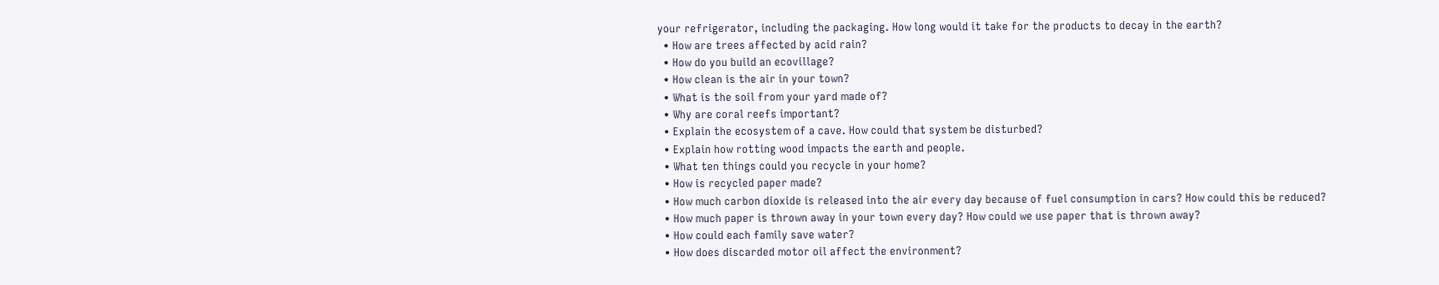your refrigerator, including the packaging. How long would it take for the products to decay in the earth?
  • How are trees affected by acid rain?
  • How do you build an ecovillage?
  • How clean is the air in your town?
  • What is the soil from your yard made of?
  • Why are coral reefs important?
  • Explain the ecosystem of a cave. How could that system be disturbed?
  • Explain how rotting wood impacts the earth and people.
  • What ten things could you recycle in your home?
  • How is recycled paper made?
  • How much carbon dioxide is released into the air every day because of fuel consumption in cars? How could this be reduced?
  • How much paper is thrown away in your town every day? How could we use paper that is thrown away?
  • How could each family save water?
  • How does discarded motor oil affect the environment?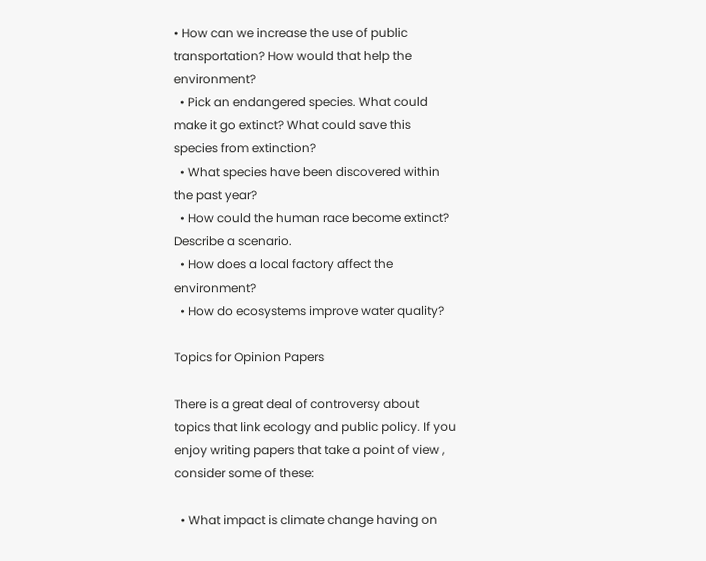• How can we increase the use of public transportation? How would that help the environment?
  • Pick an endangered species. What could make it go extinct? What could save this species from extinction?
  • What species have been discovered within the past year?
  • How could the human race become extinct? Describe a scenario.
  • How does a local factory affect the environment?
  • How do ecosystems improve water quality?

Topics for Opinion Papers

There is a great deal of controversy about topics that link ecology and public policy. If you enjoy writing papers that take a point of view , consider some of these:

  • What impact is climate change having on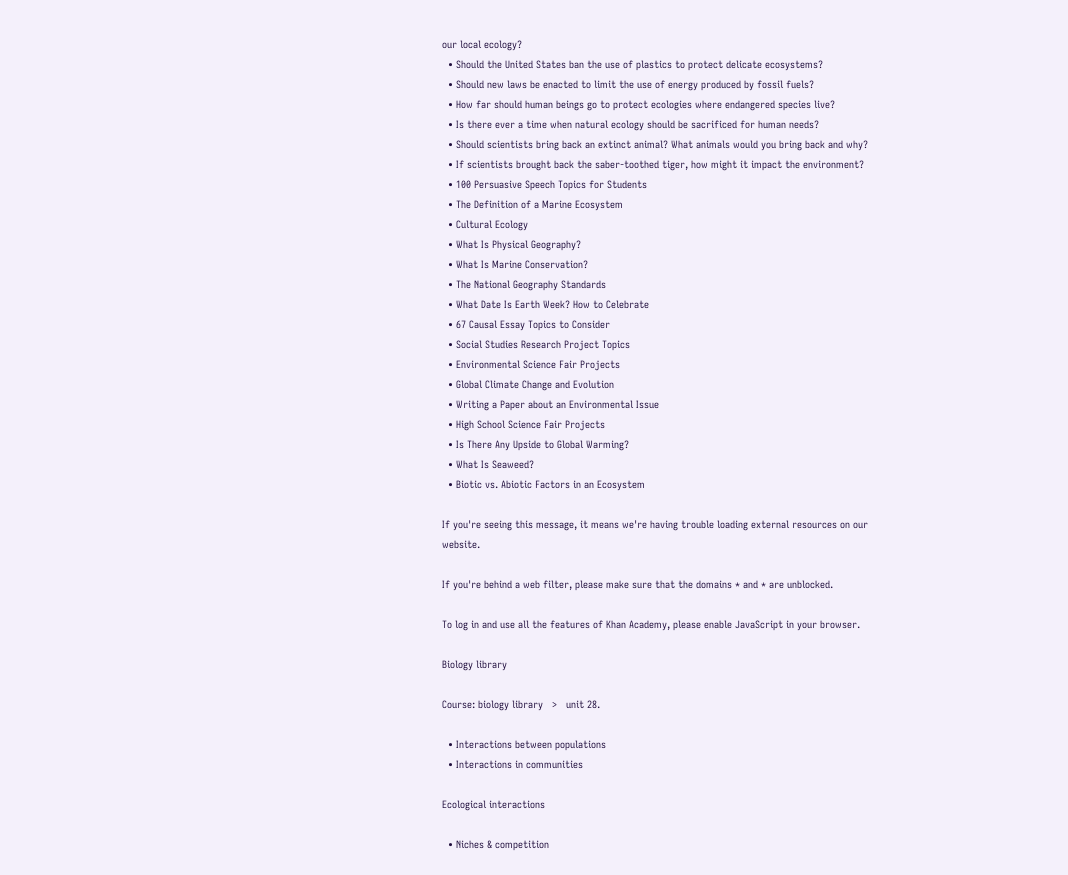our local ecology?
  • Should the United States ban the use of plastics to protect delicate ecosystems?
  • Should new laws be enacted to limit the use of energy produced by fossil fuels?
  • How far should human beings go to protect ecologies where endangered species live?
  • Is there ever a time when natural ecology should be sacrificed for human needs?
  • Should scientists bring back an extinct animal? What animals would you bring back and why?
  • If scientists brought back the saber-toothed tiger, how might it impact the environment?
  • 100 Persuasive Speech Topics for Students
  • The Definition of a Marine Ecosystem
  • Cultural Ecology
  • What Is Physical Geography?
  • What Is Marine Conservation?
  • The National Geography Standards
  • What Date Is Earth Week? How to Celebrate
  • 67 Causal Essay Topics to Consider
  • Social Studies Research Project Topics
  • Environmental Science Fair Projects
  • Global Climate Change and Evolution
  • Writing a Paper about an Environmental Issue
  • High School Science Fair Projects
  • Is There Any Upside to Global Warming?
  • What Is Seaweed?
  • Biotic vs. Abiotic Factors in an Ecosystem

If you're seeing this message, it means we're having trouble loading external resources on our website.

If you're behind a web filter, please make sure that the domains * and * are unblocked.

To log in and use all the features of Khan Academy, please enable JavaScript in your browser.

Biology library

Course: biology library   >   unit 28.

  • Interactions between populations
  • Interactions in communities

Ecological interactions

  • Niches & competition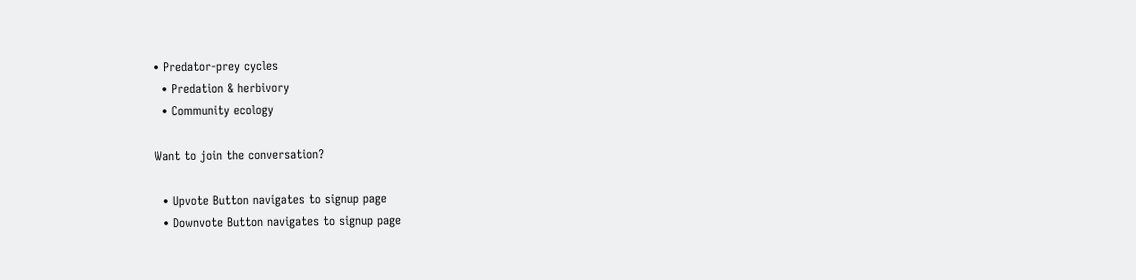• Predator-prey cycles
  • Predation & herbivory
  • Community ecology

Want to join the conversation?

  • Upvote Button navigates to signup page
  • Downvote Button navigates to signup page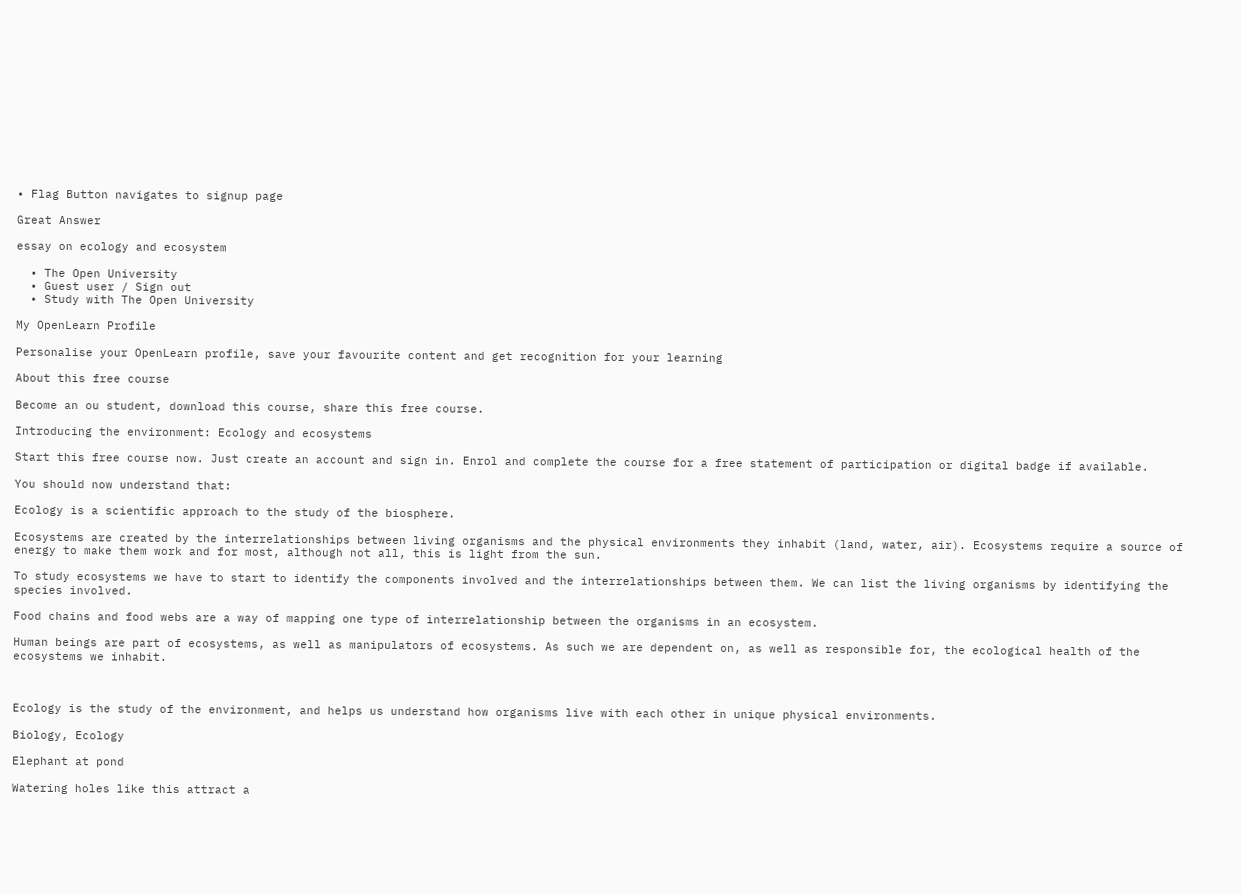• Flag Button navigates to signup page

Great Answer

essay on ecology and ecosystem

  • The Open University
  • Guest user / Sign out
  • Study with The Open University

My OpenLearn Profile

Personalise your OpenLearn profile, save your favourite content and get recognition for your learning

About this free course

Become an ou student, download this course, share this free course.

Introducing the environment: Ecology and ecosystems

Start this free course now. Just create an account and sign in. Enrol and complete the course for a free statement of participation or digital badge if available.

You should now understand that:

Ecology is a scientific approach to the study of the biosphere.

Ecosystems are created by the interrelationships between living organisms and the physical environments they inhabit (land, water, air). Ecosystems require a source of energy to make them work and for most, although not all, this is light from the sun.

To study ecosystems we have to start to identify the components involved and the interrelationships between them. We can list the living organisms by identifying the species involved.

Food chains and food webs are a way of mapping one type of interrelationship between the organisms in an ecosystem.

Human beings are part of ecosystems, as well as manipulators of ecosystems. As such we are dependent on, as well as responsible for, the ecological health of the ecosystems we inhabit.



Ecology is the study of the environment, and helps us understand how organisms live with each other in unique physical environments.

Biology, Ecology

Elephant at pond

Watering holes like this attract a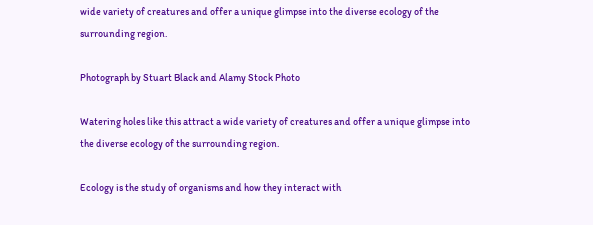wide variety of creatures and offer a unique glimpse into the diverse ecology of the surrounding region.

Photograph by Stuart Black and Alamy Stock Photo

Watering holes like this attract a wide variety of creatures and offer a unique glimpse into the diverse ecology of the surrounding region.

Ecology is the study of organisms and how they interact with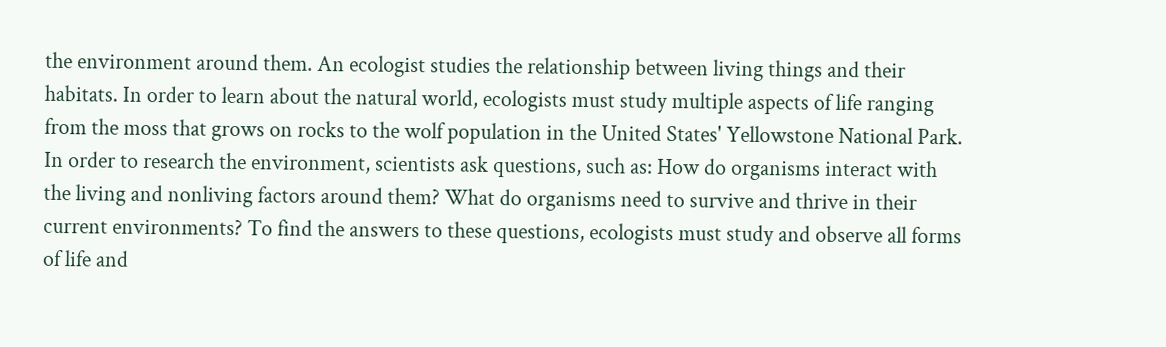the environment around them. An ecologist studies the relationship between living things and their habitats. In order to learn about the natural world, ecologists must study multiple aspects of life ranging from the moss that grows on rocks to the wolf population in the United States' Yellowstone National Park. In order to research the environment, scientists ask questions, such as: How do organisms interact with the living and nonliving factors around them? What do organisms need to survive and thrive in their current environments? To find the answers to these questions, ecologists must study and observe all forms of life and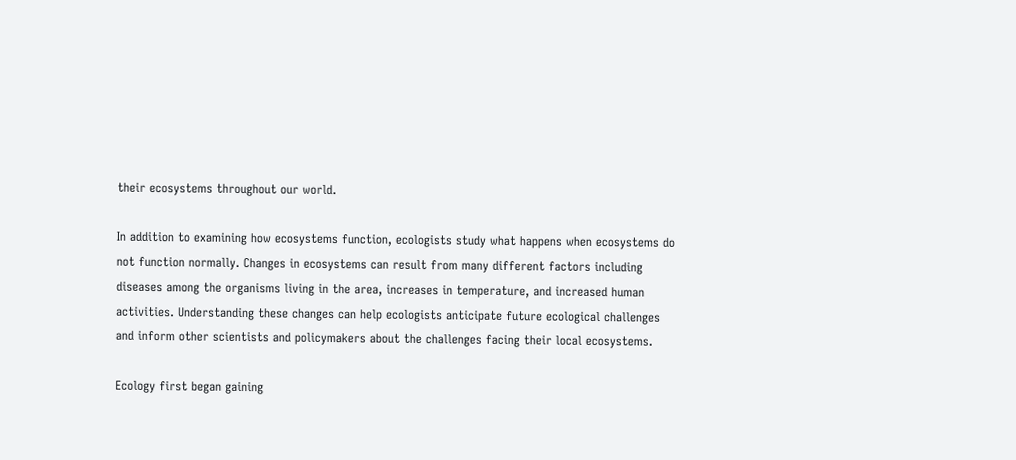their ecosystems throughout our world.

In addition to examining how ecosystems function, ecologists study what happens when ecosystems do not function normally. Changes in ecosystems can result from many different factors including diseases among the organisms living in the area, increases in temperature, and increased human activities. Understanding these changes can help ecologists anticipate future ecological challenges and inform other scientists and policymakers about the challenges facing their local ecosystems.

Ecology first began gaining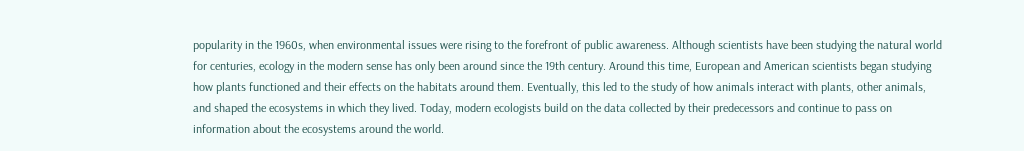popularity in the 1960s, when environmental issues were rising to the forefront of public awareness. Although scientists have been studying the natural world for centuries, ecology in the modern sense has only been around since the 19th century. Around this time, European and American scientists began studying how plants functioned and their effects on the habitats around them. Eventually, this led to the study of how animals interact with plants, other animals, and shaped the ecosystems in which they lived. Today, modern ecologists build on the data collected by their predecessors and continue to pass on information about the ecosystems around the world.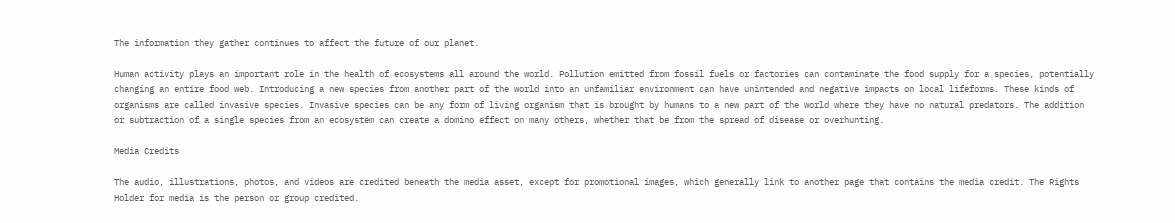The information they gather continues to affect the future of our planet.

Human activity plays an important role in the health of ecosystems all around the world. Pollution emitted from fossil fuels or factories can contaminate the food supply for a species, potentially changing an entire food web. Introducing a new species from another part of the world into an unfamiliar environment can have unintended and negative impacts on local lifeforms. These kinds of organisms are called invasive species. Invasive species can be any form of living organism that is brought by humans to a new part of the world where they have no natural predators. The addition or subtraction of a single species from an ecosystem can create a domino effect on many others, whether that be from the spread of disease or overhunting.

Media Credits

The audio, illustrations, photos, and videos are credited beneath the media asset, except for promotional images, which generally link to another page that contains the media credit. The Rights Holder for media is the person or group credited.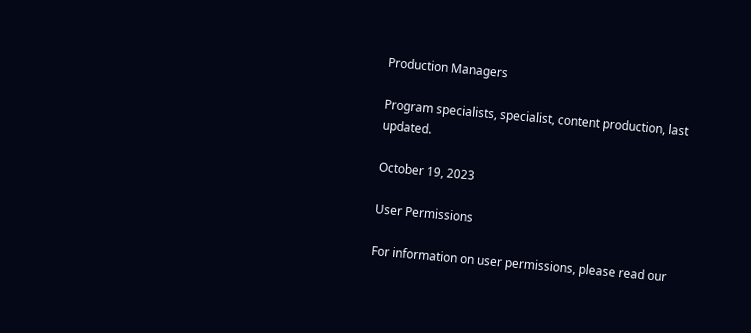Production Managers

Program specialists, specialist, content production, last updated.

October 19, 2023

User Permissions

For information on user permissions, please read our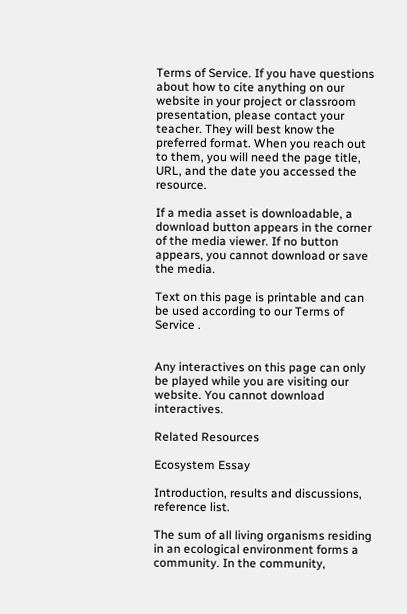Terms of Service. If you have questions about how to cite anything on our website in your project or classroom presentation, please contact your teacher. They will best know the preferred format. When you reach out to them, you will need the page title, URL, and the date you accessed the resource.

If a media asset is downloadable, a download button appears in the corner of the media viewer. If no button appears, you cannot download or save the media.

Text on this page is printable and can be used according to our Terms of Service .


Any interactives on this page can only be played while you are visiting our website. You cannot download interactives.

Related Resources

Ecosystem Essay

Introduction, results and discussions, reference list.

The sum of all living organisms residing in an ecological environment forms a community. In the community,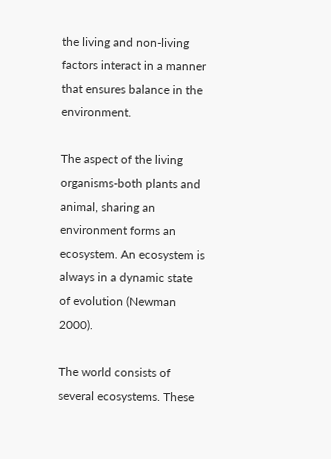the living and non-living factors interact in a manner that ensures balance in the environment.

The aspect of the living organisms-both plants and animal, sharing an environment forms an ecosystem. An ecosystem is always in a dynamic state of evolution (Newman 2000).

The world consists of several ecosystems. These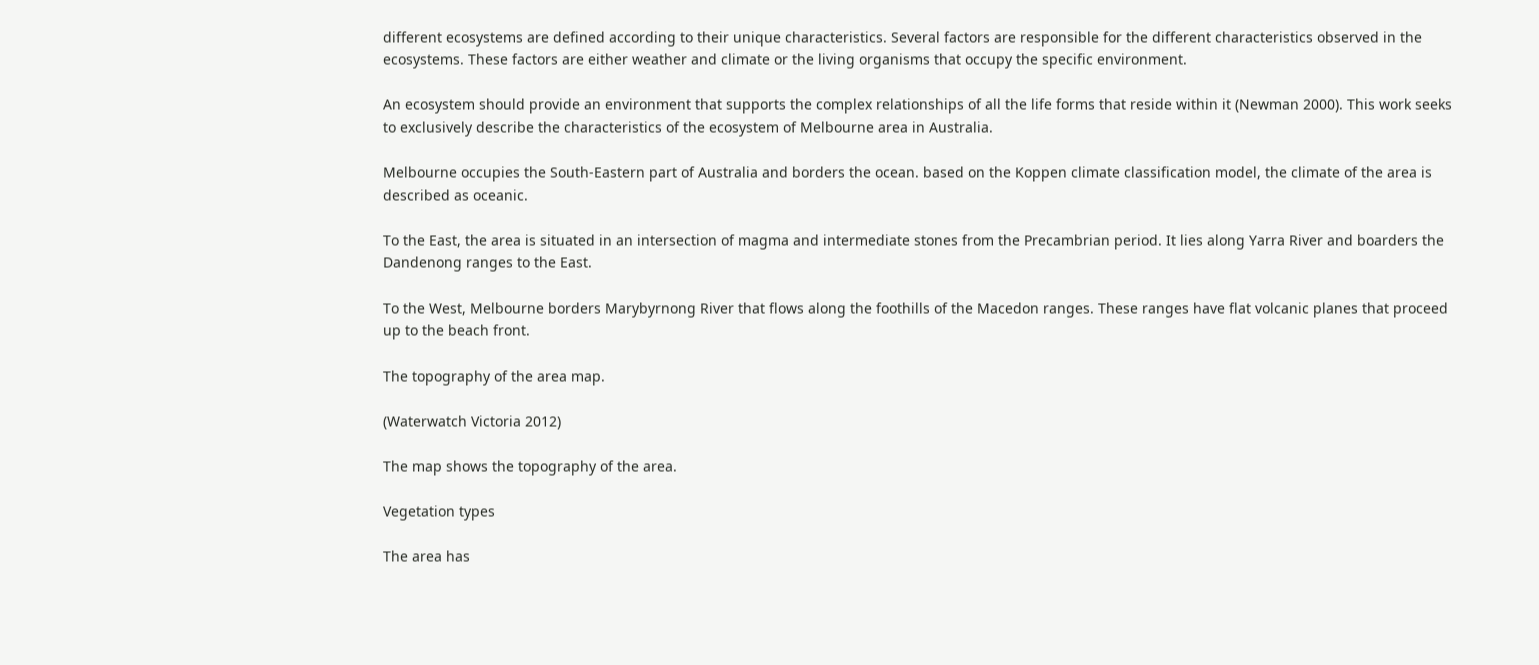different ecosystems are defined according to their unique characteristics. Several factors are responsible for the different characteristics observed in the ecosystems. These factors are either weather and climate or the living organisms that occupy the specific environment.

An ecosystem should provide an environment that supports the complex relationships of all the life forms that reside within it (Newman 2000). This work seeks to exclusively describe the characteristics of the ecosystem of Melbourne area in Australia.

Melbourne occupies the South-Eastern part of Australia and borders the ocean. based on the Koppen climate classification model, the climate of the area is described as oceanic.

To the East, the area is situated in an intersection of magma and intermediate stones from the Precambrian period. It lies along Yarra River and boarders the Dandenong ranges to the East.

To the West, Melbourne borders Marybyrnong River that flows along the foothills of the Macedon ranges. These ranges have flat volcanic planes that proceed up to the beach front.

The topography of the area map.

(Waterwatch Victoria 2012)

The map shows the topography of the area.

Vegetation types

The area has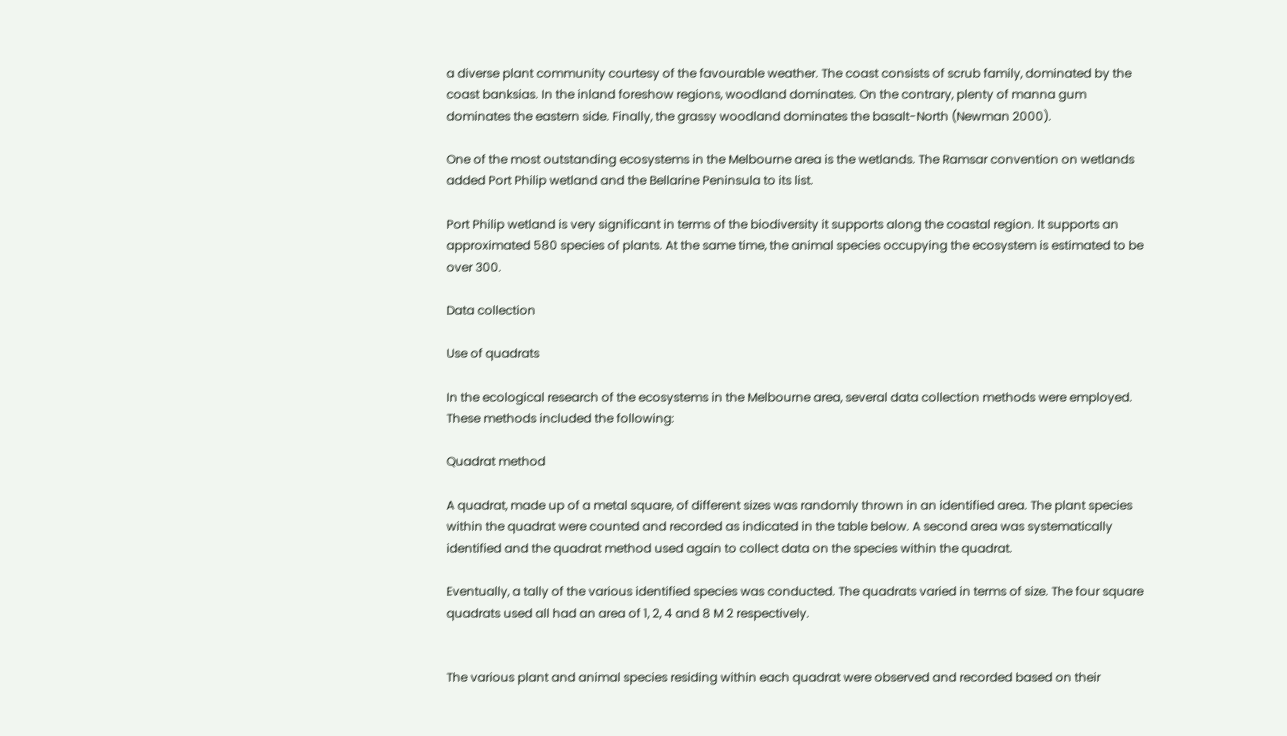a diverse plant community courtesy of the favourable weather. The coast consists of scrub family, dominated by the coast banksias. In the inland foreshow regions, woodland dominates. On the contrary, plenty of manna gum dominates the eastern side. Finally, the grassy woodland dominates the basalt-North (Newman 2000).

One of the most outstanding ecosystems in the Melbourne area is the wetlands. The Ramsar convention on wetlands added Port Philip wetland and the Bellarine Peninsula to its list.

Port Philip wetland is very significant in terms of the biodiversity it supports along the coastal region. It supports an approximated 580 species of plants. At the same time, the animal species occupying the ecosystem is estimated to be over 300.

Data collection

Use of quadrats

In the ecological research of the ecosystems in the Melbourne area, several data collection methods were employed. These methods included the following:

Quadrat method

A quadrat, made up of a metal square, of different sizes was randomly thrown in an identified area. The plant species within the quadrat were counted and recorded as indicated in the table below. A second area was systematically identified and the quadrat method used again to collect data on the species within the quadrat.

Eventually, a tally of the various identified species was conducted. The quadrats varied in terms of size. The four square quadrats used all had an area of 1, 2, 4 and 8 M 2 respectively.


The various plant and animal species residing within each quadrat were observed and recorded based on their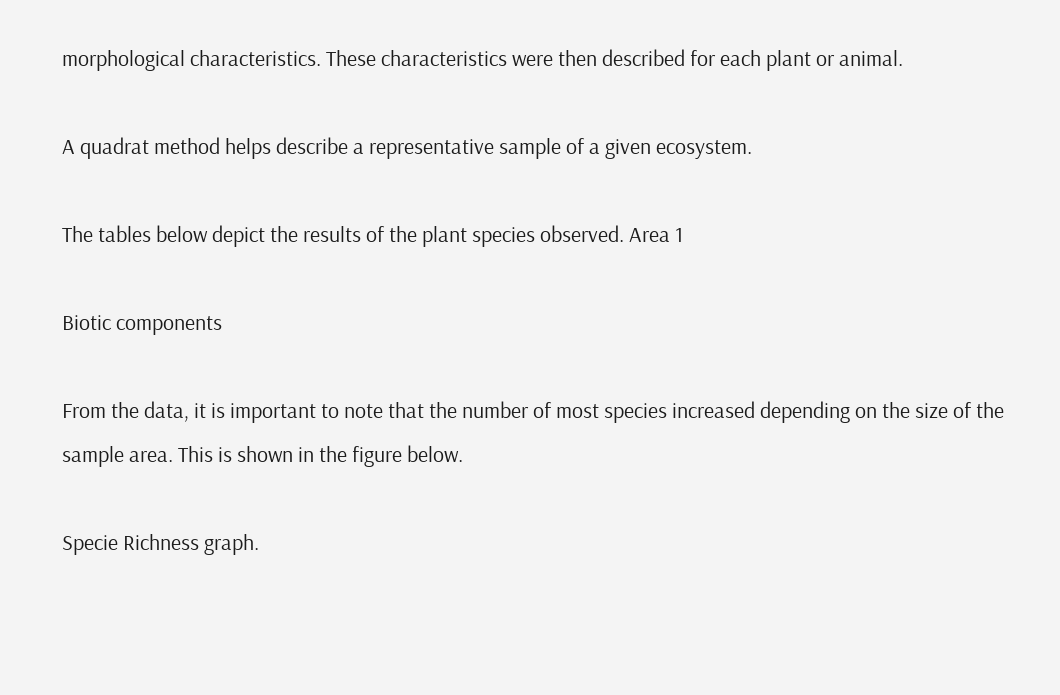morphological characteristics. These characteristics were then described for each plant or animal.

A quadrat method helps describe a representative sample of a given ecosystem.

The tables below depict the results of the plant species observed. Area 1

Biotic components

From the data, it is important to note that the number of most species increased depending on the size of the sample area. This is shown in the figure below.

Specie Richness graph.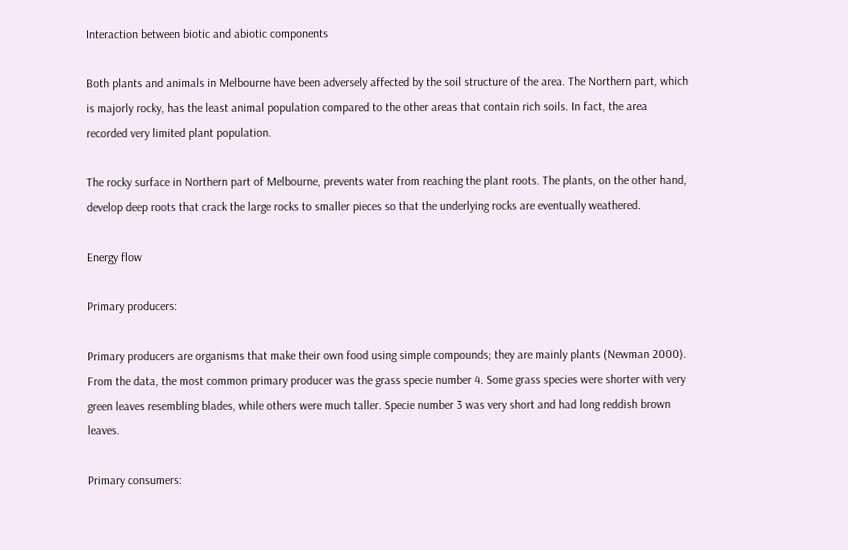Interaction between biotic and abiotic components

Both plants and animals in Melbourne have been adversely affected by the soil structure of the area. The Northern part, which is majorly rocky, has the least animal population compared to the other areas that contain rich soils. In fact, the area recorded very limited plant population.

The rocky surface in Northern part of Melbourne, prevents water from reaching the plant roots. The plants, on the other hand, develop deep roots that crack the large rocks to smaller pieces so that the underlying rocks are eventually weathered.

Energy flow

Primary producers:

Primary producers are organisms that make their own food using simple compounds; they are mainly plants (Newman 2000). From the data, the most common primary producer was the grass specie number 4. Some grass species were shorter with very green leaves resembling blades, while others were much taller. Specie number 3 was very short and had long reddish brown leaves.

Primary consumers: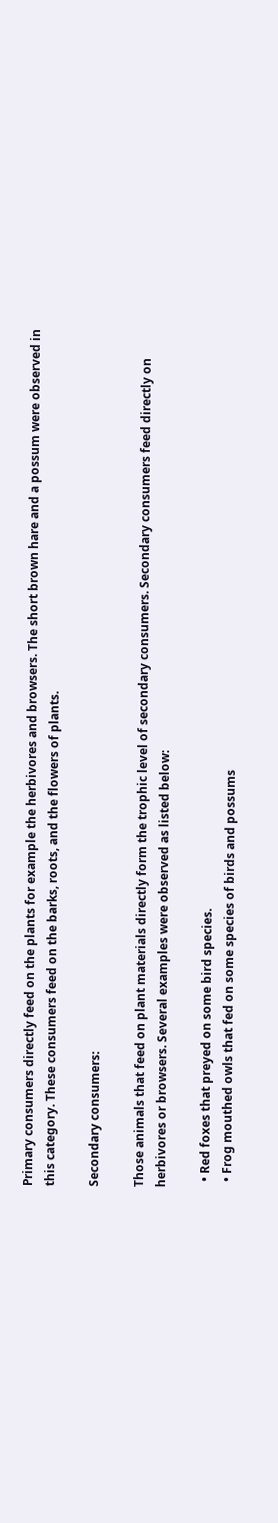Primary consumers directly feed on the plants for example the herbivores and browsers. The short brown hare and a possum were observed in this category. These consumers feed on the barks, roots, and the flowers of plants.

Secondary consumers:

Those animals that feed on plant materials directly form the trophic level of secondary consumers. Secondary consumers feed directly on herbivores or browsers. Several examples were observed as listed below:

  • Red foxes that preyed on some bird species.
  • Frog mouthed owls that fed on some species of birds and possums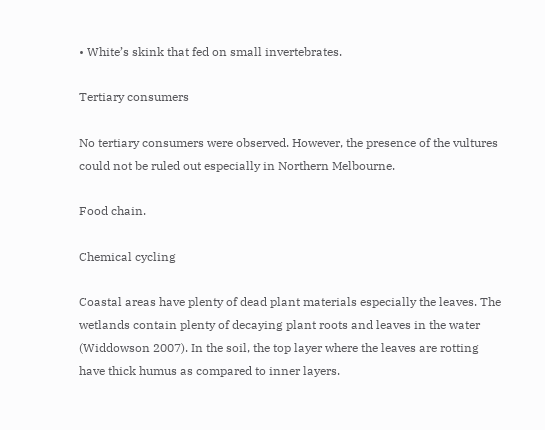• White’s skink that fed on small invertebrates.

Tertiary consumers

No tertiary consumers were observed. However, the presence of the vultures could not be ruled out especially in Northern Melbourne.

Food chain.

Chemical cycling

Coastal areas have plenty of dead plant materials especially the leaves. The wetlands contain plenty of decaying plant roots and leaves in the water (Widdowson 2007). In the soil, the top layer where the leaves are rotting have thick humus as compared to inner layers.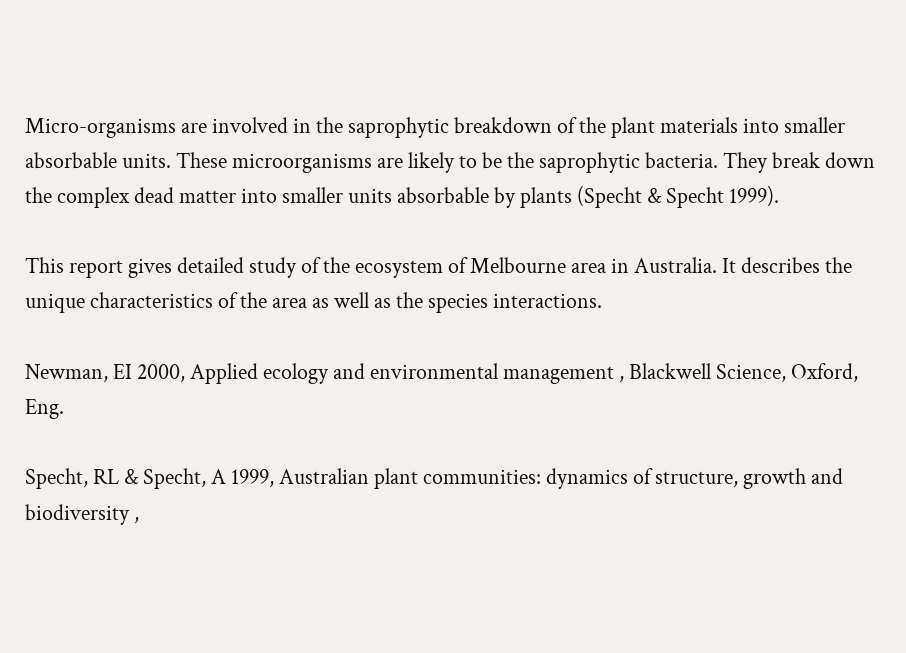Micro-organisms are involved in the saprophytic breakdown of the plant materials into smaller absorbable units. These microorganisms are likely to be the saprophytic bacteria. They break down the complex dead matter into smaller units absorbable by plants (Specht & Specht 1999).

This report gives detailed study of the ecosystem of Melbourne area in Australia. It describes the unique characteristics of the area as well as the species interactions.

Newman, EI 2000, Applied ecology and environmental management , Blackwell Science, Oxford, Eng.

Specht, RL & Specht, A 1999, Australian plant communities: dynamics of structure, growth and biodiversity ,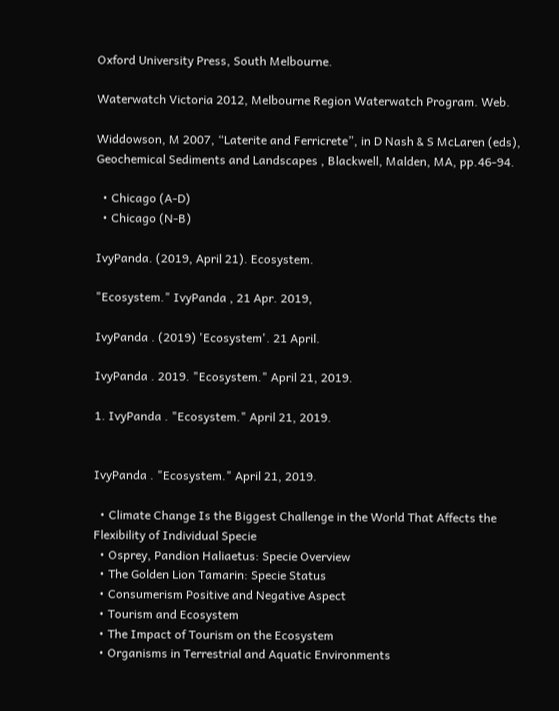Oxford University Press, South Melbourne.

Waterwatch Victoria 2012, Melbourne Region Waterwatch Program. Web.

Widdowson, M 2007, “Laterite and Ferricrete”, in D Nash & S McLaren (eds), Geochemical Sediments and Landscapes , Blackwell, Malden, MA, pp.46-94.

  • Chicago (A-D)
  • Chicago (N-B)

IvyPanda. (2019, April 21). Ecosystem.

"Ecosystem." IvyPanda , 21 Apr. 2019,

IvyPanda . (2019) 'Ecosystem'. 21 April.

IvyPanda . 2019. "Ecosystem." April 21, 2019.

1. IvyPanda . "Ecosystem." April 21, 2019.


IvyPanda . "Ecosystem." April 21, 2019.

  • Climate Change Is the Biggest Challenge in the World That Affects the Flexibility of Individual Specie
  • Osprey, Pandion Haliaetus: Specie Overview
  • The Golden Lion Tamarin: Specie Status
  • Consumerism Positive and Negative Aspect
  • Tourism and Ecosystem
  • The Impact of Tourism on the Ecosystem
  • Organisms in Terrestrial and Aquatic Environments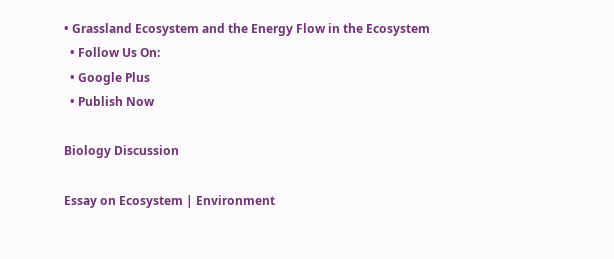• Grassland Ecosystem and the Energy Flow in the Ecosystem
  • Follow Us On:
  • Google Plus
  • Publish Now

Biology Discussion

Essay on Ecosystem | Environment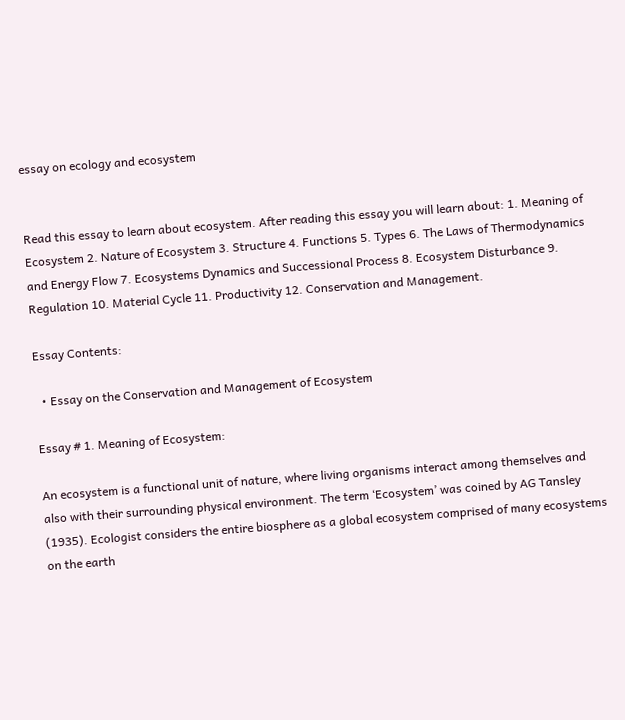essay on ecology and ecosystem


Read this essay to learn about ecosystem. After reading this essay you will learn about: 1. Meaning of Ecosystem 2. Nature of Ecosystem 3. Structure 4. Functions 5. Types 6. The Laws of Thermodynamics and Energy Flow 7. Ecosystems Dynamics and Successional Process 8. Ecosystem Disturbance 9. Regulation 10. Material Cycle 11. Productivity 12. Conservation and Management.

Essay Contents:

  • Essay on the Conservation and Management of Ecosystem

Essay # 1. Meaning of Ecosystem:

An ecosystem is a functional unit of nature, where living organisms interact among themselves and also with their surrounding physical environment. The term ‘Ecosystem’ was coined by AG Tansley (1935). Ecologist considers the entire biosphere as a global ecosystem comprised of many ecosystems on the earth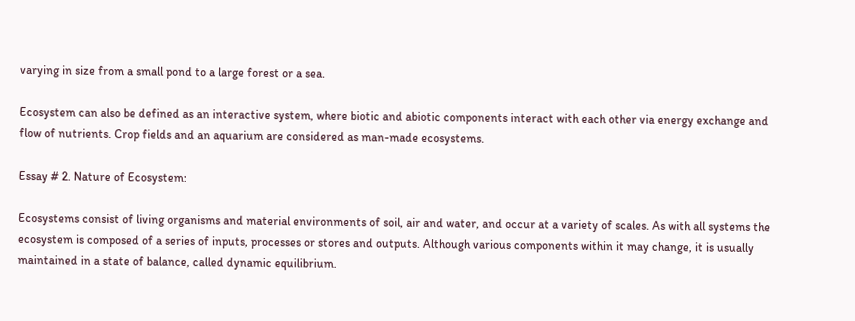varying in size from a small pond to a large forest or a sea.

Ecosystem can also be defined as an interactive system, where biotic and abiotic components interact with each other via energy exchange and flow of nutrients. Crop fields and an aquarium are considered as man-made ecosystems.

Essay # 2. Nature of Ecosystem:

Ecosystems consist of living organisms and material environments of soil, air and water, and occur at a variety of scales. As with all systems the ecosystem is composed of a series of inputs, processes or stores and outputs. Although various components within it may change, it is usually maintained in a state of balance, called dynamic equilibrium.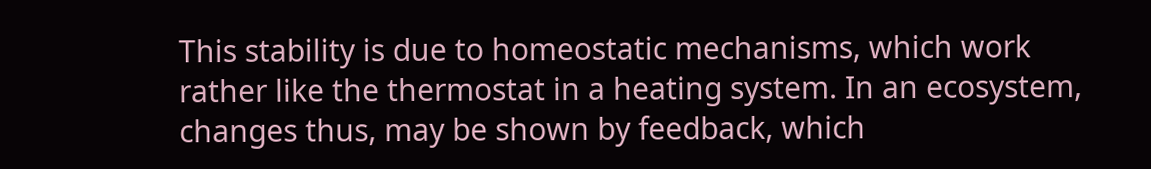This stability is due to homeostatic mechanisms, which work rather like the thermostat in a heating system. In an ecosystem, changes thus, may be shown by feedback, which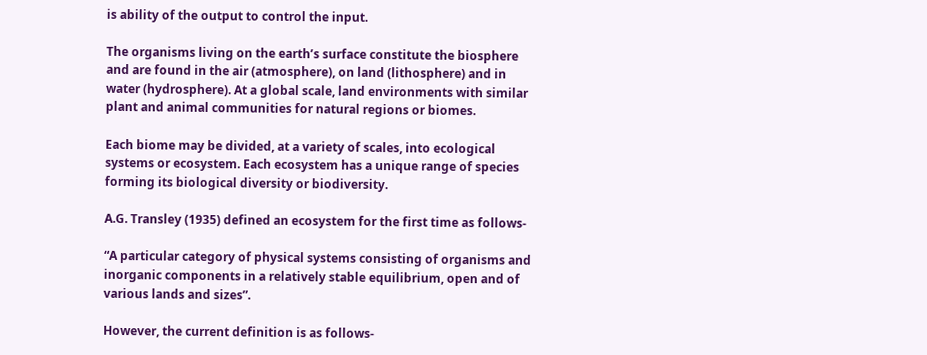is ability of the output to control the input.

The organisms living on the earth’s surface constitute the biosphere and are found in the air (atmosphere), on land (lithosphere) and in water (hydrosphere). At a global scale, land environments with similar plant and animal communities for natural regions or biomes.

Each biome may be divided, at a variety of scales, into ecological systems or ecosystem. Each ecosystem has a unique range of species forming its biological diversity or biodiversity.

A.G. Transley (1935) defined an ecosystem for the first time as follows-

“A particular category of physical systems consisting of organisms and inorganic components in a relatively stable equilibrium, open and of various lands and sizes”.

However, the current definition is as follows-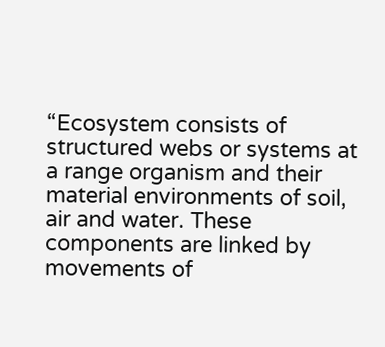“Ecosystem consists of structured webs or systems at a range organism and their material environments of soil, air and water. These components are linked by movements of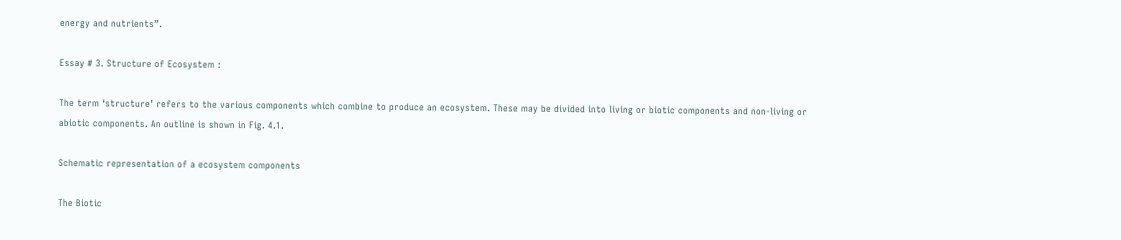energy and nutrients”.

Essay # 3. Structure of Ecosystem :

The term ‘structure’ refers to the various components which combine to produce an ecosystem. These may be divided into living or biotic components and non-living or abiotic components. An outline is shown in Fig. 4.1.

Schematic representation of a ecosystem components

The Biotic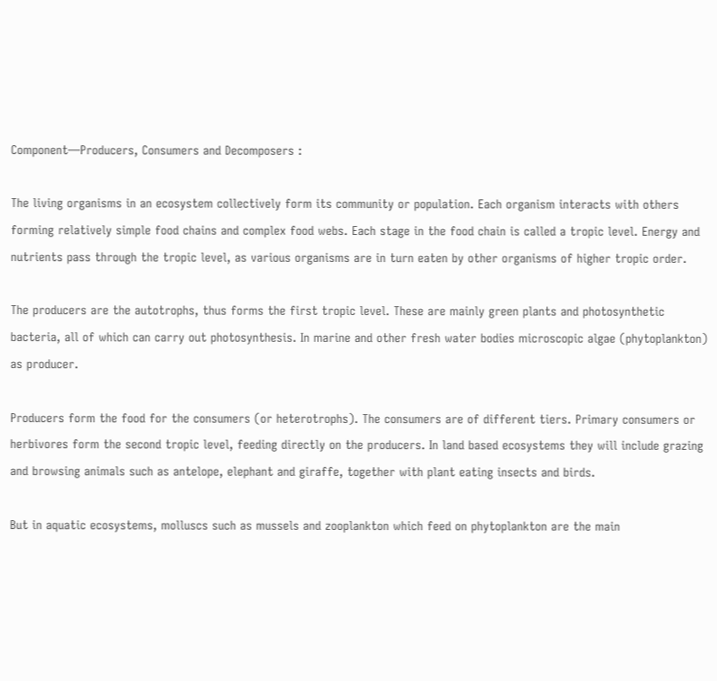Component—Producers, Consumers and Decomposers :

The living organisms in an ecosystem collectively form its community or population. Each organism interacts with others forming relatively simple food chains and complex food webs. Each stage in the food chain is called a tropic level. Energy and nutrients pass through the tropic level, as various organisms are in turn eaten by other organisms of higher tropic order.

The producers are the autotrophs, thus forms the first tropic level. These are mainly green plants and photosynthetic bacteria, all of which can carry out photosynthesis. In marine and other fresh water bodies microscopic algae (phytoplankton) as producer.

Producers form the food for the consumers (or heterotrophs). The consumers are of different tiers. Primary consumers or herbivores form the second tropic level, feeding directly on the producers. In land based ecosystems they will include grazing and browsing animals such as antelope, elephant and giraffe, together with plant eating insects and birds.

But in aquatic ecosystems, molluscs such as mussels and zooplankton which feed on phytoplankton are the main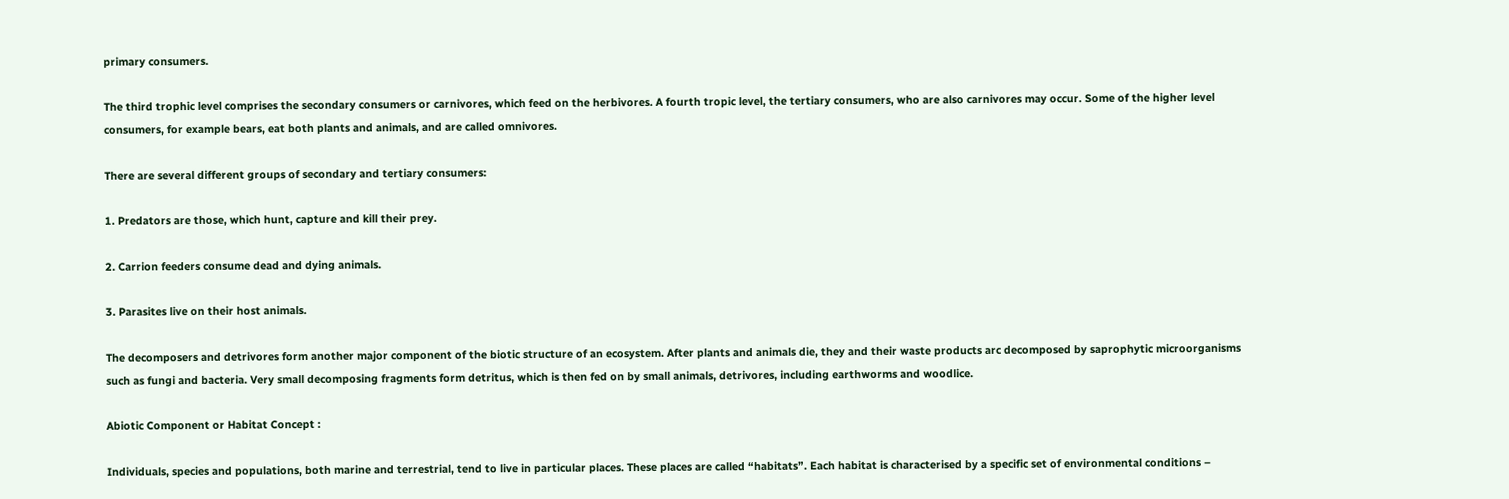primary consumers.

The third trophic level comprises the secondary consumers or carnivores, which feed on the herbivores. A fourth tropic level, the tertiary consumers, who are also carnivores may occur. Some of the higher level consumers, for example bears, eat both plants and animals, and are called omnivores.

There are several different groups of secondary and tertiary consumers:

1. Predators are those, which hunt, capture and kill their prey.

2. Carrion feeders consume dead and dying animals.

3. Parasites live on their host animals.

The decomposers and detrivores form another major component of the biotic structure of an ecosystem. After plants and animals die, they and their waste products arc decomposed by saprophytic microorganisms such as fungi and bacteria. Very small decomposing fragments form detritus, which is then fed on by small animals, detrivores, including earthworms and woodlice.

Abiotic Component or Habitat Concept :

Individuals, species and populations, both marine and terrestrial, tend to live in particular places. These places are called “habitats”. Each habitat is characterised by a specific set of environmental conditions –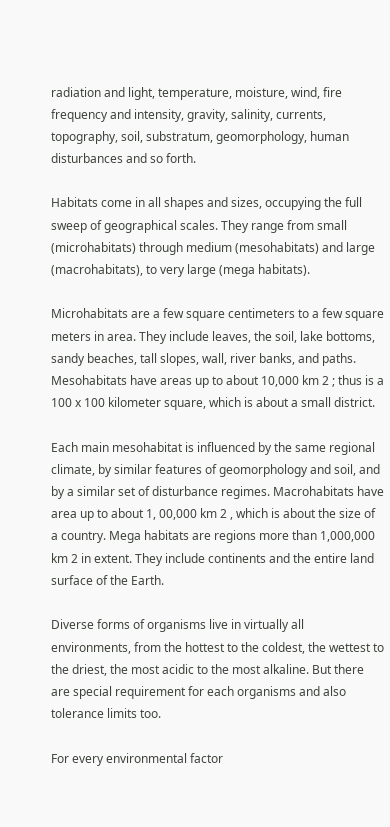radiation and light, temperature, moisture, wind, fire frequency and intensity, gravity, salinity, currents, topography, soil, substratum, geomorphology, human disturbances and so forth.

Habitats come in all shapes and sizes, occupying the full sweep of geographical scales. They range from small (microhabitats) through medium (mesohabitats) and large (macrohabitats), to very large (mega habitats).

Microhabitats are a few square centimeters to a few square meters in area. They include leaves, the soil, lake bottoms, sandy beaches, tall slopes, wall, river banks, and paths. Mesohabitats have areas up to about 10,000 km 2 ; thus is a 100 x 100 kilometer square, which is about a small district.

Each main mesohabitat is influenced by the same regional climate, by similar features of geomorphology and soil, and by a similar set of disturbance regimes. Macrohabitats have area up to about 1, 00,000 km 2 , which is about the size of a country. Mega habitats are regions more than 1,000,000 km 2 in extent. They include continents and the entire land surface of the Earth.

Diverse forms of organisms live in virtually all environments, from the hottest to the coldest, the wettest to the driest, the most acidic to the most alkaline. But there are special requirement for each organisms and also tolerance limits too.

For every environmental factor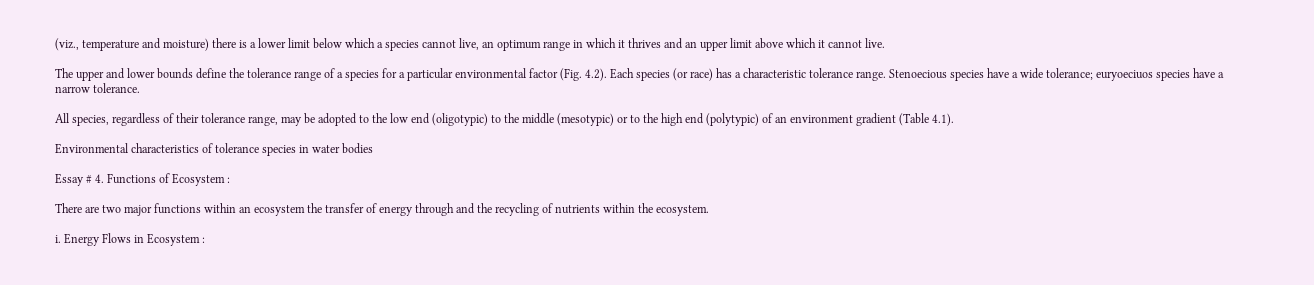(viz., temperature and moisture) there is a lower limit below which a species cannot live, an optimum range in which it thrives and an upper limit above which it cannot live.

The upper and lower bounds define the tolerance range of a species for a particular environmental factor (Fig. 4.2). Each species (or race) has a characteristic tolerance range. Stenoecious species have a wide tolerance; euryoeciuos species have a narrow tolerance.

All species, regardless of their tolerance range, may be adopted to the low end (oligotypic) to the middle (mesotypic) or to the high end (polytypic) of an environment gradient (Table 4.1).

Environmental characteristics of tolerance species in water bodies

Essay # 4. Functions of Ecosystem :

There are two major functions within an ecosystem the transfer of energy through and the recycling of nutrients within the ecosystem.

i. Energy Flows in Ecosystem :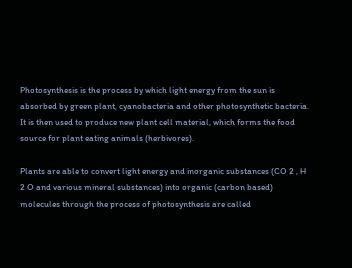Photosynthesis is the process by which light energy from the sun is absorbed by green plant, cyanobacteria and other photosynthetic bacteria. It is then used to produce new plant cell material, which forms the food source for plant eating animals (herbivores).

Plants are able to convert light energy and inorganic substances (CO 2 , H 2 O and various mineral substances) into organic (carbon based) molecules through the process of photosynthesis are called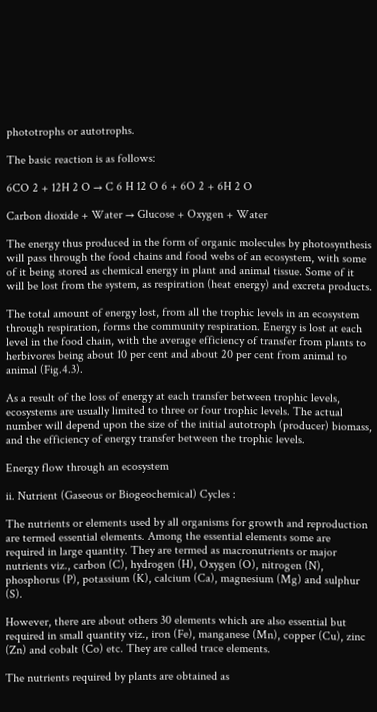phototrophs or autotrophs.

The basic reaction is as follows:

6CO 2 + 12H 2 O → C 6 H 12 O 6 + 6O 2 + 6H 2 O

Carbon dioxide + Water → Glucose + Oxygen + Water

The energy thus produced in the form of organic molecules by photosynthesis will pass through the food chains and food webs of an ecosystem, with some of it being stored as chemical energy in plant and animal tissue. Some of it will be lost from the system, as respiration (heat energy) and excreta products.

The total amount of energy lost, from all the trophic levels in an ecosystem through respiration, forms the community respiration. Energy is lost at each level in the food chain, with the average efficiency of transfer from plants to herbivores being about 10 per cent and about 20 per cent from animal to animal (Fig.4.3).

As a result of the loss of energy at each transfer between trophic levels, ecosystems are usually limited to three or four trophic levels. The actual number will depend upon the size of the initial autotroph (producer) biomass, and the efficiency of energy transfer between the trophic levels.

Energy flow through an ecosystem

ii. Nutrient (Gaseous or Biogeochemical) Cycles :

The nutrients or elements used by all organisms for growth and reproduction are termed essential elements. Among the essential elements some are required in large quantity. They are termed as macronutrients or major nutrients viz., carbon (C), hydrogen (H), Oxygen (O), nitrogen (N), phosphorus (P), potassium (K), calcium (Ca), magnesium (Mg) and sulphur (S).

However, there are about others 30 elements which are also essential but required in small quantity viz., iron (Fe), manganese (Mn), copper (Cu), zinc (Zn) and cobalt (Co) etc. They are called trace elements.

The nutrients required by plants are obtained as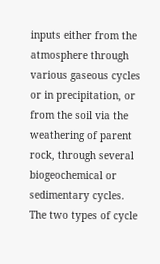inputs either from the atmosphere through various gaseous cycles or in precipitation, or from the soil via the weathering of parent rock, through several biogeochemical or sedimentary cycles. The two types of cycle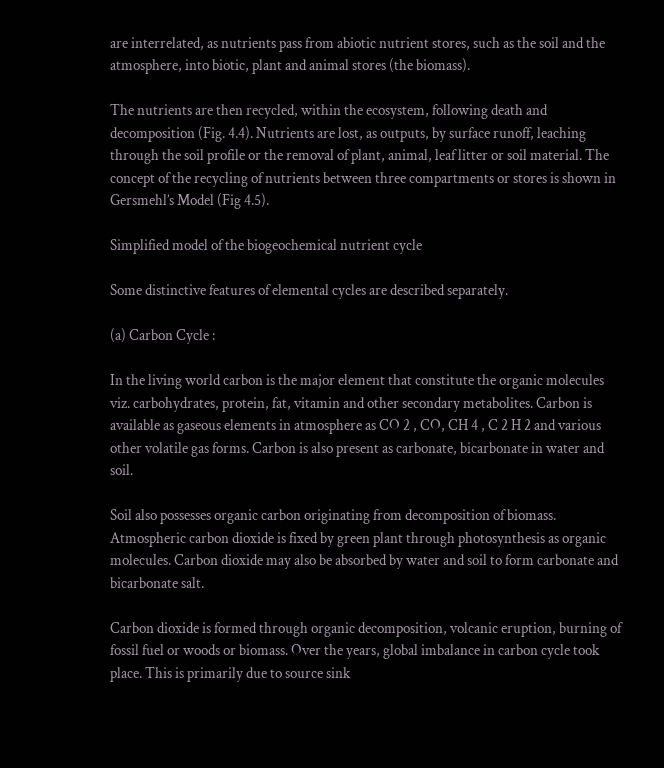are interrelated, as nutrients pass from abiotic nutrient stores, such as the soil and the atmosphere, into biotic, plant and animal stores (the biomass).

The nutrients are then recycled, within the ecosystem, following death and decomposition (Fig. 4.4). Nutrients are lost, as outputs, by surface runoff, leaching through the soil profile or the removal of plant, animal, leaf litter or soil material. The concept of the recycling of nutrients between three compartments or stores is shown in Gersmehl’s Model (Fig 4.5).

Simplified model of the biogeochemical nutrient cycle

Some distinctive features of elemental cycles are described separately.

(a) Carbon Cycle :

In the living world carbon is the major element that constitute the organic molecules viz. carbohydrates, protein, fat, vitamin and other secondary metabolites. Carbon is available as gaseous elements in atmosphere as CO 2 , CO, CH 4 , C 2 H 2 and various other volatile gas forms. Carbon is also present as carbonate, bicarbonate in water and soil.

Soil also possesses organic carbon originating from decomposition of biomass. Atmospheric carbon dioxide is fixed by green plant through photosynthesis as organic molecules. Carbon dioxide may also be absorbed by water and soil to form carbonate and bicarbonate salt.

Carbon dioxide is formed through organic decomposition, volcanic eruption, burning of fossil fuel or woods or biomass. Over the years, global imbalance in carbon cycle took place. This is primarily due to source sink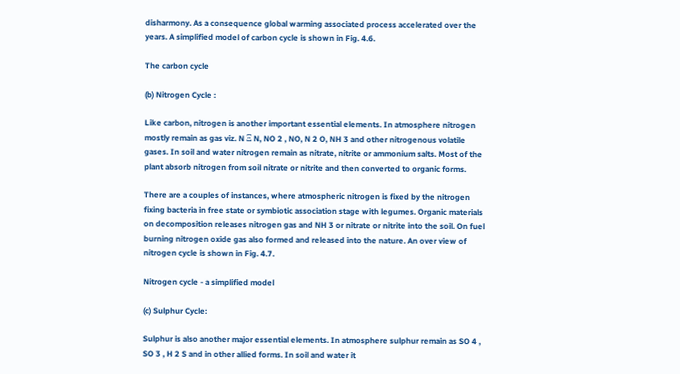disharmony. As a consequence global warming associated process accelerated over the years. A simplified model of carbon cycle is shown in Fig. 4.6.

The carbon cycle

(b) Nitrogen Cycle :

Like carbon, nitrogen is another important essential elements. In atmosphere nitrogen mostly remain as gas viz. N Ξ N, NO 2 , NO, N 2 O, NH 3 and other nitrogenous volatile gases. In soil and water nitrogen remain as nitrate, nitrite or ammonium salts. Most of the plant absorb nitrogen from soil nitrate or nitrite and then converted to organic forms.

There are a couples of instances, where atmospheric nitrogen is fixed by the nitrogen fixing bacteria in free state or symbiotic association stage with legumes. Organic materials on decomposition releases nitrogen gas and NH 3 or nitrate or nitrite into the soil. On fuel burning nitrogen oxide gas also formed and released into the nature. An over view of nitrogen cycle is shown in Fig. 4.7.

Nitrogen cycle - a simplified model

(c) Sulphur Cycle:

Sulphur is also another major essential elements. In atmosphere sulphur remain as SO 4 , SO 3 , H 2 S and in other allied forms. In soil and water it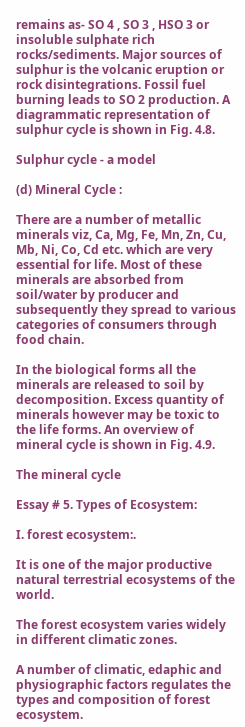remains as- SO 4 , SO 3 , HSO 3 or insoluble sulphate rich rocks/sediments. Major sources of sulphur is the volcanic eruption or rock disintegrations. Fossil fuel burning leads to SO 2 production. A diagrammatic representation of sulphur cycle is shown in Fig. 4.8.

Sulphur cycle - a model

(d) Mineral Cycle :

There are a number of metallic minerals viz, Ca, Mg, Fe, Mn, Zn, Cu, Mb, Ni, Co, Cd etc. which are very essential for life. Most of these minerals are absorbed from soil/water by producer and subsequently they spread to various categories of consumers through food chain.

In the biological forms all the minerals are released to soil by decomposition. Excess quantity of minerals however may be toxic to the life forms. An overview of mineral cycle is shown in Fig. 4.9.

The mineral cycle

Essay # 5. Types of Ecosystem:

I. forest ecosystem:.

It is one of the major productive natural terrestrial ecosystems of the world.

The forest ecosystem varies widely in different climatic zones.

A number of climatic, edaphic and physiographic factors regulates the types and composition of forest ecosystem.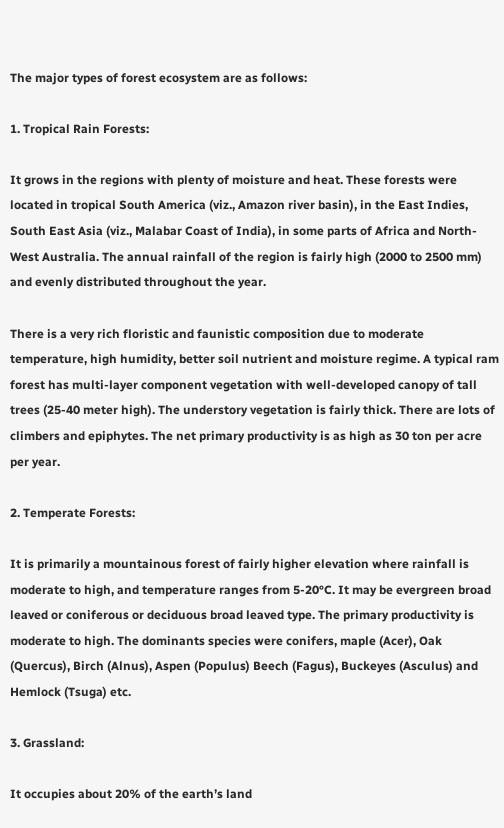The major types of forest ecosystem are as follows:

1. Tropical Rain Forests:

It grows in the regions with plenty of moisture and heat. These forests were located in tropical South America (viz., Amazon river basin), in the East Indies, South East Asia (viz., Malabar Coast of India), in some parts of Africa and North-West Australia. The annual rainfall of the region is fairly high (2000 to 2500 mm) and evenly distributed throughout the year.

There is a very rich floristic and faunistic composition due to moderate temperature, high humidity, better soil nutrient and moisture regime. A typical ram forest has multi-layer component vegetation with well-developed canopy of tall trees (25-40 meter high). The understory vegetation is fairly thick. There are lots of climbers and epiphytes. The net primary productivity is as high as 30 ton per acre per year.

2. Temperate Forests:

It is primarily a mountainous forest of fairly higher elevation where rainfall is moderate to high, and temperature ranges from 5-20°C. It may be evergreen broad leaved or coniferous or deciduous broad leaved type. The primary productivity is moderate to high. The dominants species were conifers, maple (Acer), Oak (Quercus), Birch (Alnus), Aspen (Populus) Beech (Fagus), Buckeyes (Asculus) and Hemlock (Tsuga) etc.

3. Grassland:

It occupies about 20% of the earth’s land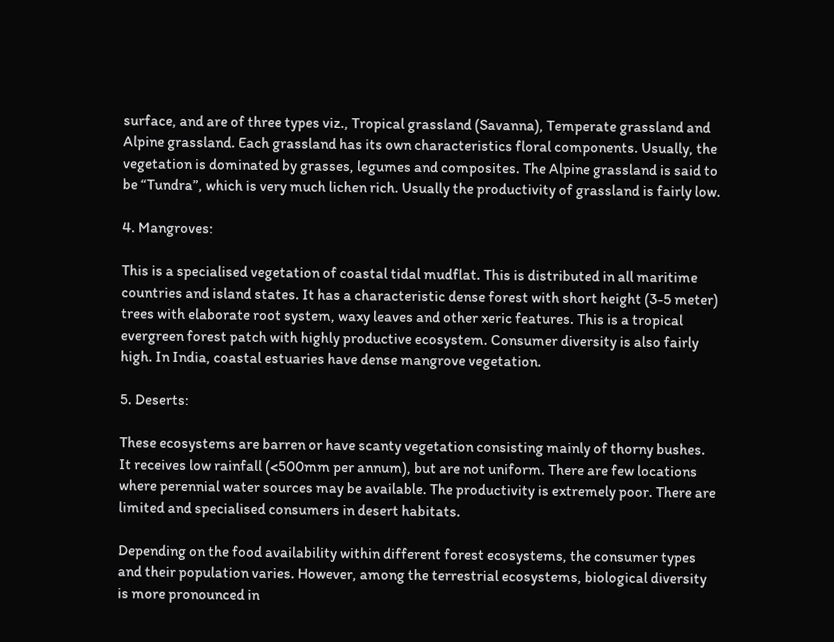surface, and are of three types viz., Tropical grassland (Savanna), Temperate grassland and Alpine grassland. Each grassland has its own characteristics floral components. Usually, the vegetation is dominated by grasses, legumes and composites. The Alpine grassland is said to be “Tundra”, which is very much lichen rich. Usually the productivity of grassland is fairly low.

4. Mangroves:

This is a specialised vegetation of coastal tidal mudflat. This is distributed in all maritime countries and island states. It has a characteristic dense forest with short height (3-5 meter) trees with elaborate root system, waxy leaves and other xeric features. This is a tropical evergreen forest patch with highly productive ecosystem. Consumer diversity is also fairly high. In India, coastal estuaries have dense mangrove vegetation.

5. Deserts:

These ecosystems are barren or have scanty vegetation consisting mainly of thorny bushes. It receives low rainfall (<500mm per annum), but are not uniform. There are few locations where perennial water sources may be available. The productivity is extremely poor. There are limited and specialised consumers in desert habitats.

Depending on the food availability within different forest ecosystems, the consumer types and their population varies. However, among the terrestrial ecosystems, biological diversity is more pronounced in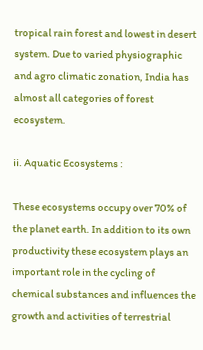tropical rain forest and lowest in desert system. Due to varied physiographic and agro climatic zonation, India has almost all categories of forest ecosystem.

ii. Aquatic Ecosystems :

These ecosystems occupy over 70% of the planet earth. In addition to its own productivity these ecosystem plays an important role in the cycling of chemical substances and influences the growth and activities of terrestrial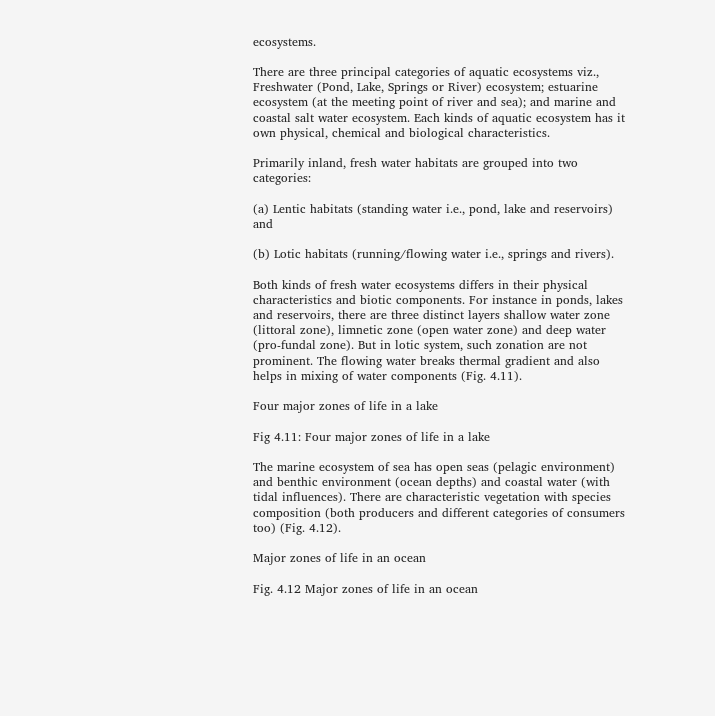ecosystems.

There are three principal categories of aquatic ecosystems viz., Freshwater (Pond, Lake, Springs or River) ecosystem; estuarine ecosystem (at the meeting point of river and sea); and marine and coastal salt water ecosystem. Each kinds of aquatic ecosystem has it own physical, chemical and biological characteristics.

Primarily inland, fresh water habitats are grouped into two categories:

(a) Lentic habitats (standing water i.e., pond, lake and reservoirs) and

(b) Lotic habitats (running/flowing water i.e., springs and rivers).

Both kinds of fresh water ecosystems differs in their physical characteristics and biotic components. For instance in ponds, lakes and reservoirs, there are three distinct layers shallow water zone (littoral zone), limnetic zone (open water zone) and deep water (pro-fundal zone). But in lotic system, such zonation are not prominent. The flowing water breaks thermal gradient and also helps in mixing of water components (Fig. 4.11).

Four major zones of life in a lake

Fig 4.11: Four major zones of life in a lake

The marine ecosystem of sea has open seas (pelagic environment) and benthic environment (ocean depths) and coastal water (with tidal influences). There are characteristic vegetation with species composition (both producers and different categories of consumers too) (Fig. 4.12).

Major zones of life in an ocean

Fig. 4.12 Major zones of life in an ocean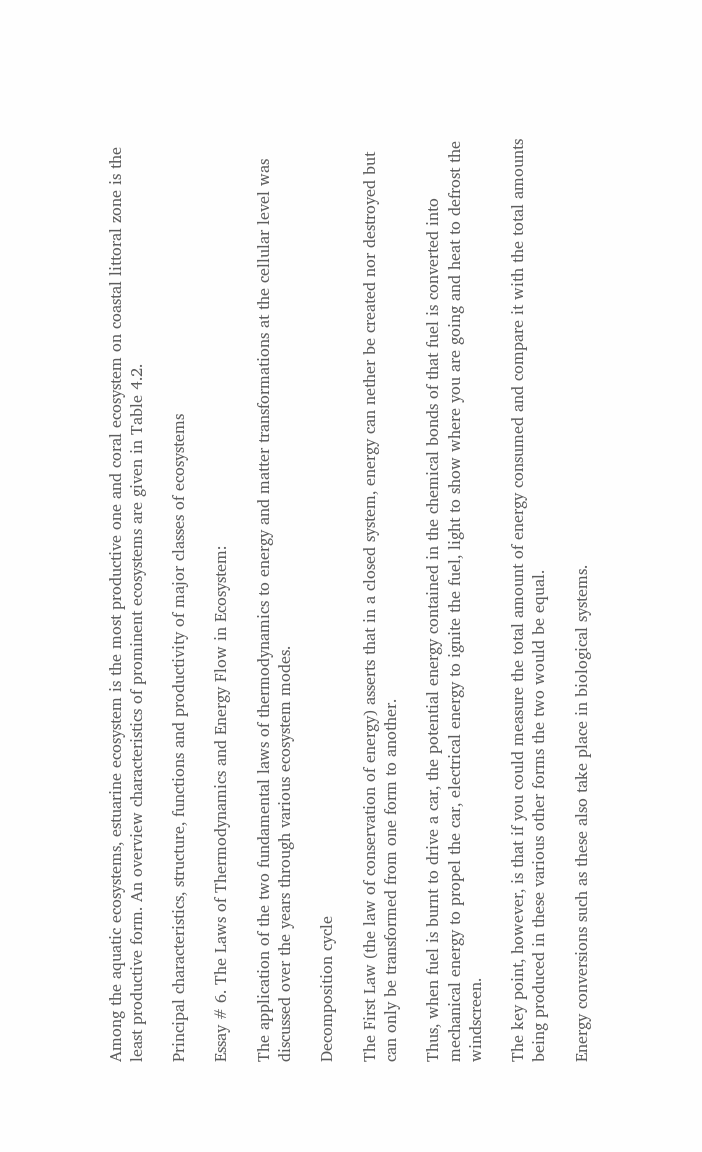Among the aquatic ecosystems, estuarine ecosystem is the most productive one and coral ecosystem on coastal littoral zone is the least productive form. An overview characteristics of prominent ecosystems are given in Table 4.2.

Principal characteristics, structure, functions and productivity of major classes of ecosystems

Essay # 6. The Laws of Thermodynamics and Energy Flow in Ecosystem:

The application of the two fundamental laws of thermodynamics to energy and matter transformations at the cellular level was discussed over the years through various ecosystem modes.

Decomposition cycle

The First Law (the law of conservation of energy) asserts that in a closed system, energy can nether be created nor destroyed but can only be transformed from one form to another.

Thus, when fuel is burnt to drive a car, the potential energy contained in the chemical bonds of that fuel is converted into mechanical energy to propel the car, electrical energy to ignite the fuel, light to show where you are going and heat to defrost the windscreen.

The key point, however, is that if you could measure the total amount of energy consumed and compare it with the total amounts being produced in these various other forms the two would be equal.

Energy conversions such as these also take place in biological systems.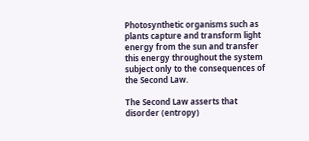Photosynthetic organisms such as plants capture and transform light energy from the sun and transfer this energy throughout the system subject only to the consequences of the Second Law.

The Second Law asserts that disorder (entropy)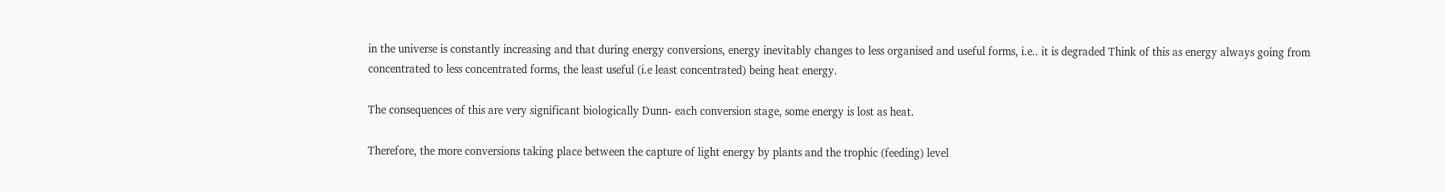in the universe is constantly increasing and that during energy conversions, energy inevitably changes to less organised and useful forms, i.e.. it is degraded Think of this as energy always going from concentrated to less concentrated forms, the least useful (i.e least concentrated) being heat energy.

The consequences of this are very significant biologically Dunn- each conversion stage, some energy is lost as heat.

Therefore, the more conversions taking place between the capture of light energy by plants and the trophic (feeding) level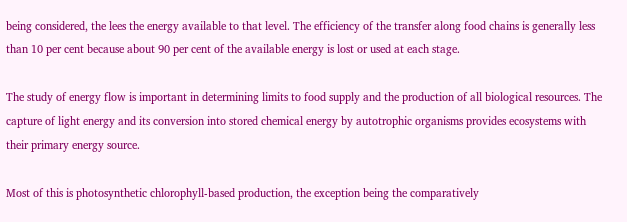being considered, the lees the energy available to that level. The efficiency of the transfer along food chains is generally less than 10 per cent because about 90 per cent of the available energy is lost or used at each stage.

The study of energy flow is important in determining limits to food supply and the production of all biological resources. The capture of light energy and its conversion into stored chemical energy by autotrophic organisms provides ecosystems with their primary energy source.

Most of this is photosynthetic chlorophyll-based production, the exception being the comparatively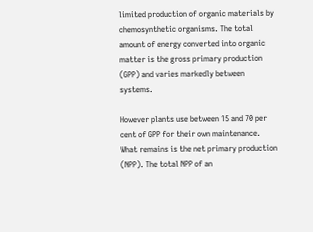limited production of organic materials by chemosynthetic organisms. The total amount of energy converted into organic matter is the gross primary production (GPP) and varies markedly between systems.

However plants use between 15 and 70 per cent of GPP for their own maintenance. What remains is the net primary production (NPP). The total NPP of an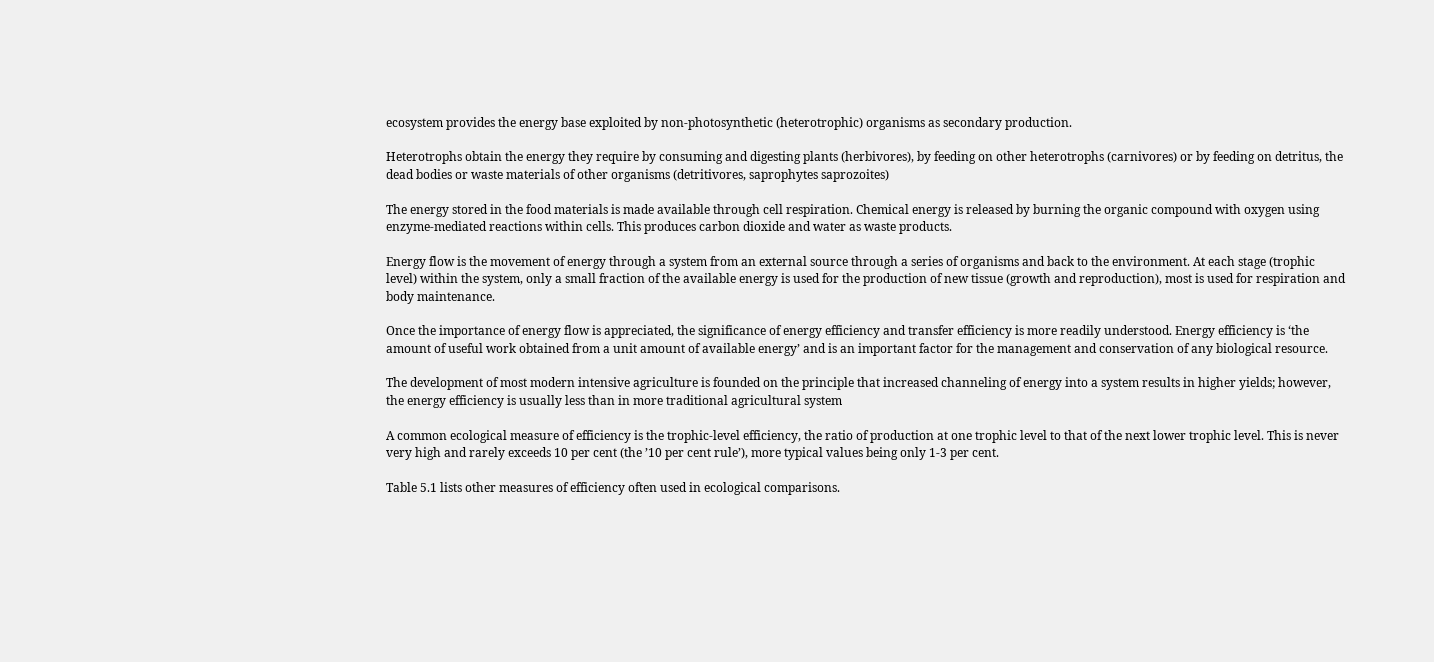ecosystem provides the energy base exploited by non-photosynthetic (heterotrophic) organisms as secondary production.

Heterotrophs obtain the energy they require by consuming and digesting plants (herbivores), by feeding on other heterotrophs (carnivores) or by feeding on detritus, the dead bodies or waste materials of other organisms (detritivores, saprophytes saprozoites)

The energy stored in the food materials is made available through cell respiration. Chemical energy is released by burning the organic compound with oxygen using enzyme-mediated reactions within cells. This produces carbon dioxide and water as waste products.

Energy flow is the movement of energy through a system from an external source through a series of organisms and back to the environment. At each stage (trophic level) within the system, only a small fraction of the available energy is used for the production of new tissue (growth and reproduction), most is used for respiration and body maintenance.

Once the importance of energy flow is appreciated, the significance of energy efficiency and transfer efficiency is more readily understood. Energy efficiency is ‘the amount of useful work obtained from a unit amount of available energy’ and is an important factor for the management and conservation of any biological resource.

The development of most modern intensive agriculture is founded on the principle that increased channeling of energy into a system results in higher yields; however, the energy efficiency is usually less than in more traditional agricultural system

A common ecological measure of efficiency is the trophic-level efficiency, the ratio of production at one trophic level to that of the next lower trophic level. This is never very high and rarely exceeds 10 per cent (the ’10 per cent rule’), more typical values being only 1-3 per cent.

Table 5.1 lists other measures of efficiency often used in ecological comparisons.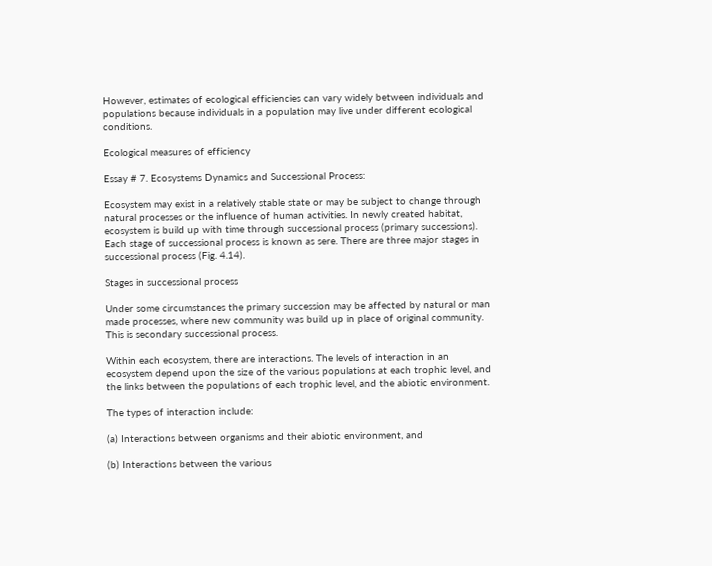However, estimates of ecological efficiencies can vary widely between individuals and populations because individuals in a population may live under different ecological conditions.

Ecological measures of efficiency

Essay # 7. Ecosystems Dynamics and Successional Process:

Ecosystem may exist in a relatively stable state or may be subject to change through natural processes or the influence of human activities. In newly created habitat, ecosystem is build up with time through successional process (primary successions). Each stage of successional process is known as sere. There are three major stages in successional process (Fig. 4.14).

Stages in successional process

Under some circumstances the primary succession may be affected by natural or man made processes, where new community was build up in place of original community. This is secondary successional process.

Within each ecosystem, there are interactions. The levels of interaction in an ecosystem depend upon the size of the various populations at each trophic level, and the links between the populations of each trophic level, and the abiotic environment.

The types of interaction include:

(a) Interactions between organisms and their abiotic environment, and

(b) Interactions between the various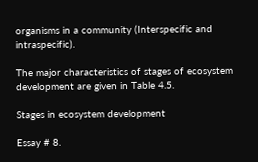organisms in a community (Interspecific and intraspecific).

The major characteristics of stages of ecosystem development are given in Table 4.5.

Stages in ecosystem development

Essay # 8.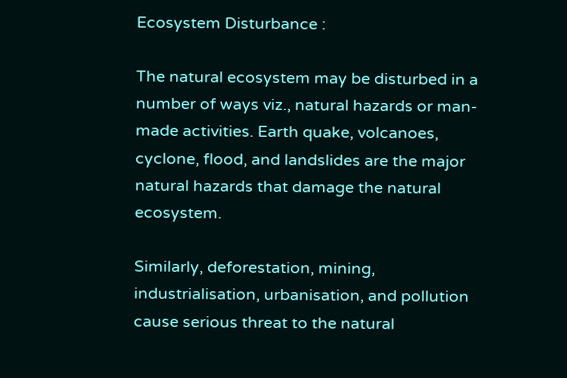Ecosystem Disturbance :

The natural ecosystem may be disturbed in a number of ways viz., natural hazards or man-made activities. Earth quake, volcanoes, cyclone, flood, and landslides are the major natural hazards that damage the natural ecosystem.

Similarly, deforestation, mining, industrialisation, urbanisation, and pollution cause serious threat to the natural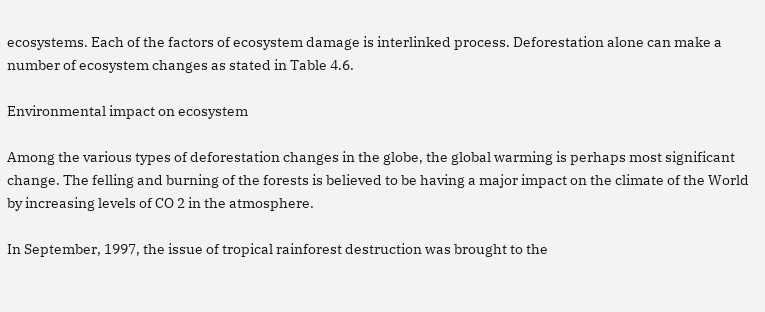ecosystems. Each of the factors of ecosystem damage is interlinked process. Deforestation alone can make a number of ecosystem changes as stated in Table 4.6.

Environmental impact on ecosystem

Among the various types of deforestation changes in the globe, the global warming is perhaps most significant change. The felling and burning of the forests is believed to be having a major impact on the climate of the World by increasing levels of CO 2 in the atmosphere.

In September, 1997, the issue of tropical rainforest destruction was brought to the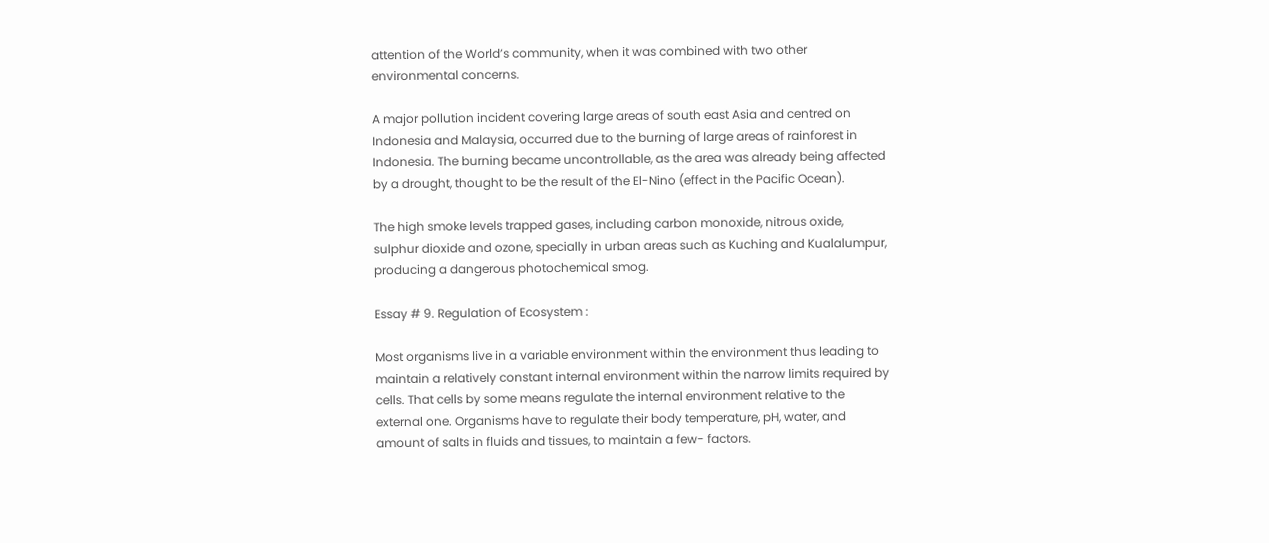attention of the World’s community, when it was combined with two other environmental concerns.

A major pollution incident covering large areas of south east Asia and centred on Indonesia and Malaysia, occurred due to the burning of large areas of rainforest in Indonesia. The burning became uncontrollable, as the area was already being affected by a drought, thought to be the result of the El-Nino (effect in the Pacific Ocean).

The high smoke levels trapped gases, including carbon monoxide, nitrous oxide, sulphur dioxide and ozone, specially in urban areas such as Kuching and Kualalumpur, producing a dangerous photochemical smog.

Essay # 9. Regulation of Ecosystem :

Most organisms live in a variable environment within the environment thus leading to maintain a relatively constant internal environment within the narrow limits required by cells. That cells by some means regulate the internal environment relative to the external one. Organisms have to regulate their body temperature, pH, water, and amount of salts in fluids and tissues, to maintain a few- factors.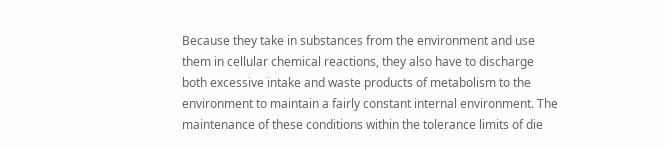Because they take in substances from the environment and use them in cellular chemical reactions, they also have to discharge both excessive intake and waste products of metabolism to the environment to maintain a fairly constant internal environment. The maintenance of these conditions within the tolerance limits of die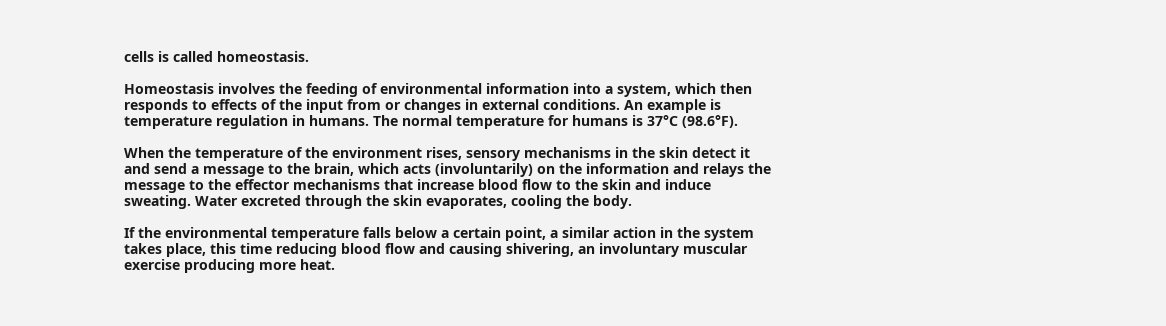cells is called homeostasis.

Homeostasis involves the feeding of environmental information into a system, which then responds to effects of the input from or changes in external conditions. An example is temperature regulation in humans. The normal temperature for humans is 37°C (98.6°F).

When the temperature of the environment rises, sensory mechanisms in the skin detect it and send a message to the brain, which acts (involuntarily) on the information and relays the message to the effector mechanisms that increase blood flow to the skin and induce sweating. Water excreted through the skin evaporates, cooling the body.

If the environmental temperature falls below a certain point, a similar action in the system takes place, this time reducing blood flow and causing shivering, an involuntary muscular exercise producing more heat.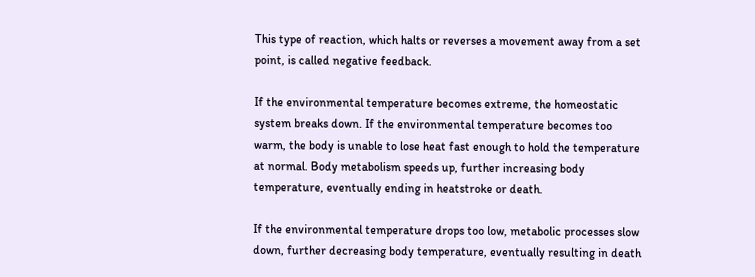This type of reaction, which halts or reverses a movement away from a set point, is called negative feedback.

If the environmental temperature becomes extreme, the homeostatic system breaks down. If the environmental temperature becomes too warm, the body is unable to lose heat fast enough to hold the temperature at normal. Body metabolism speeds up, further increasing body temperature, eventually ending in heatstroke or death.

If the environmental temperature drops too low, metabolic processes slow down, further decreasing body temperature, eventually resulting in death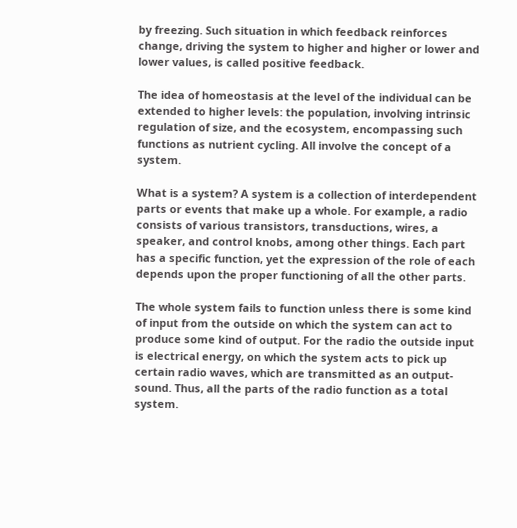by freezing. Such situation in which feedback reinforces change, driving the system to higher and higher or lower and lower values, is called positive feedback.

The idea of homeostasis at the level of the individual can be extended to higher levels: the population, involving intrinsic regulation of size, and the ecosystem, encompassing such functions as nutrient cycling. All involve the concept of a system.

What is a system? A system is a collection of interdependent parts or events that make up a whole. For example, a radio consists of various transistors, transductions, wires, a speaker, and control knobs, among other things. Each part has a specific function, yet the expression of the role of each depends upon the proper functioning of all the other parts.

The whole system fails to function unless there is some kind of input from the outside on which the system can act to produce some kind of output. For the radio the outside input is electrical energy, on which the system acts to pick up certain radio waves, which are transmitted as an output-sound. Thus, all the parts of the radio function as a total system.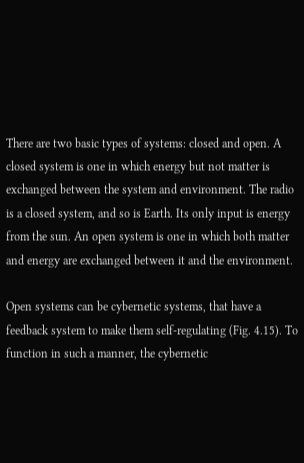There are two basic types of systems: closed and open. A closed system is one in which energy but not matter is exchanged between the system and environment. The radio is a closed system, and so is Earth. Its only input is energy from the sun. An open system is one in which both matter and energy are exchanged between it and the environment.

Open systems can be cybernetic systems, that have a feedback system to make them self-regulating (Fig. 4.15). To function in such a manner, the cybernetic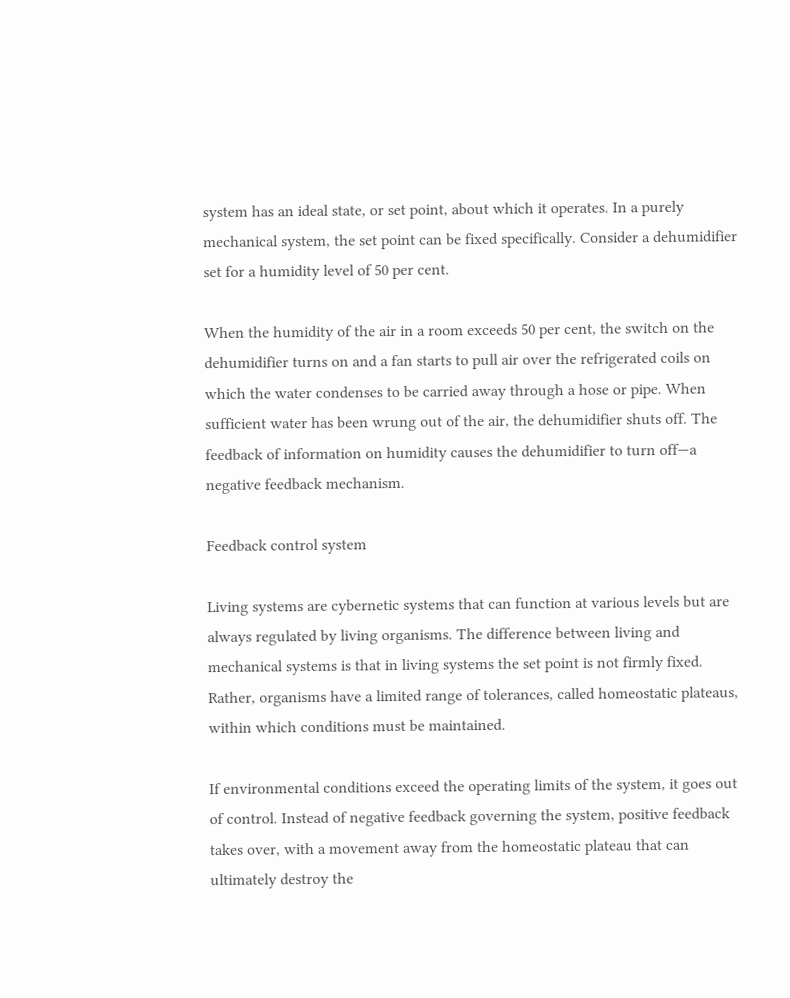system has an ideal state, or set point, about which it operates. In a purely mechanical system, the set point can be fixed specifically. Consider a dehumidifier set for a humidity level of 50 per cent.

When the humidity of the air in a room exceeds 50 per cent, the switch on the dehumidifier turns on and a fan starts to pull air over the refrigerated coils on which the water condenses to be carried away through a hose or pipe. When sufficient water has been wrung out of the air, the dehumidifier shuts off. The feedback of information on humidity causes the dehumidifier to turn off—a negative feedback mechanism.

Feedback control system

Living systems are cybernetic systems that can function at various levels but are always regulated by living organisms. The difference between living and mechanical systems is that in living systems the set point is not firmly fixed. Rather, organisms have a limited range of tolerances, called homeostatic plateaus, within which conditions must be maintained.

If environmental conditions exceed the operating limits of the system, it goes out of control. Instead of negative feedback governing the system, positive feedback takes over, with a movement away from the homeostatic plateau that can ultimately destroy the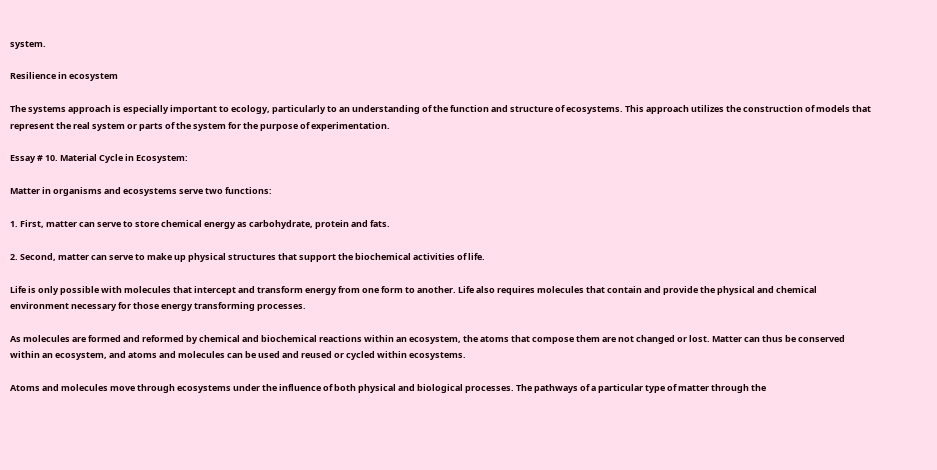system.

Resilience in ecosystem

The systems approach is especially important to ecology, particularly to an understanding of the function and structure of ecosystems. This approach utilizes the construction of models that represent the real system or parts of the system for the purpose of experimentation.

Essay # 10. Material Cycle in Ecosystem:

Matter in organisms and ecosystems serve two functions:

1. First, matter can serve to store chemical energy as carbohydrate, protein and fats.

2. Second, matter can serve to make up physical structures that support the biochemical activities of life.

Life is only possible with molecules that intercept and transform energy from one form to another. Life also requires molecules that contain and provide the physical and chemical environment necessary for those energy transforming processes.

As molecules are formed and reformed by chemical and biochemical reactions within an ecosystem, the atoms that compose them are not changed or lost. Matter can thus be conserved within an ecosystem, and atoms and molecules can be used and reused or cycled within ecosystems.

Atoms and molecules move through ecosystems under the influence of both physical and biological processes. The pathways of a particular type of matter through the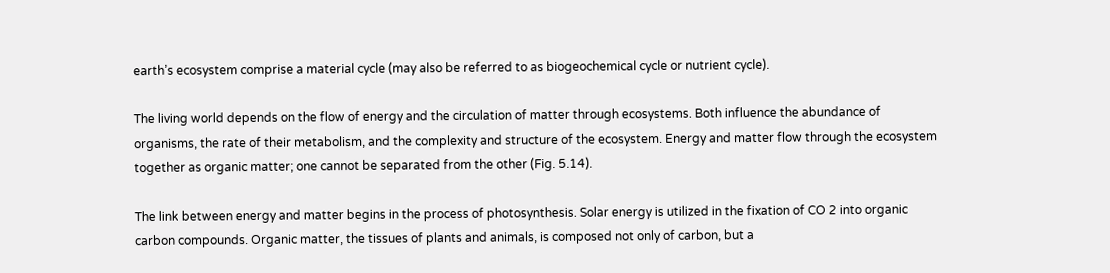earth’s ecosystem comprise a material cycle (may also be referred to as biogeochemical cycle or nutrient cycle).

The living world depends on the flow of energy and the circulation of matter through ecosystems. Both influence the abundance of organisms, the rate of their metabolism, and the complexity and structure of the ecosystem. Energy and matter flow through the ecosystem together as organic matter; one cannot be separated from the other (Fig. 5.14).

The link between energy and matter begins in the process of photosynthesis. Solar energy is utilized in the fixation of CO 2 into organic carbon compounds. Organic matter, the tissues of plants and animals, is composed not only of carbon, but a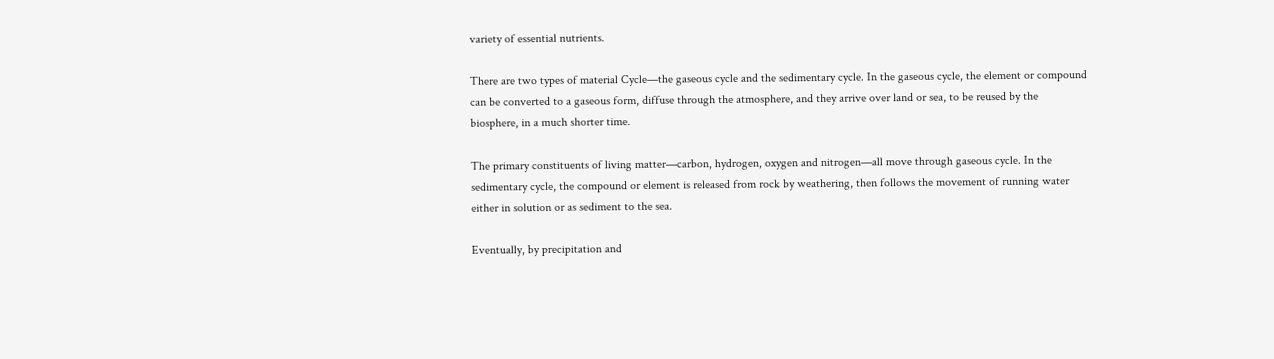variety of essential nutrients.

There are two types of material Cycle—the gaseous cycle and the sedimentary cycle. In the gaseous cycle, the element or compound can be converted to a gaseous form, diffuse through the atmosphere, and they arrive over land or sea, to be reused by the biosphere, in a much shorter time.

The primary constituents of living matter—carbon, hydrogen, oxygen and nitrogen—all move through gaseous cycle. In the sedimentary cycle, the compound or element is released from rock by weathering, then follows the movement of running water either in solution or as sediment to the sea.

Eventually, by precipitation and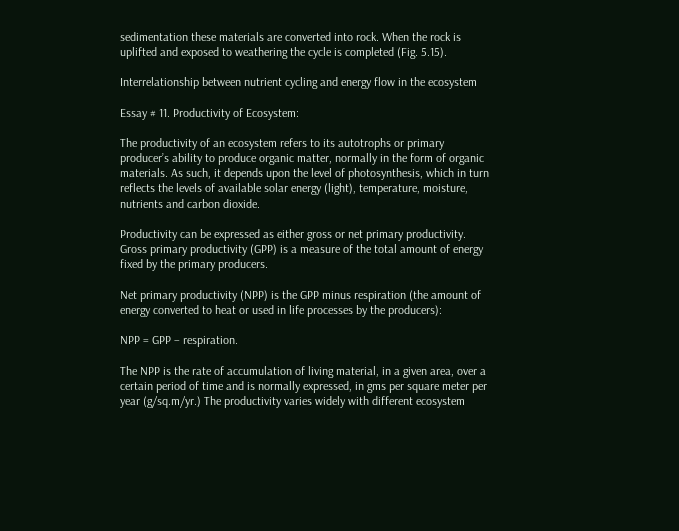sedimentation these materials are converted into rock. When the rock is uplifted and exposed to weathering the cycle is completed (Fig. 5.15).

Interrelationship between nutrient cycling and energy flow in the ecosystem

Essay # 11. Productivity of Ecosystem:

The productivity of an ecosystem refers to its autotrophs or primary producer’s ability to produce organic matter, normally in the form of organic materials. As such, it depends upon the level of photosynthesis, which in turn reflects the levels of available solar energy (light), temperature, moisture, nutrients and carbon dioxide.

Productivity can be expressed as either gross or net primary productivity. Gross primary productivity (GPP) is a measure of the total amount of energy fixed by the primary producers.

Net primary productivity (NPP) is the GPP minus respiration (the amount of energy converted to heat or used in life processes by the producers):

NPP = GPP – respiration.

The NPP is the rate of accumulation of living material, in a given area, over a certain period of time and is normally expressed, in gms per square meter per year (g/sq.m/yr.) The productivity varies widely with different ecosystem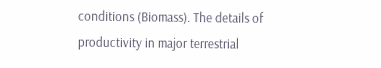conditions (Biomass). The details of productivity in major terrestrial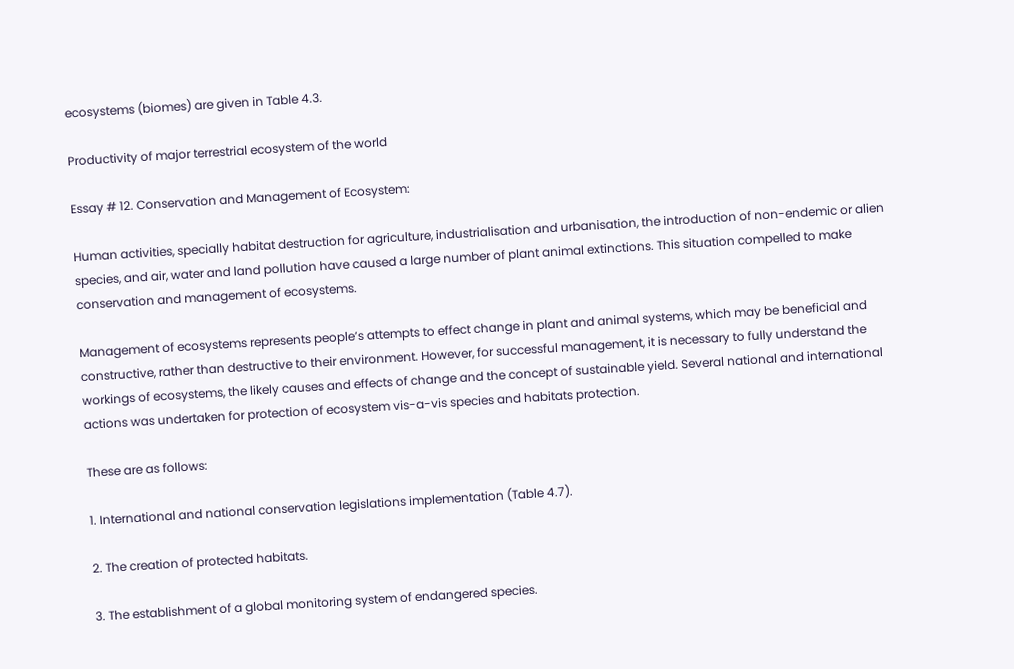ecosystems (biomes) are given in Table 4.3.

Productivity of major terrestrial ecosystem of the world

Essay # 12. Conservation and Management of Ecosystem:

Human activities, specially habitat destruction for agriculture, industrialisation and urbanisation, the introduction of non-endemic or alien species, and air, water and land pollution have caused a large number of plant animal extinctions. This situation compelled to make conservation and management of ecosystems.

Management of ecosystems represents people’s attempts to effect change in plant and animal systems, which may be beneficial and constructive, rather than destructive to their environment. However, for successful management, it is necessary to fully understand the workings of ecosystems, the likely causes and effects of change and the concept of sustainable yield. Several national and international actions was undertaken for protection of ecosystem vis-a-vis species and habitats protection.

These are as follows:

1. International and national conservation legislations implementation (Table 4.7).

2. The creation of protected habitats.

3. The establishment of a global monitoring system of endangered species.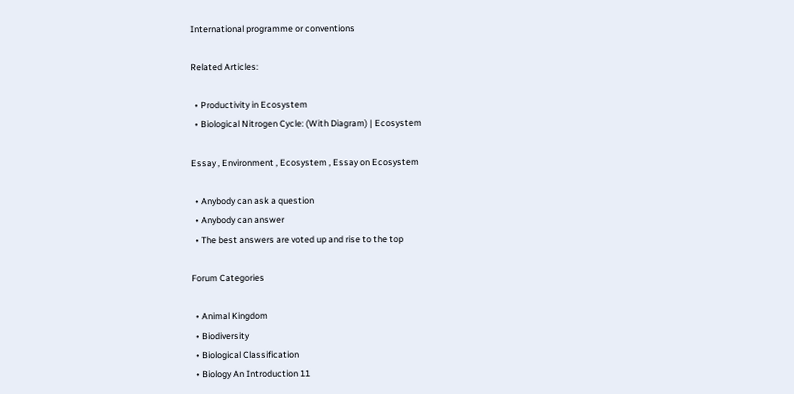International programme or conventions

Related Articles:

  • Productivity in Ecosystem
  • Biological Nitrogen Cycle: (With Diagram) | Ecosystem

Essay , Environment , Ecosystem , Essay on Ecosystem

  • Anybody can ask a question
  • Anybody can answer
  • The best answers are voted up and rise to the top

Forum Categories

  • Animal Kingdom
  • Biodiversity
  • Biological Classification
  • Biology An Introduction 11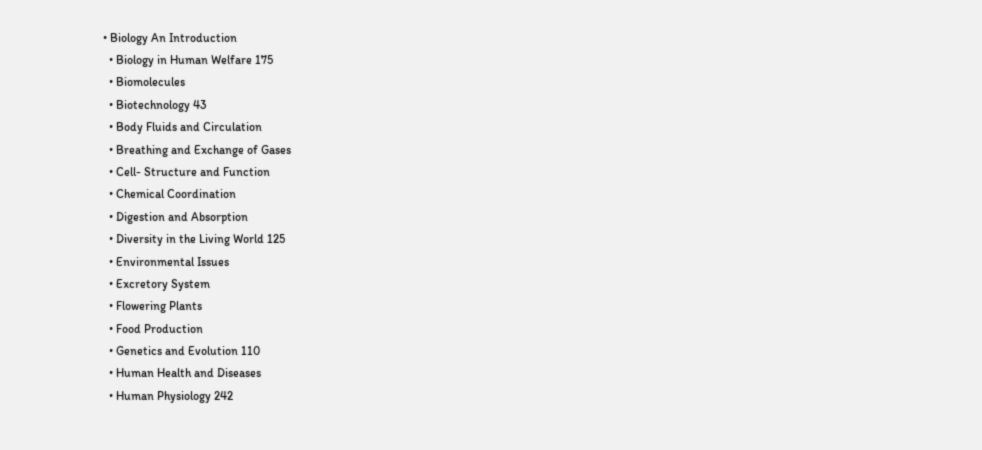• Biology An Introduction
  • Biology in Human Welfare 175
  • Biomolecules
  • Biotechnology 43
  • Body Fluids and Circulation
  • Breathing and Exchange of Gases
  • Cell- Structure and Function
  • Chemical Coordination
  • Digestion and Absorption
  • Diversity in the Living World 125
  • Environmental Issues
  • Excretory System
  • Flowering Plants
  • Food Production
  • Genetics and Evolution 110
  • Human Health and Diseases
  • Human Physiology 242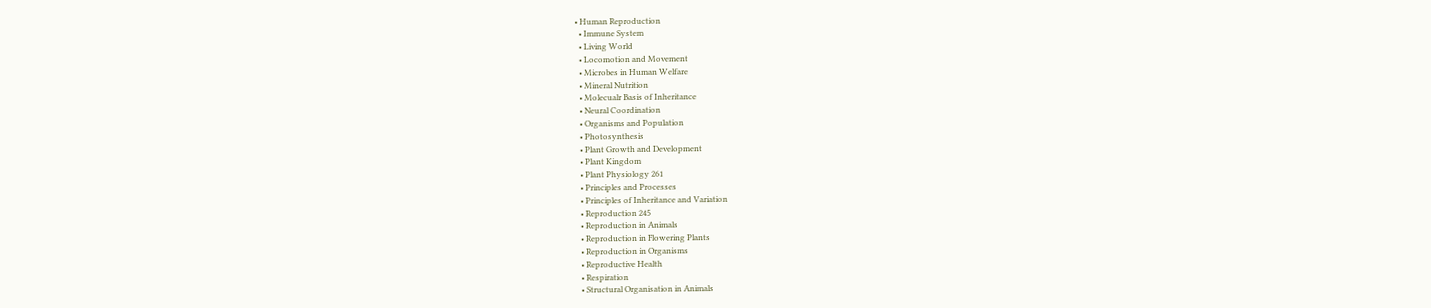• Human Reproduction
  • Immune System
  • Living World
  • Locomotion and Movement
  • Microbes in Human Welfare
  • Mineral Nutrition
  • Molecualr Basis of Inheritance
  • Neural Coordination
  • Organisms and Population
  • Photosynthesis
  • Plant Growth and Development
  • Plant Kingdom
  • Plant Physiology 261
  • Principles and Processes
  • Principles of Inheritance and Variation
  • Reproduction 245
  • Reproduction in Animals
  • Reproduction in Flowering Plants
  • Reproduction in Organisms
  • Reproductive Health
  • Respiration
  • Structural Organisation in Animals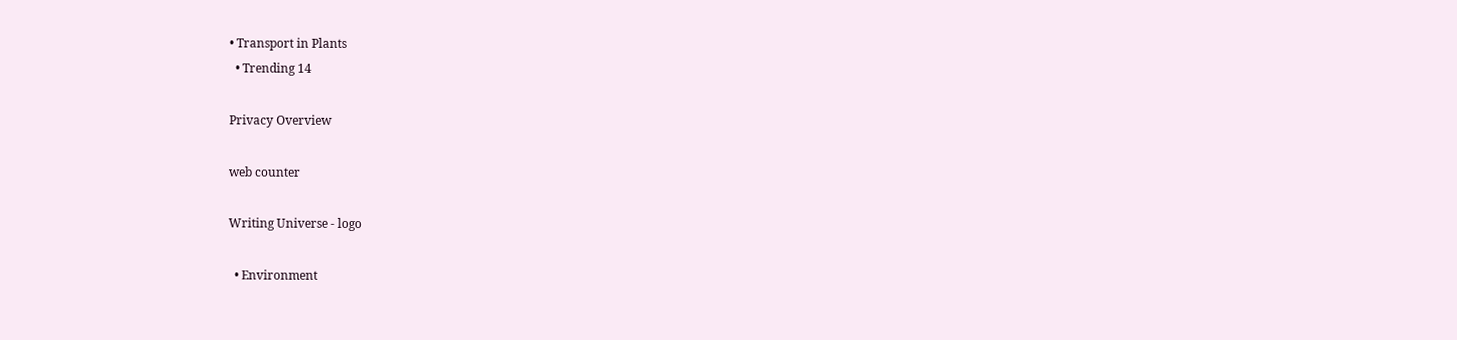• Transport in Plants
  • Trending 14

Privacy Overview

web counter

Writing Universe - logo

  • Environment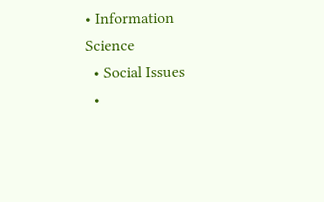• Information Science
  • Social Issues
  •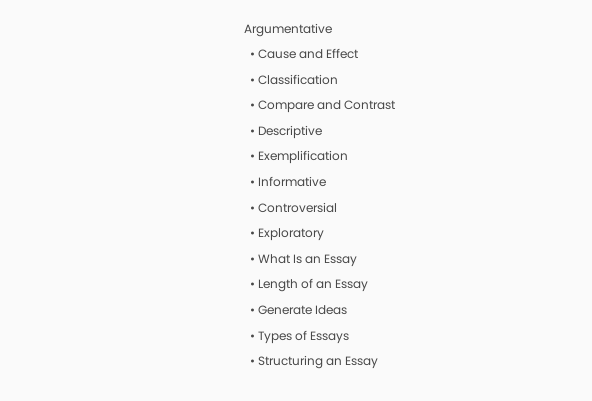Argumentative
  • Cause and Effect
  • Classification
  • Compare and Contrast
  • Descriptive
  • Exemplification
  • Informative
  • Controversial
  • Exploratory
  • What Is an Essay
  • Length of an Essay
  • Generate Ideas
  • Types of Essays
  • Structuring an Essay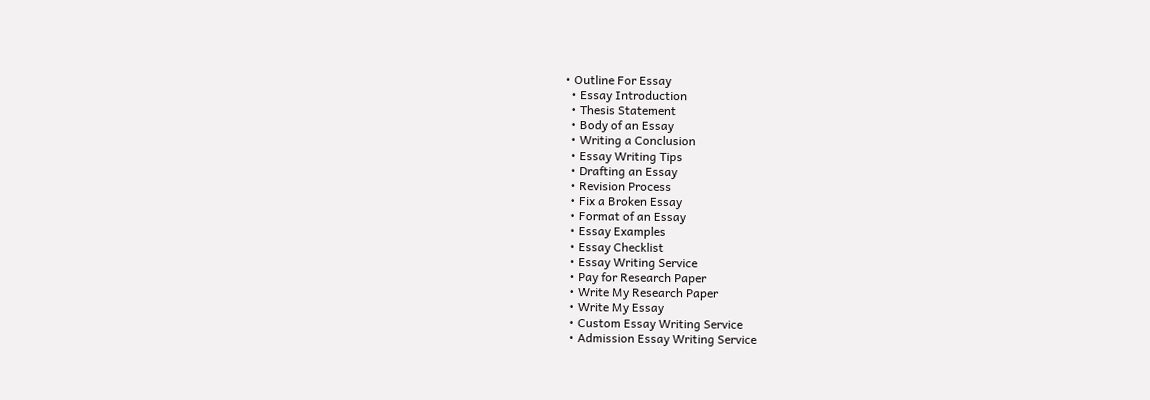• Outline For Essay
  • Essay Introduction
  • Thesis Statement
  • Body of an Essay
  • Writing a Conclusion
  • Essay Writing Tips
  • Drafting an Essay
  • Revision Process
  • Fix a Broken Essay
  • Format of an Essay
  • Essay Examples
  • Essay Checklist
  • Essay Writing Service
  • Pay for Research Paper
  • Write My Research Paper
  • Write My Essay
  • Custom Essay Writing Service
  • Admission Essay Writing Service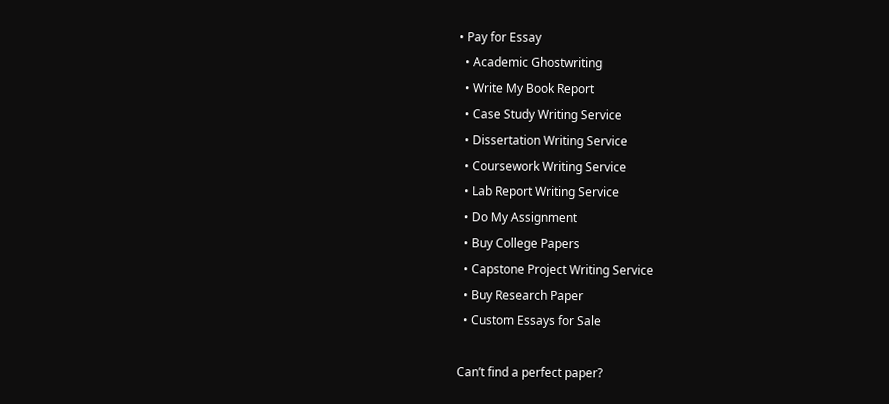• Pay for Essay
  • Academic Ghostwriting
  • Write My Book Report
  • Case Study Writing Service
  • Dissertation Writing Service
  • Coursework Writing Service
  • Lab Report Writing Service
  • Do My Assignment
  • Buy College Papers
  • Capstone Project Writing Service
  • Buy Research Paper
  • Custom Essays for Sale

Can’t find a perfect paper?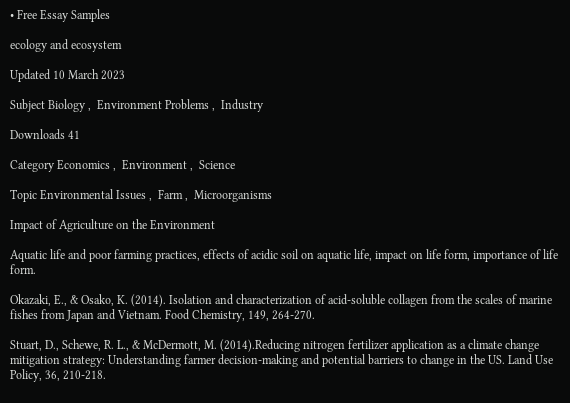• Free Essay Samples

ecology and ecosystem

Updated 10 March 2023

Subject Biology ,  Environment Problems ,  Industry

Downloads 41

Category Economics ,  Environment ,  Science

Topic Environmental Issues ,  Farm ,  Microorganisms

Impact of Agriculture on the Environment

Aquatic life and poor farming practices, effects of acidic soil on aquatic life, impact on life form, importance of life form.

Okazaki, E., & Osako, K. (2014). Isolation and characterization of acid-soluble collagen from the scales of marine fishes from Japan and Vietnam. Food Chemistry, 149, 264-270.

Stuart, D., Schewe, R. L., & McDermott, M. (2014).Reducing nitrogen fertilizer application as a climate change mitigation strategy: Understanding farmer decision-making and potential barriers to change in the US. Land Use Policy, 36, 210-218.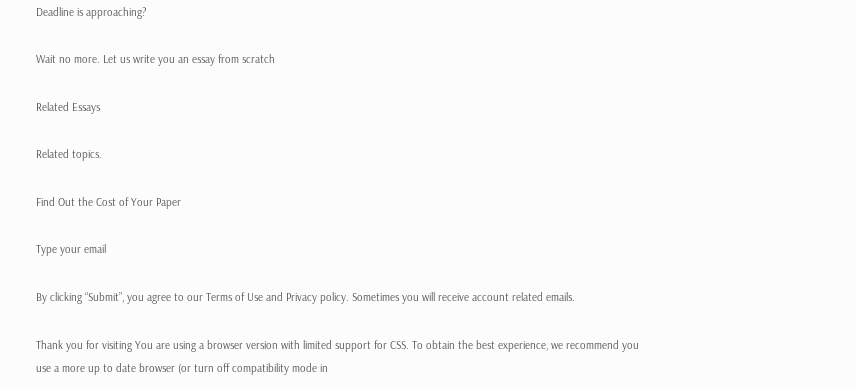Deadline is approaching?

Wait no more. Let us write you an essay from scratch

Related Essays

Related topics.

Find Out the Cost of Your Paper

Type your email

By clicking “Submit”, you agree to our Terms of Use and Privacy policy. Sometimes you will receive account related emails.

Thank you for visiting You are using a browser version with limited support for CSS. To obtain the best experience, we recommend you use a more up to date browser (or turn off compatibility mode in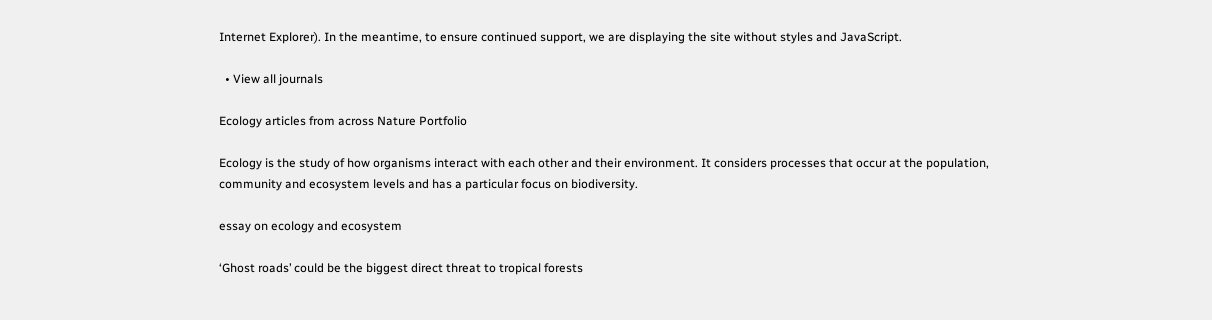Internet Explorer). In the meantime, to ensure continued support, we are displaying the site without styles and JavaScript.

  • View all journals

Ecology articles from across Nature Portfolio

Ecology is the study of how organisms interact with each other and their environment. It considers processes that occur at the population, community and ecosystem levels and has a particular focus on biodiversity.

essay on ecology and ecosystem

‘Ghost roads’ could be the biggest direct threat to tropical forests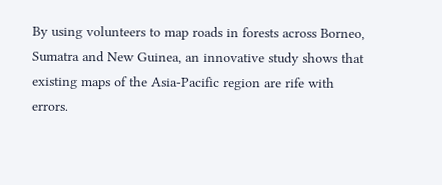By using volunteers to map roads in forests across Borneo, Sumatra and New Guinea, an innovative study shows that existing maps of the Asia-Pacific region are rife with errors.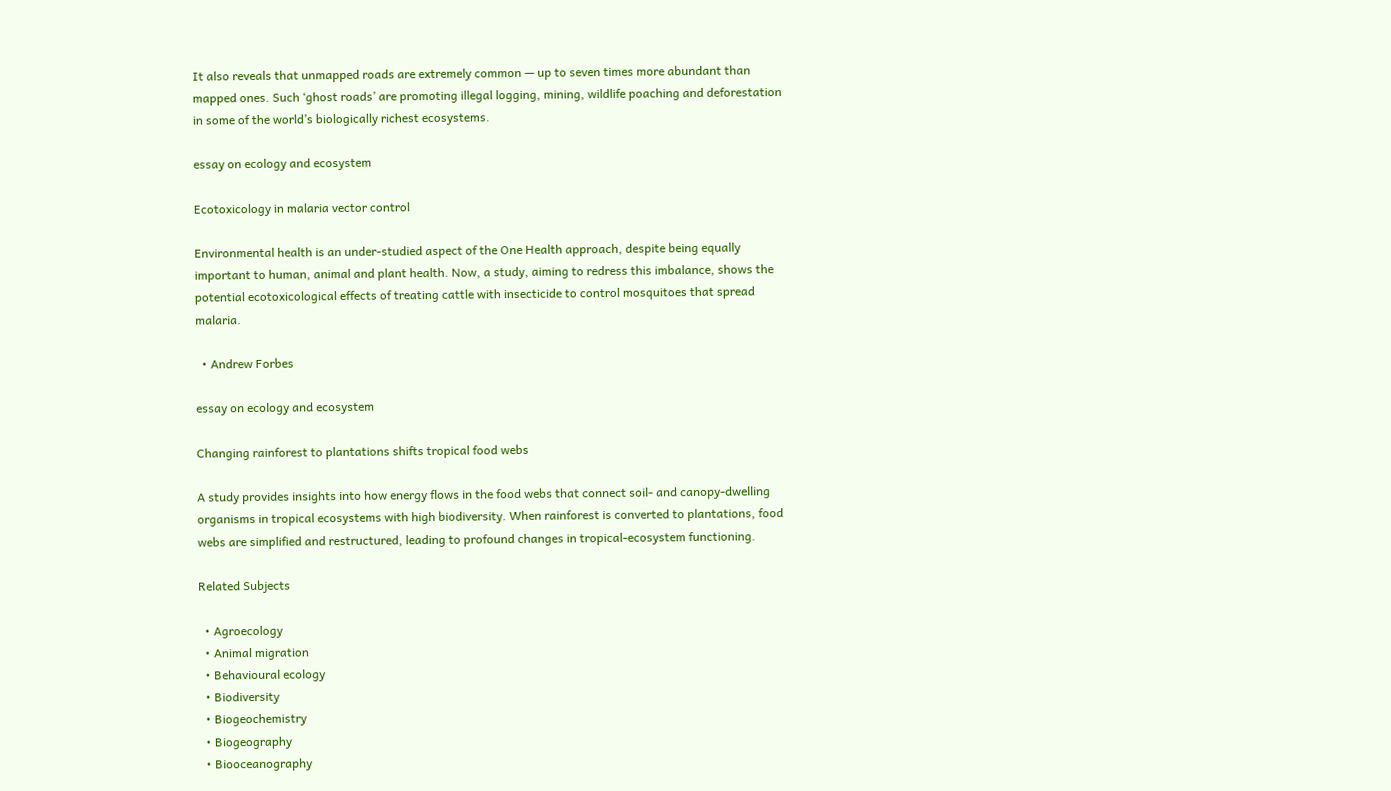It also reveals that unmapped roads are extremely common — up to seven times more abundant than mapped ones. Such ‘ghost roads’ are promoting illegal logging, mining, wildlife poaching and deforestation in some of the world’s biologically richest ecosystems.

essay on ecology and ecosystem

Ecotoxicology in malaria vector control

Environmental health is an under-studied aspect of the One Health approach, despite being equally important to human, animal and plant health. Now, a study, aiming to redress this imbalance, shows the potential ecotoxicological effects of treating cattle with insecticide to control mosquitoes that spread malaria.

  • Andrew Forbes

essay on ecology and ecosystem

Changing rainforest to plantations shifts tropical food webs

A study provides insights into how energy flows in the food webs that connect soil- and canopy-dwelling organisms in tropical ecosystems with high biodiversity. When rainforest is converted to plantations, food webs are simplified and restructured, leading to profound changes in tropical-ecosystem functioning.

Related Subjects

  • Agroecology
  • Animal migration
  • Behavioural ecology
  • Biodiversity
  • Biogeochemistry
  • Biogeography
  • Biooceanography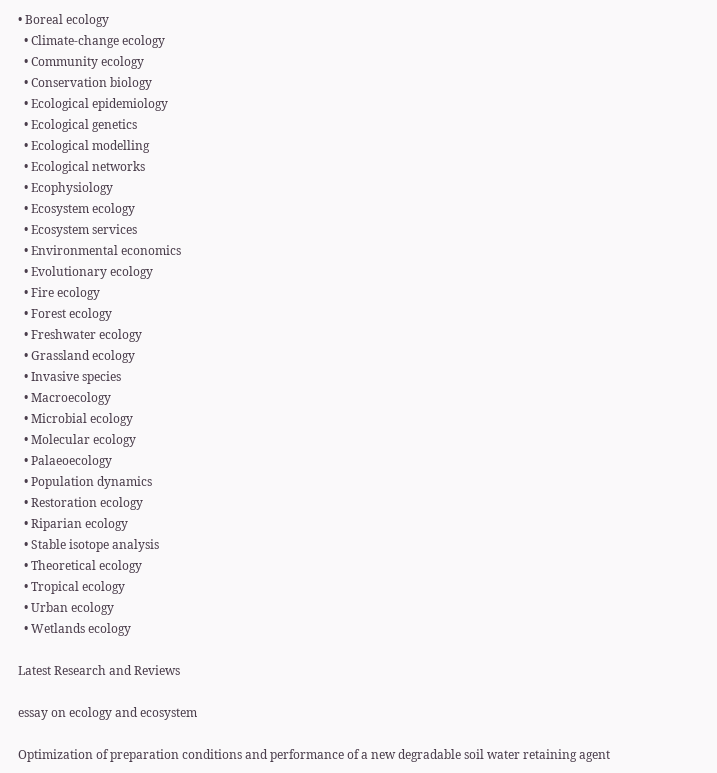• Boreal ecology
  • Climate-change ecology
  • Community ecology
  • Conservation biology
  • Ecological epidemiology
  • Ecological genetics
  • Ecological modelling
  • Ecological networks
  • Ecophysiology
  • Ecosystem ecology
  • Ecosystem services
  • Environmental economics
  • Evolutionary ecology
  • Fire ecology
  • Forest ecology
  • Freshwater ecology
  • Grassland ecology
  • Invasive species
  • Macroecology
  • Microbial ecology
  • Molecular ecology
  • Palaeoecology
  • Population dynamics
  • Restoration ecology
  • Riparian ecology
  • Stable isotope analysis
  • Theoretical ecology
  • Tropical ecology
  • Urban ecology
  • Wetlands ecology

Latest Research and Reviews

essay on ecology and ecosystem

Optimization of preparation conditions and performance of a new degradable soil water retaining agent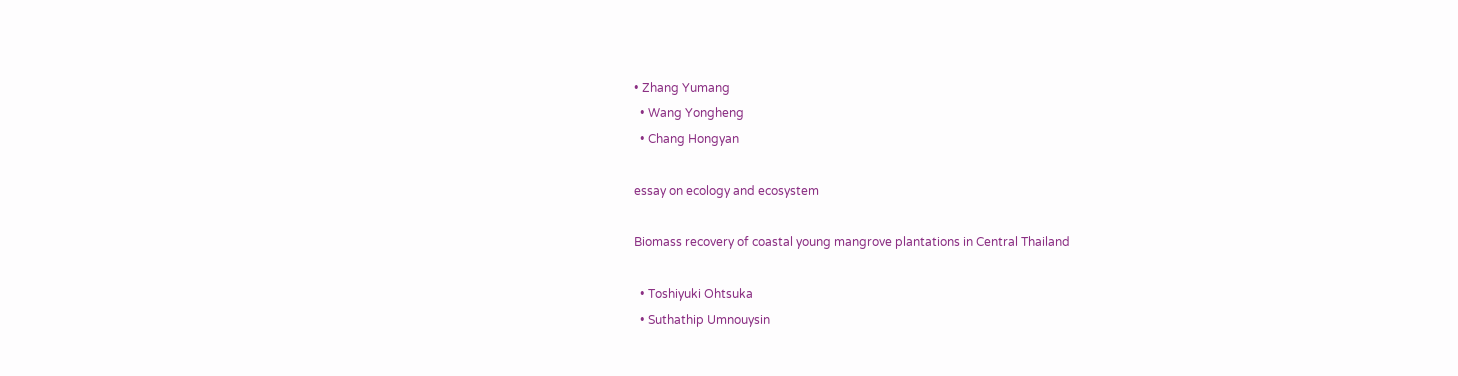• Zhang Yumang
  • Wang Yongheng
  • Chang Hongyan

essay on ecology and ecosystem

Biomass recovery of coastal young mangrove plantations in Central Thailand

  • Toshiyuki Ohtsuka
  • Suthathip Umnouysin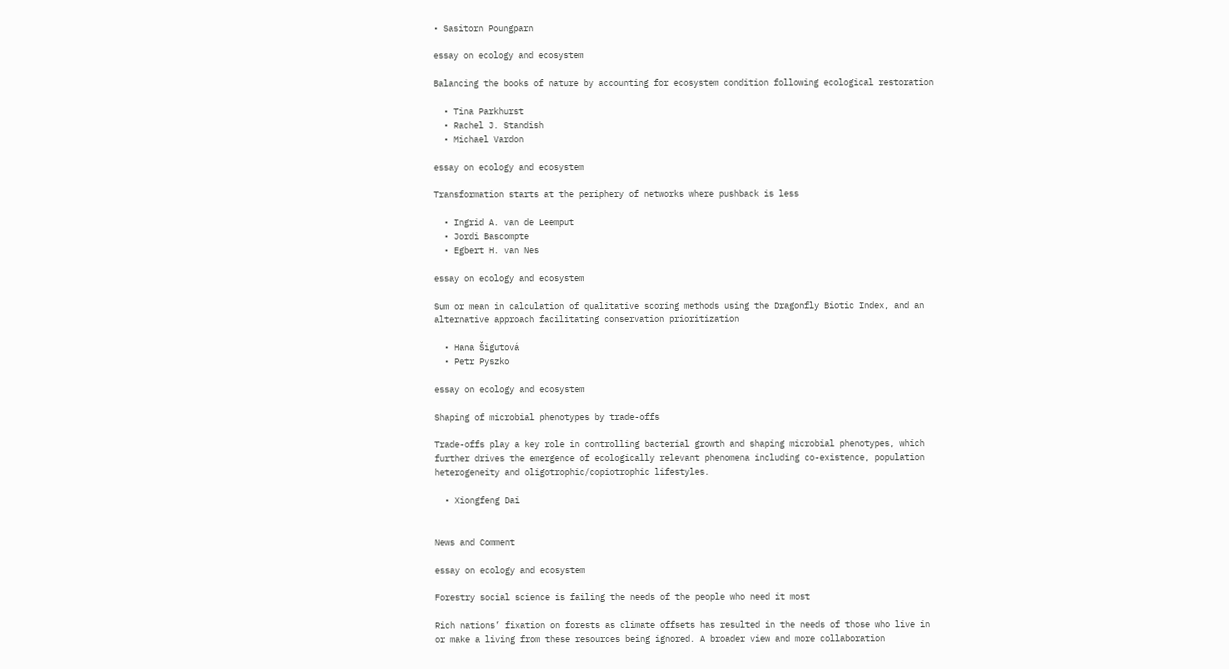• Sasitorn Poungparn

essay on ecology and ecosystem

Balancing the books of nature by accounting for ecosystem condition following ecological restoration

  • Tina Parkhurst
  • Rachel J. Standish
  • Michael Vardon

essay on ecology and ecosystem

Transformation starts at the periphery of networks where pushback is less

  • Ingrid A. van de Leemput
  • Jordi Bascompte
  • Egbert H. van Nes

essay on ecology and ecosystem

Sum or mean in calculation of qualitative scoring methods using the Dragonfly Biotic Index, and an alternative approach facilitating conservation prioritization

  • Hana Šigutová
  • Petr Pyszko

essay on ecology and ecosystem

Shaping of microbial phenotypes by trade-offs

Trade-offs play a key role in controlling bacterial growth and shaping microbial phenotypes, which further drives the emergence of ecologically relevant phenomena including co-existence, population heterogeneity and oligotrophic/copiotrophic lifestyles.

  • Xiongfeng Dai


News and Comment

essay on ecology and ecosystem

Forestry social science is failing the needs of the people who need it most

Rich nations’ fixation on forests as climate offsets has resulted in the needs of those who live in or make a living from these resources being ignored. A broader view and more collaboration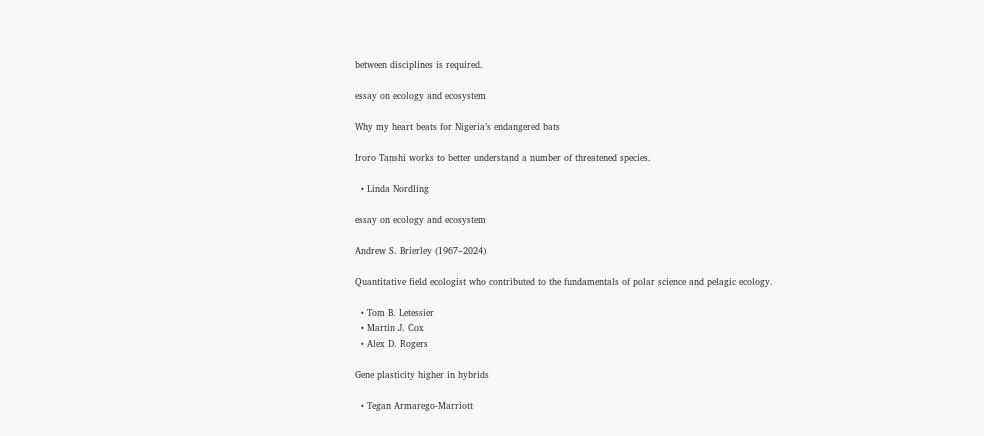between disciplines is required.

essay on ecology and ecosystem

Why my heart beats for Nigeria’s endangered bats

Iroro Tanshi works to better understand a number of threatened species.

  • Linda Nordling

essay on ecology and ecosystem

Andrew S. Brierley (1967–2024)

Quantitative field ecologist who contributed to the fundamentals of polar science and pelagic ecology.

  • Tom B. Letessier
  • Martin J. Cox
  • Alex D. Rogers

Gene plasticity higher in hybrids

  • Tegan Armarego-Marriott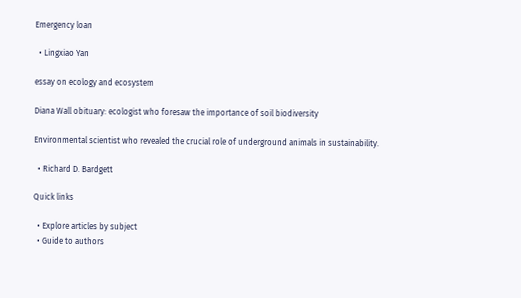Emergency loan

  • Lingxiao Yan

essay on ecology and ecosystem

Diana Wall obituary: ecologist who foresaw the importance of soil biodiversity

Environmental scientist who revealed the crucial role of underground animals in sustainability.

  • Richard D. Bardgett

Quick links

  • Explore articles by subject
  • Guide to authors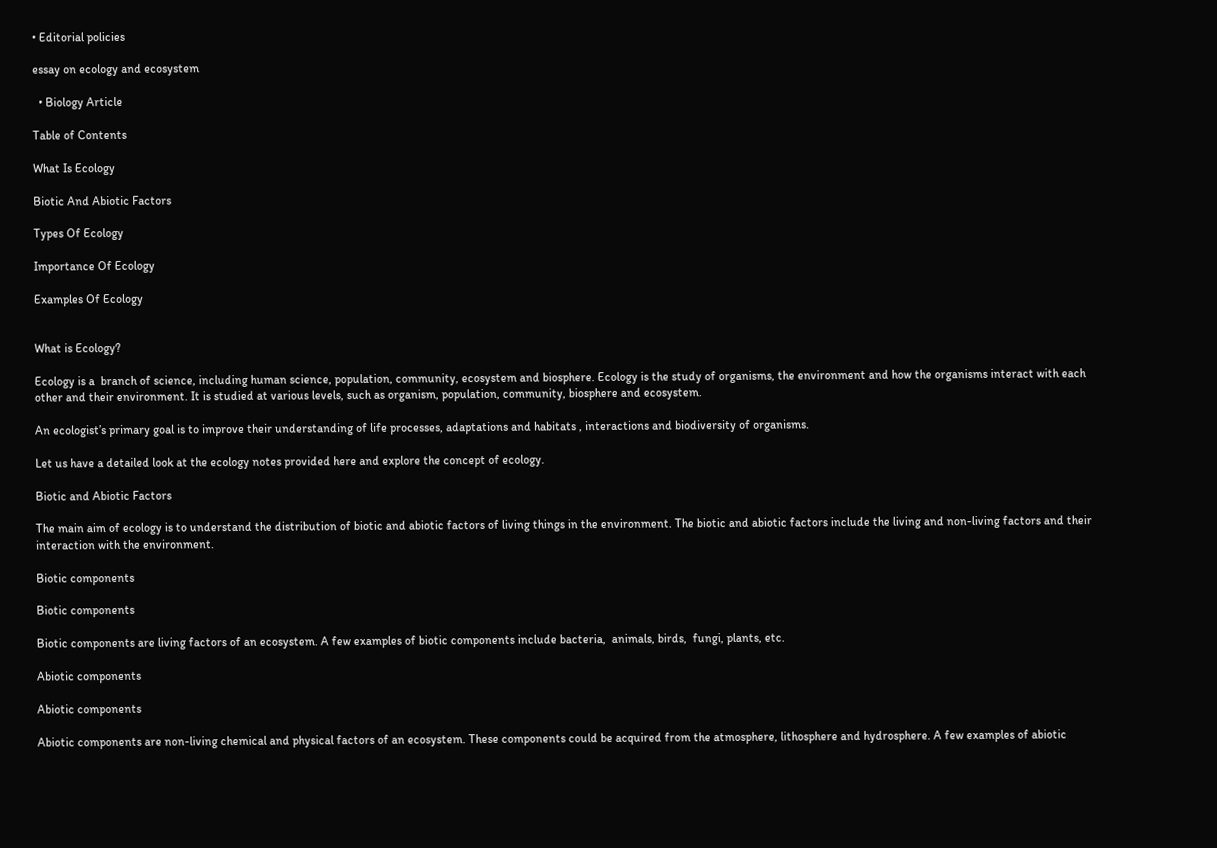• Editorial policies

essay on ecology and ecosystem

  • Biology Article

Table of Contents

What Is Ecology

Biotic And Abiotic Factors

Types Of Ecology

Importance Of Ecology

Examples Of Ecology


What is Ecology?

Ecology is a  branch of science, including human science, population, community, ecosystem and biosphere. Ecology is the study of organisms, the environment and how the organisms interact with each other and their environment. It is studied at various levels, such as organism, population, community, biosphere and ecosystem.

An ecologist’s primary goal is to improve their understanding of life processes, adaptations and habitats , interactions and biodiversity of organisms.

Let us have a detailed look at the ecology notes provided here and explore the concept of ecology.

Biotic and Abiotic Factors

The main aim of ecology is to understand the distribution of biotic and abiotic factors of living things in the environment. The biotic and abiotic factors include the living and non-living factors and their interaction with the environment.

Biotic components

Biotic components

Biotic components are living factors of an ecosystem. A few examples of biotic components include bacteria,  animals, birds,  fungi, plants, etc.

Abiotic components

Abiotic components

Abiotic components are non-living chemical and physical factors of an ecosystem. These components could be acquired from the atmosphere, lithosphere and hydrosphere. A few examples of abiotic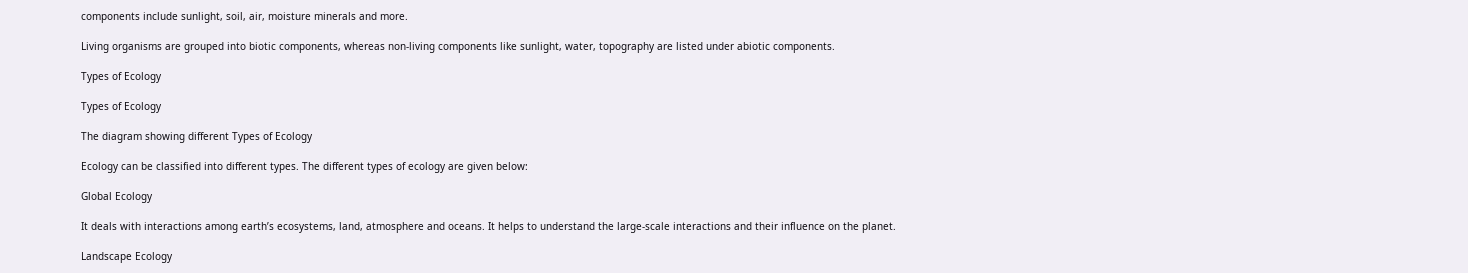components include sunlight, soil, air, moisture minerals and more.

Living organisms are grouped into biotic components, whereas non-living components like sunlight, water, topography are listed under abiotic components.

Types of Ecology

Types of Ecology

The diagram showing different Types of Ecology

Ecology can be classified into different types. The different types of ecology are given below:

Global Ecology

It deals with interactions among earth’s ecosystems, land, atmosphere and oceans. It helps to understand the large-scale interactions and their influence on the planet.

Landscape Ecology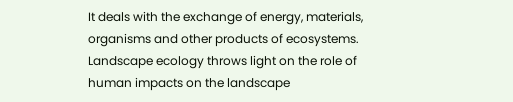It deals with the exchange of energy, materials, organisms and other products of ecosystems. Landscape ecology throws light on the role of human impacts on the landscape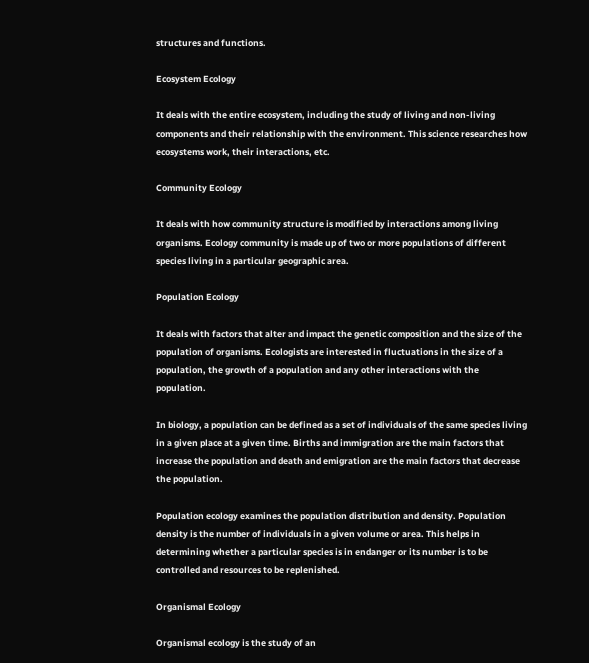structures and functions.

Ecosystem Ecology

It deals with the entire ecosystem, including the study of living and non-living components and their relationship with the environment. This science researches how ecosystems work, their interactions, etc.

Community Ecology

It deals with how community structure is modified by interactions among living organisms. Ecology community is made up of two or more populations of different species living in a particular geographic area.

Population Ecology

It deals with factors that alter and impact the genetic composition and the size of the population of organisms. Ecologists are interested in fluctuations in the size of a population, the growth of a population and any other interactions with the population.

In biology, a population can be defined as a set of individuals of the same species living in a given place at a given time. Births and immigration are the main factors that increase the population and death and emigration are the main factors that decrease the population.

Population ecology examines the population distribution and density. Population density is the number of individuals in a given volume or area. This helps in determining whether a particular species is in endanger or its number is to be controlled and resources to be replenished.

Organismal Ecology

Organismal ecology is the study of an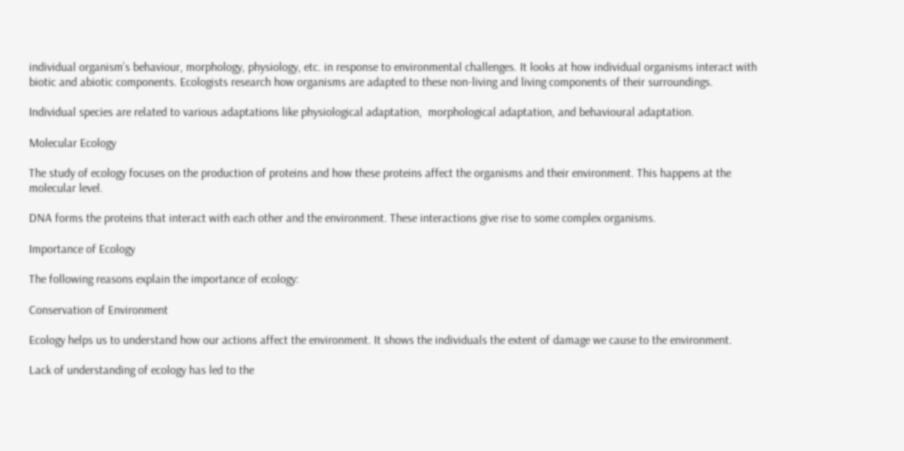individual organism’s behaviour, morphology, physiology, etc. in response to environmental challenges. It looks at how individual organisms interact with biotic and abiotic components. Ecologists research how organisms are adapted to these non-living and living components of their surroundings.

Individual species are related to various adaptations like physiological adaptation,  morphological adaptation, and behavioural adaptation.

Molecular Ecology

The study of ecology focuses on the production of proteins and how these proteins affect the organisms and their environment. This happens at the molecular level.

DNA forms the proteins that interact with each other and the environment. These interactions give rise to some complex organisms.

Importance of Ecology

The following reasons explain the importance of ecology:

Conservation of Environment

Ecology helps us to understand how our actions affect the environment. It shows the individuals the extent of damage we cause to the environment.

Lack of understanding of ecology has led to the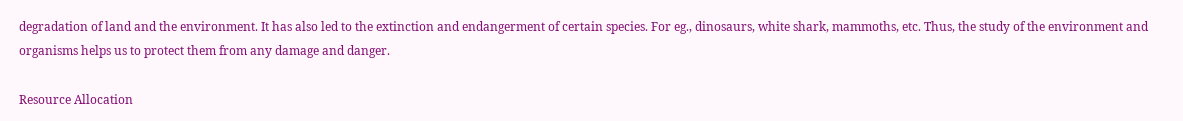degradation of land and the environment. It has also led to the extinction and endangerment of certain species. For eg., dinosaurs, white shark, mammoths, etc. Thus, the study of the environment and organisms helps us to protect them from any damage and danger.

Resource Allocation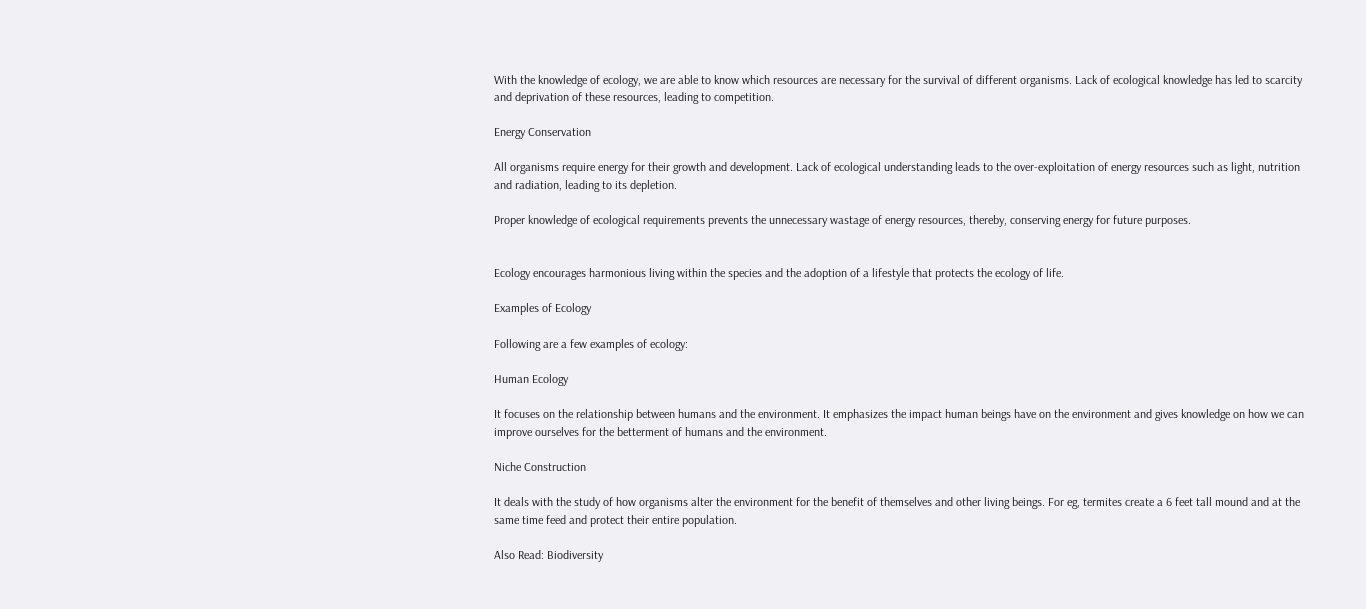With the knowledge of ecology, we are able to know which resources are necessary for the survival of different organisms. Lack of ecological knowledge has led to scarcity and deprivation of these resources, leading to competition.

Energy Conservation

All organisms require energy for their growth and development. Lack of ecological understanding leads to the over-exploitation of energy resources such as light, nutrition and radiation, leading to its depletion.

Proper knowledge of ecological requirements prevents the unnecessary wastage of energy resources, thereby, conserving energy for future purposes.


Ecology encourages harmonious living within the species and the adoption of a lifestyle that protects the ecology of life.

Examples of Ecology

Following are a few examples of ecology:

Human Ecology

It focuses on the relationship between humans and the environment. It emphasizes the impact human beings have on the environment and gives knowledge on how we can improve ourselves for the betterment of humans and the environment.

Niche Construction

It deals with the study of how organisms alter the environment for the benefit of themselves and other living beings. For eg, termites create a 6 feet tall mound and at the same time feed and protect their entire population.

Also Read: Biodiversity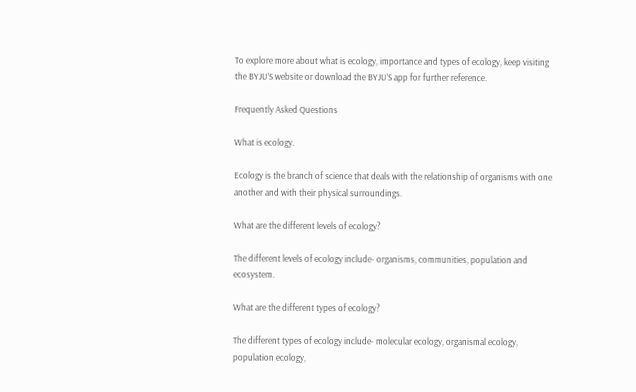To explore more about what is ecology, importance and types of ecology, keep visiting the BYJU’S website or download the BYJU’S app for further reference.

Frequently Asked Questions

What is ecology.

Ecology is the branch of science that deals with the relationship of organisms with one another and with their physical surroundings.

What are the different levels of ecology?

The different levels of ecology include- organisms, communities, population and ecosystem.

What are the different types of ecology?

The different types of ecology include- molecular ecology, organismal ecology, population ecology,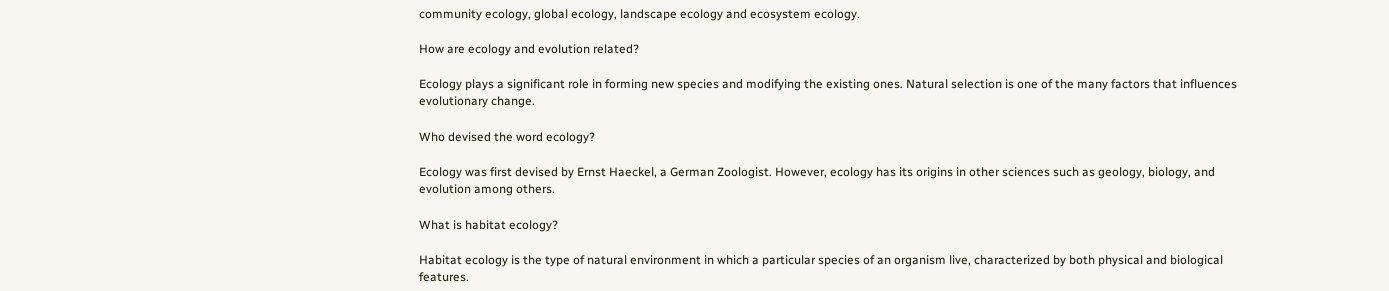community ecology, global ecology, landscape ecology and ecosystem ecology.

How are ecology and evolution related?

Ecology plays a significant role in forming new species and modifying the existing ones. Natural selection is one of the many factors that influences evolutionary change.

Who devised the word ecology?

Ecology was first devised by Ernst Haeckel, a German Zoologist. However, ecology has its origins in other sciences such as geology, biology, and evolution among others.

What is habitat ecology?

Habitat ecology is the type of natural environment in which a particular species of an organism live, characterized by both physical and biological features.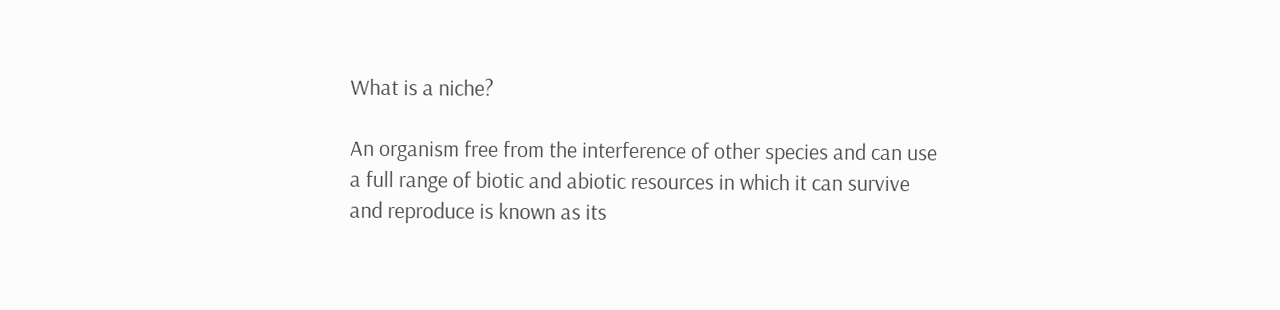What is a niche?

An organism free from the interference of other species and can use a full range of biotic and abiotic resources in which it can survive and reproduce is known as its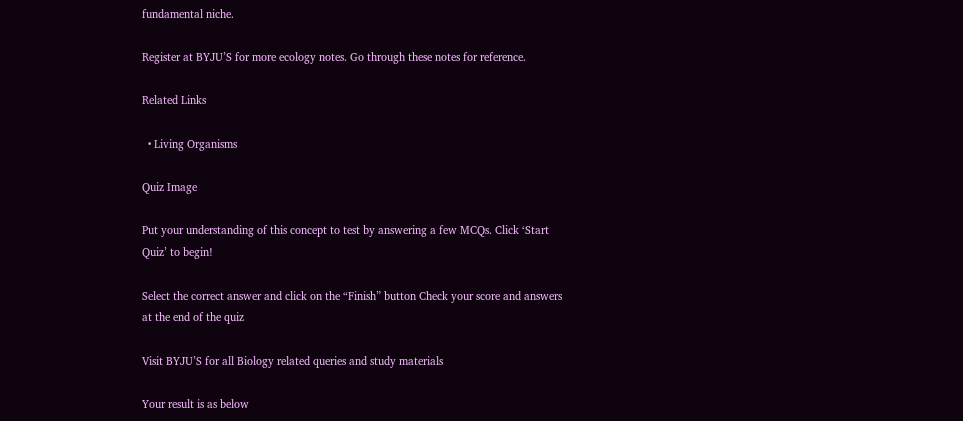fundamental niche.

Register at BYJU’S for more ecology notes. Go through these notes for reference.

Related Links

  • Living Organisms

Quiz Image

Put your understanding of this concept to test by answering a few MCQs. Click ‘Start Quiz’ to begin!

Select the correct answer and click on the “Finish” button Check your score and answers at the end of the quiz

Visit BYJU’S for all Biology related queries and study materials

Your result is as below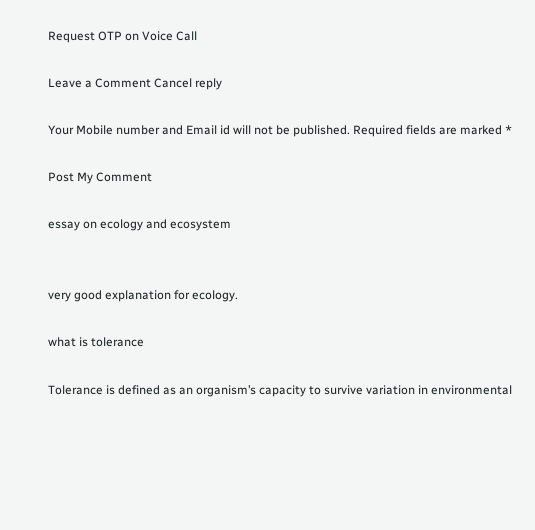Request OTP on Voice Call

Leave a Comment Cancel reply

Your Mobile number and Email id will not be published. Required fields are marked *

Post My Comment

essay on ecology and ecosystem


very good explanation for ecology.

what is tolerance

Tolerance is defined as an organism’s capacity to survive variation in environmental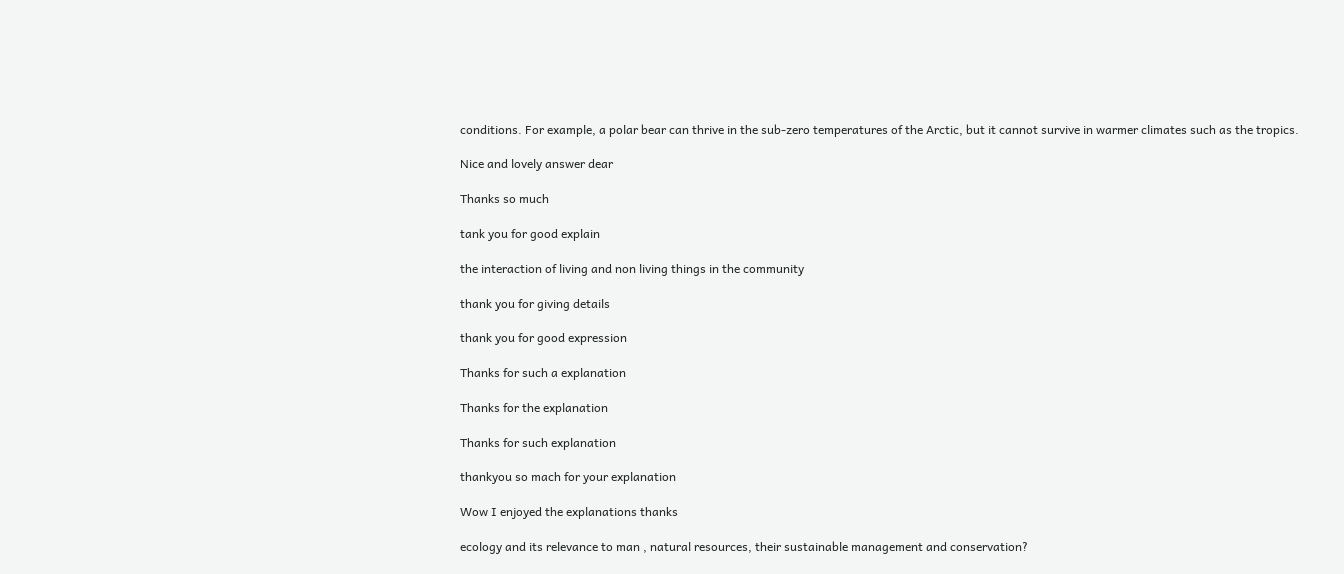conditions. For example, a polar bear can thrive in the sub-zero temperatures of the Arctic, but it cannot survive in warmer climates such as the tropics.

Nice and lovely answer dear

Thanks so much

tank you for good explain

the interaction of living and non living things in the community

thank you for giving details

thank you for good expression

Thanks for such a explanation

Thanks for the explanation

Thanks for such explanation

thankyou so mach for your explanation

Wow I enjoyed the explanations thanks

ecology and its relevance to man , natural resources, their sustainable management and conservation?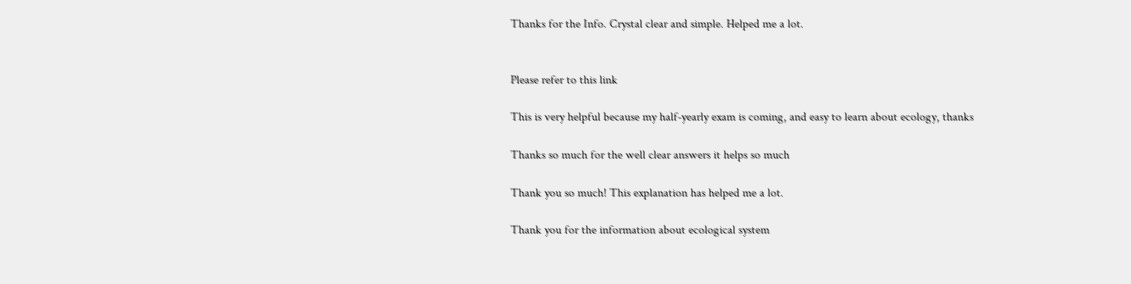Thanks for the Info. Crystal clear and simple. Helped me a lot.


Please refer to this link

This is very helpful because my half-yearly exam is coming, and easy to learn about ecology, thanks

Thanks so much for the well clear answers it helps so much

Thank you so much! This explanation has helped me a lot.

Thank you for the information about ecological system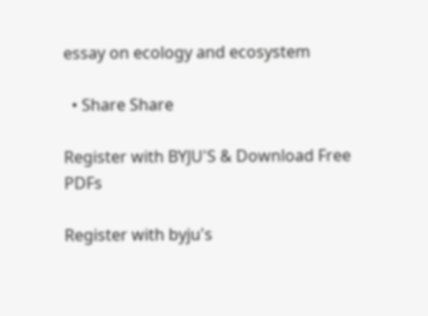essay on ecology and ecosystem

  • Share Share

Register with BYJU'S & Download Free PDFs

Register with byju's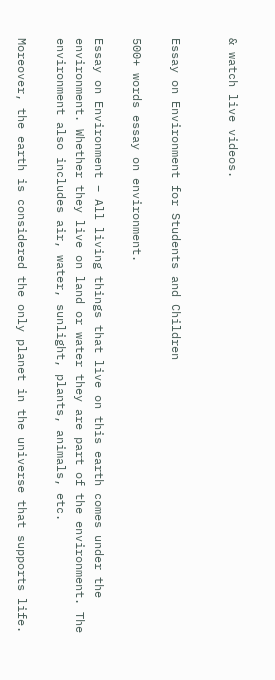& watch live videos.


Essay on Environment for Students and Children

500+ words essay on environment.

Essay on Environment – All living things that live on this earth comes under the environment. Whether they live on land or water they are part of the environment. The environment also includes air, water, sunlight, plants, animals, etc.

Moreover, the earth is considered the only planet in the universe that supports life.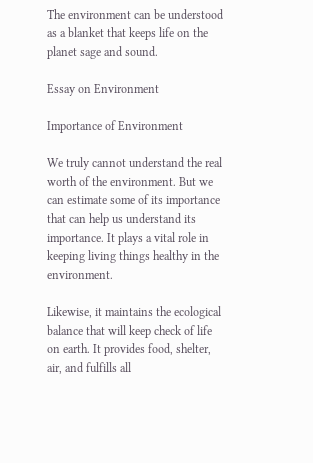The environment can be understood as a blanket that keeps life on the planet sage and sound.

Essay on Environment

Importance of Environment

We truly cannot understand the real worth of the environment. But we can estimate some of its importance that can help us understand its importance. It plays a vital role in keeping living things healthy in the environment.

Likewise, it maintains the ecological balance that will keep check of life on earth. It provides food, shelter, air, and fulfills all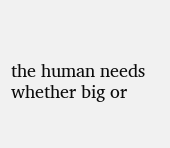the human needs whether big or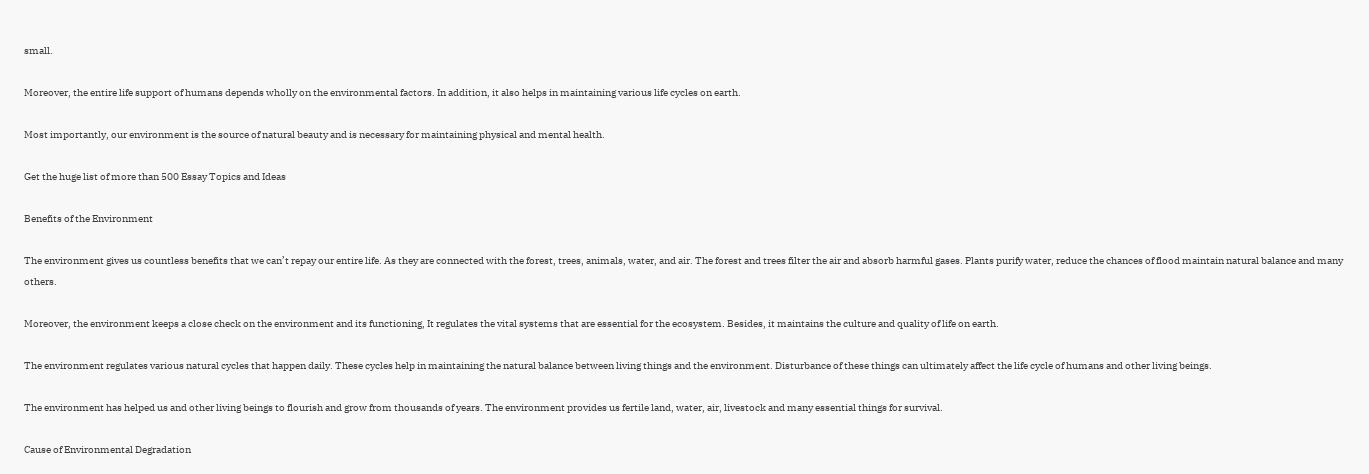small.

Moreover, the entire life support of humans depends wholly on the environmental factors. In addition, it also helps in maintaining various life cycles on earth.

Most importantly, our environment is the source of natural beauty and is necessary for maintaining physical and mental health.

Get the huge list of more than 500 Essay Topics and Ideas

Benefits of the Environment

The environment gives us countless benefits that we can’t repay our entire life. As they are connected with the forest, trees, animals, water, and air. The forest and trees filter the air and absorb harmful gases. Plants purify water, reduce the chances of flood maintain natural balance and many others.

Moreover, the environment keeps a close check on the environment and its functioning, It regulates the vital systems that are essential for the ecosystem. Besides, it maintains the culture and quality of life on earth.

The environment regulates various natural cycles that happen daily. These cycles help in maintaining the natural balance between living things and the environment. Disturbance of these things can ultimately affect the life cycle of humans and other living beings.

The environment has helped us and other living beings to flourish and grow from thousands of years. The environment provides us fertile land, water, air, livestock and many essential things for survival.

Cause of Environmental Degradation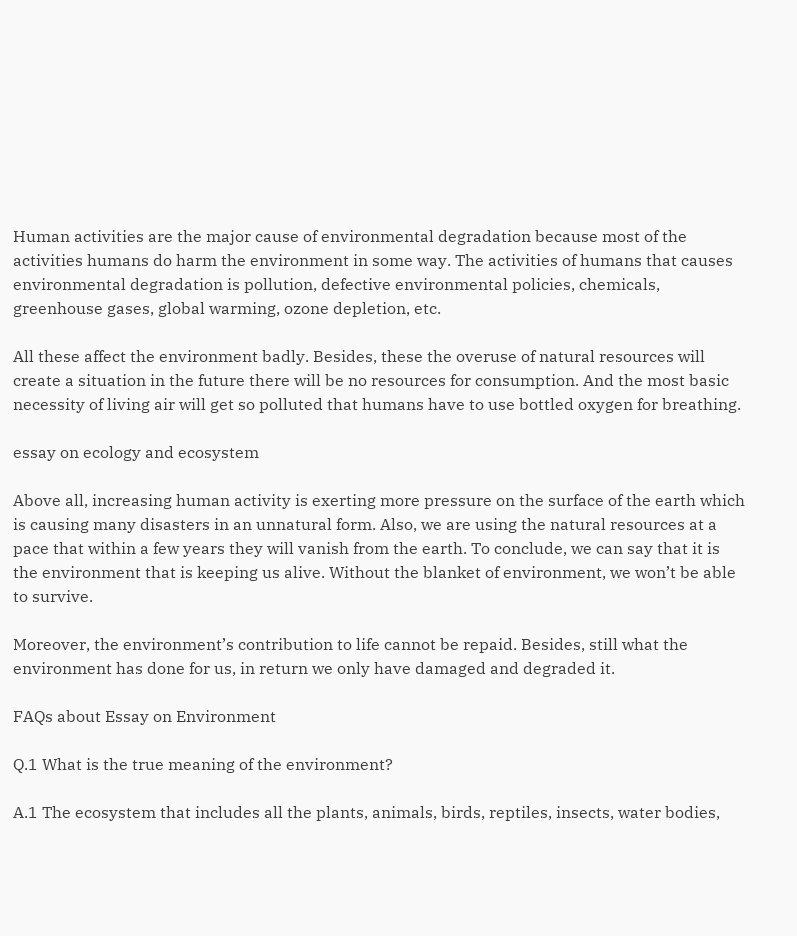Human activities are the major cause of environmental degradation because most of the activities humans do harm the environment in some way. The activities of humans that causes environmental degradation is pollution, defective environmental policies, chemicals, greenhouse gases, global warming, ozone depletion, etc.

All these affect the environment badly. Besides, these the overuse of natural resources will create a situation in the future there will be no resources for consumption. And the most basic necessity of living air will get so polluted that humans have to use bottled oxygen for breathing.

essay on ecology and ecosystem

Above all, increasing human activity is exerting more pressure on the surface of the earth which is causing many disasters in an unnatural form. Also, we are using the natural resources at a pace that within a few years they will vanish from the earth. To conclude, we can say that it is the environment that is keeping us alive. Without the blanket of environment, we won’t be able to survive.

Moreover, the environment’s contribution to life cannot be repaid. Besides, still what the environment has done for us, in return we only have damaged and degraded it.

FAQs about Essay on Environment

Q.1 What is the true meaning of the environment?

A.1 The ecosystem that includes all the plants, animals, birds, reptiles, insects, water bodies,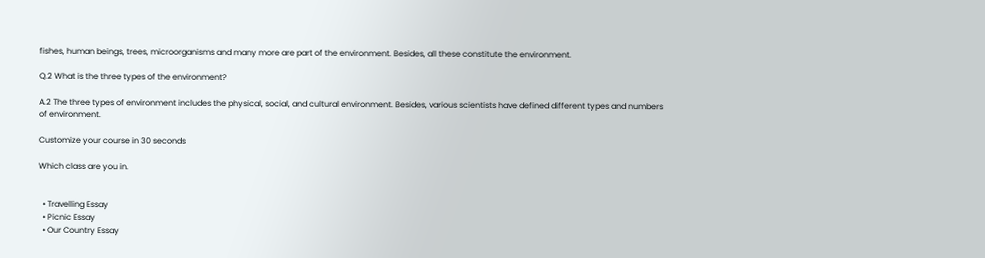fishes, human beings, trees, microorganisms and many more are part of the environment. Besides, all these constitute the environment.

Q.2 What is the three types of the environment?

A.2 The three types of environment includes the physical, social, and cultural environment. Besides, various scientists have defined different types and numbers of environment.

Customize your course in 30 seconds

Which class are you in.


  • Travelling Essay
  • Picnic Essay
  • Our Country Essay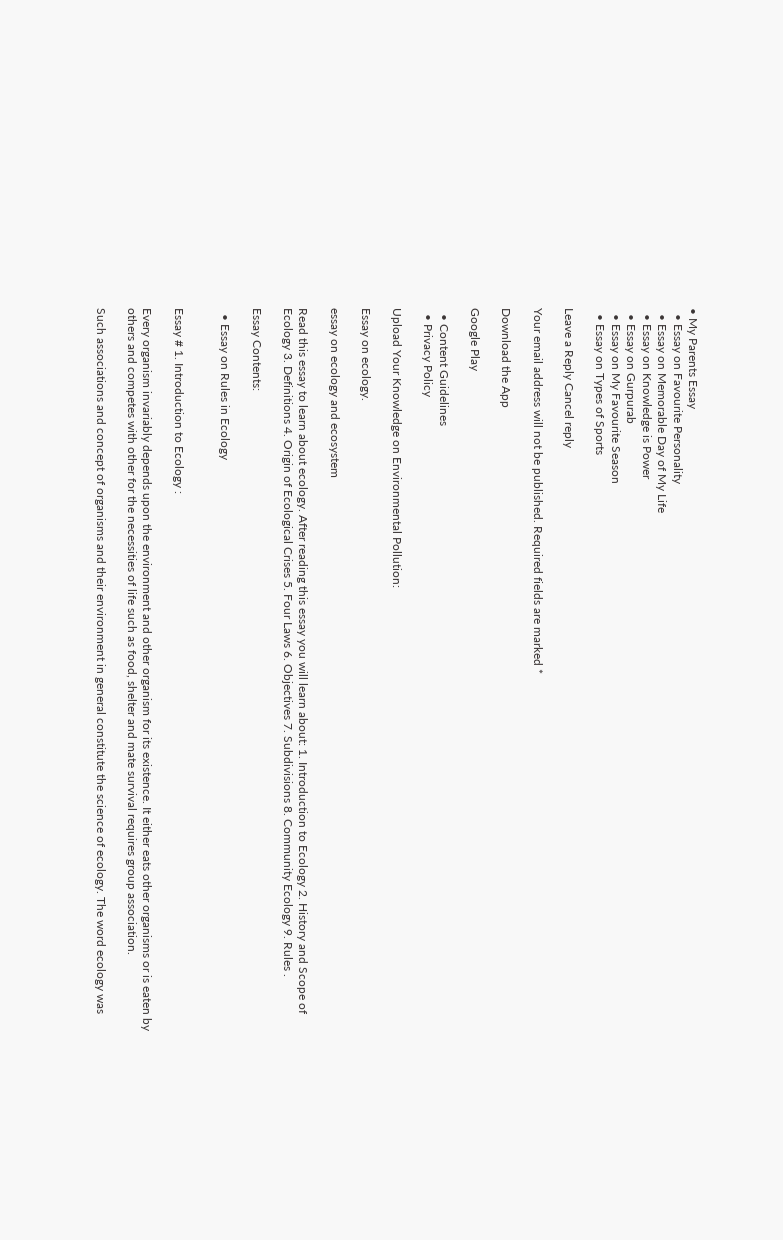• My Parents Essay
  • Essay on Favourite Personality
  • Essay on Memorable Day of My Life
  • Essay on Knowledge is Power
  • Essay on Gurpurab
  • Essay on My Favourite Season
  • Essay on Types of Sports

Leave a Reply Cancel reply

Your email address will not be published. Required fields are marked *

Download the App

Google Play

  • Content Guidelines
  • Privacy Policy

Upload Your Knowledge on Environmental Pollution:

Essay on ecology.

essay on ecology and ecosystem

Read this essay to learn about ecology. After reading this essay you will learn about: 1. Introduction to Ecology 2. History and Scope of Ecology 3. Definitions 4. Origin of Ecological Crises 5. Four Laws 6. Objectives 7. Subdivisions 8. Community Ecology 9. Rules .

Essay Contents:

  • Essay on Rules in Ecology


Essay # 1. Introduction to Ecology :

Every organism invariably depends upon the environment and other organism for its existence. It either eats other organisms or is eaten by others and competes with other for the necessities of life such as food, shelter and mate survival requires group association.

Such associations and concept of organisms and their environment in general constitute the science of ecology. The word ecology was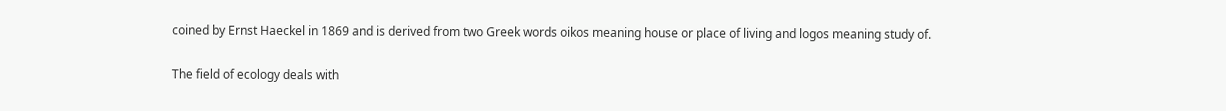coined by Ernst Haeckel in 1869 and is derived from two Greek words oikos meaning house or place of living and logos meaning study of.

The field of ecology deals with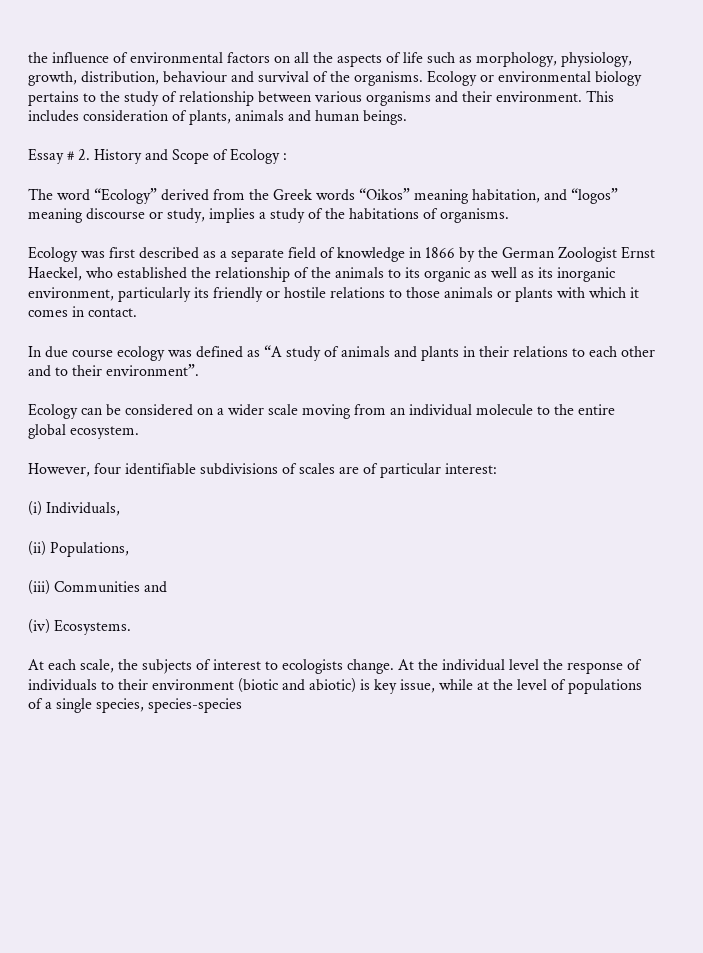the influence of environmental factors on all the aspects of life such as morphology, physiology, growth, distribution, behaviour and survival of the organisms. Ecology or environmental biology pertains to the study of relationship between various organisms and their environment. This includes consideration of plants, animals and human beings.

Essay # 2. History and Scope of Ecology :

The word “Ecology” derived from the Greek words “Oikos” meaning habitation, and “logos” meaning discourse or study, implies a study of the habitations of organisms.

Ecology was first described as a separate field of knowledge in 1866 by the German Zoologist Ernst Haeckel, who established the relationship of the animals to its organic as well as its inorganic environment, particularly its friendly or hostile relations to those animals or plants with which it comes in contact.

In due course ecology was defined as “A study of animals and plants in their relations to each other and to their environment”.

Ecology can be considered on a wider scale moving from an individual molecule to the entire global ecosystem.

However, four identifiable subdivisions of scales are of particular interest:

(i) Individuals,

(ii) Populations,

(iii) Communities and

(iv) Ecosystems.

At each scale, the subjects of interest to ecologists change. At the individual level the response of individuals to their environment (biotic and abiotic) is key issue, while at the level of populations of a single species, species-species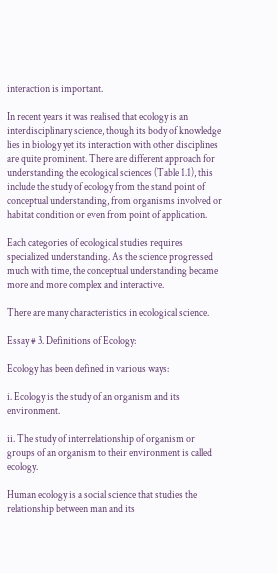interaction is important.

In recent years it was realised that ecology is an interdisciplinary science, though its body of knowledge lies in biology yet its interaction with other disciplines are quite prominent. There are different approach for understanding the ecological sciences (Table 1.1), this include the study of ecology from the stand point of conceptual understanding, from organisms involved or habitat condition or even from point of application.

Each categories of ecological studies requires specialized understanding. As the science progressed much with time, the conceptual understanding became more and more complex and interactive.

There are many characteristics in ecological science.

Essay # 3. Definitions of Ecology:

Ecology has been defined in various ways:

i. Ecology is the study of an organism and its environment.

ii. The study of interrelationship of organism or groups of an organism to their environment is called ecology.

Human ecology is a social science that studies the relationship between man and its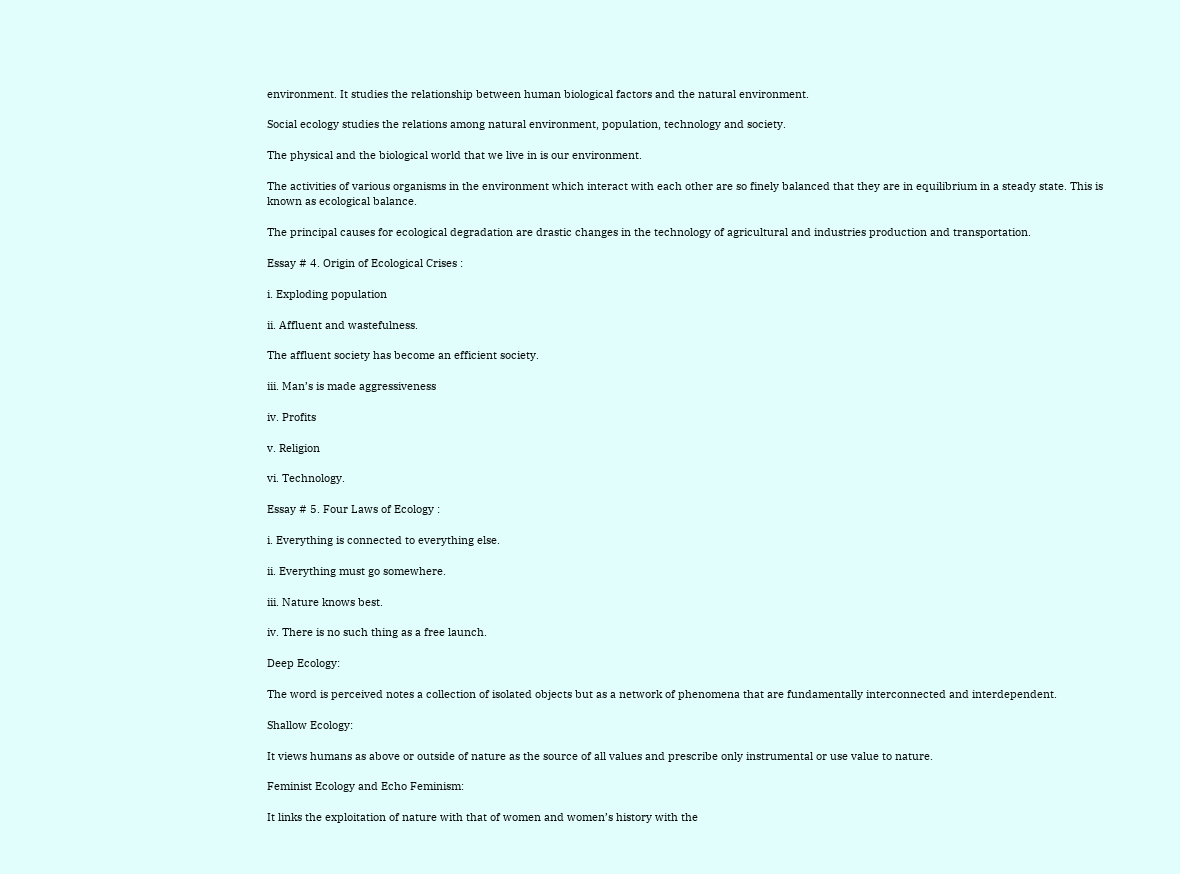environment. It studies the relationship between human biological factors and the natural environment.

Social ecology studies the relations among natural environment, population, technology and society.

The physical and the biological world that we live in is our environment.

The activities of various organisms in the environment which interact with each other are so finely balanced that they are in equilibrium in a steady state. This is known as ecological balance.

The principal causes for ecological degradation are drastic changes in the technology of agricultural and industries production and transportation.

Essay # 4. Origin of Ecological Crises :

i. Exploding population

ii. Affluent and wastefulness.

The affluent society has become an efficient society.

iii. Man’s is made aggressiveness

iv. Profits

v. Religion

vi. Technology.

Essay # 5. Four Laws of Ecology :

i. Everything is connected to everything else.

ii. Everything must go somewhere.

iii. Nature knows best.

iv. There is no such thing as a free launch.

Deep Ecology:

The word is perceived notes a collection of isolated objects but as a network of phenomena that are fundamentally interconnected and interdependent.

Shallow Ecology:

It views humans as above or outside of nature as the source of all values and prescribe only instrumental or use value to nature.

Feminist Ecology and Echo Feminism:

It links the exploitation of nature with that of women and women’s history with the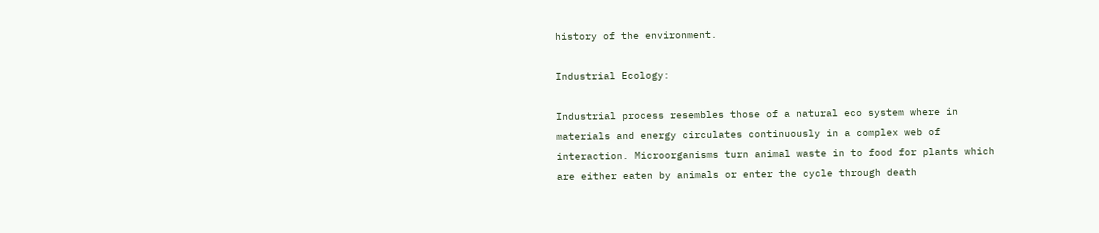history of the environment.

Industrial Ecology:

Industrial process resembles those of a natural eco system where in materials and energy circulates continuously in a complex web of interaction. Microorganisms turn animal waste in to food for plants which are either eaten by animals or enter the cycle through death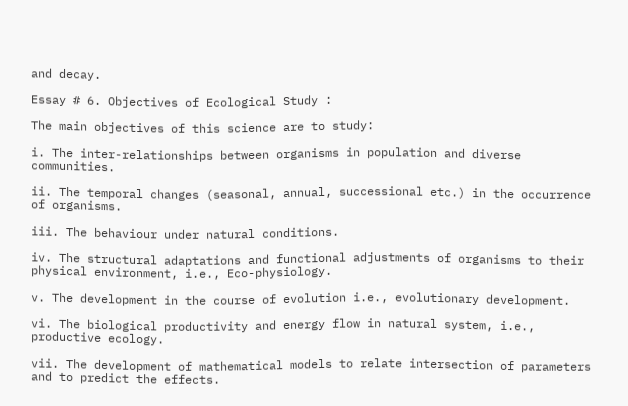and decay.

Essay # 6. Objectives of Ecological Study :

The main objectives of this science are to study:

i. The inter-relationships between organisms in population and diverse communities.

ii. The temporal changes (seasonal, annual, successional etc.) in the occurrence of organisms.

iii. The behaviour under natural conditions.

iv. The structural adaptations and functional adjustments of organisms to their physical environment, i.e., Eco-physiology.

v. The development in the course of evolution i.e., evolutionary development.

vi. The biological productivity and energy flow in natural system, i.e., productive ecology.

vii. The development of mathematical models to relate intersection of parameters and to predict the effects.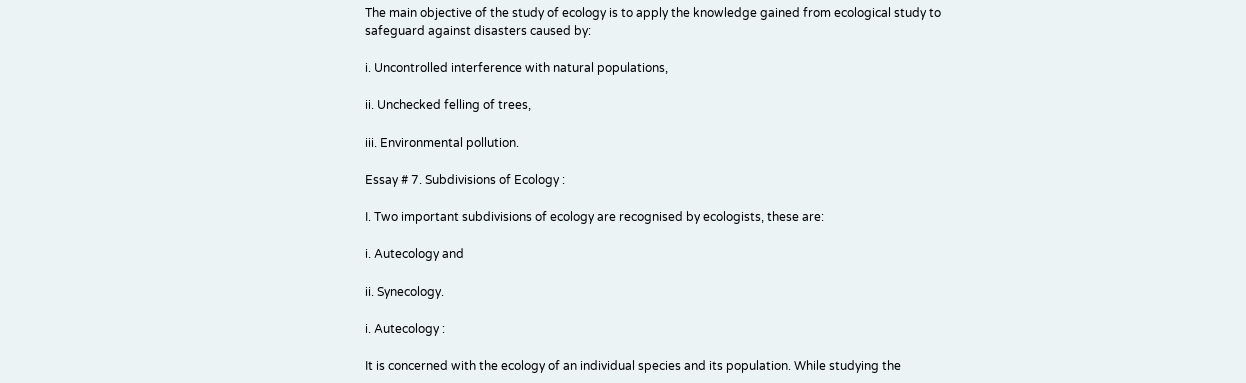The main objective of the study of ecology is to apply the knowledge gained from ecological study to safeguard against disasters caused by:

i. Uncontrolled interference with natural populations,

ii. Unchecked felling of trees,

iii. Environmental pollution.

Essay # 7. Subdivisions of Ecology :

I. Two important subdivisions of ecology are recognised by ecologists, these are:

i. Autecology and

ii. Synecology.

i. Autecology :

It is concerned with the ecology of an individual species and its population. While studying the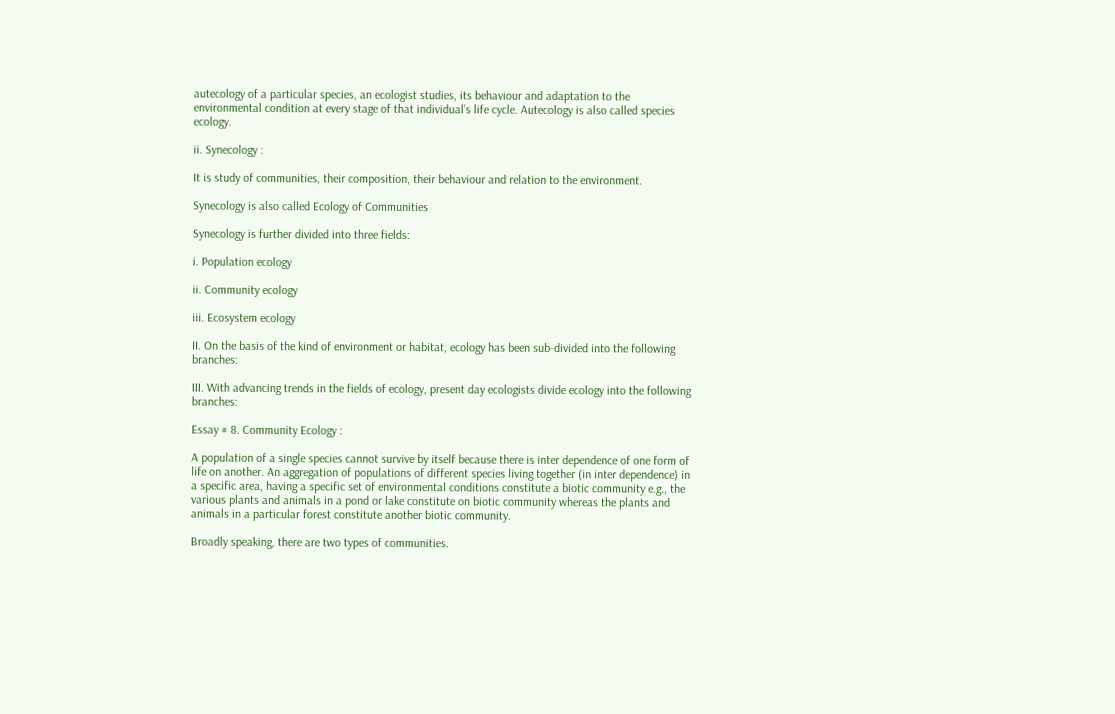autecology of a particular species, an ecologist studies, its behaviour and adaptation to the environmental condition at every stage of that individual’s life cycle. Autecology is also called species ecology.

ii. Synecology :

It is study of communities, their composition, their behaviour and relation to the environment.

Synecology is also called Ecology of Communities

Synecology is further divided into three fields:

i. Population ecology

ii. Community ecology

iii. Ecosystem ecology

II. On the basis of the kind of environment or habitat, ecology has been sub-divided into the following branches:

III. With advancing trends in the fields of ecology, present day ecologists divide ecology into the following branches:

Essay # 8. Community Ecology :

A population of a single species cannot survive by itself because there is inter dependence of one form of life on another. An aggregation of populations of different species living together (in inter dependence) in a specific area, having a specific set of environmental conditions constitute a biotic community e.g., the various plants and animals in a pond or lake constitute on biotic community whereas the plants and animals in a particular forest constitute another biotic community.

Broadly speaking, there are two types of communities.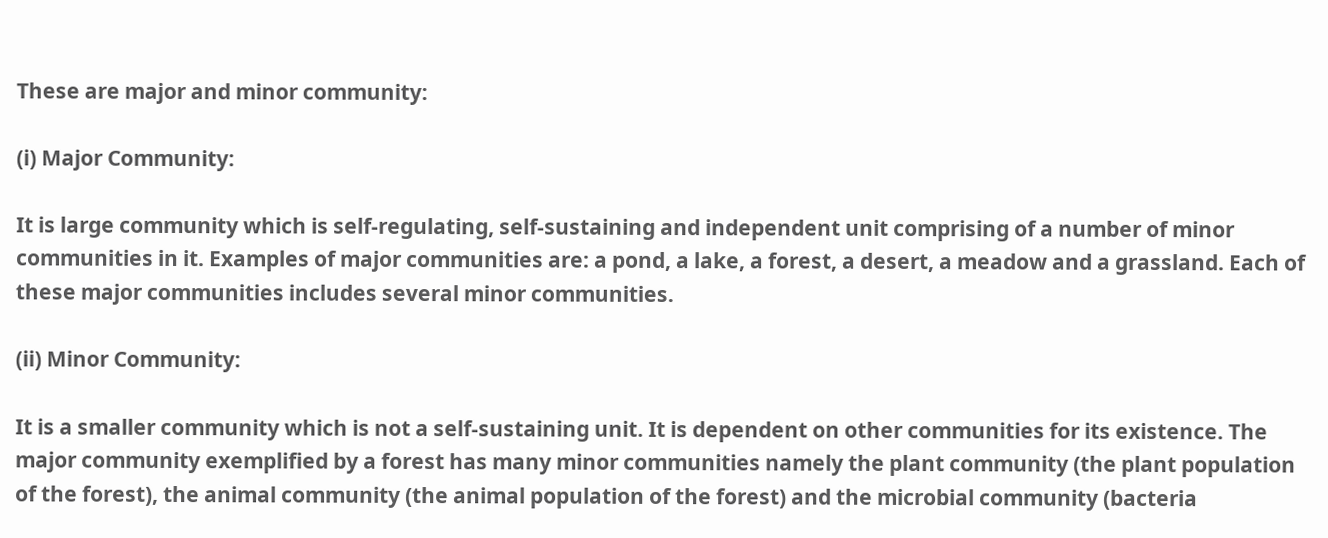These are major and minor community:

(i) Major Community:

It is large community which is self-regulating, self-sustaining and independent unit comprising of a number of minor communities in it. Examples of major communities are: a pond, a lake, a forest, a desert, a meadow and a grassland. Each of these major communities includes several minor communities.

(ii) Minor Community:

It is a smaller community which is not a self-sustaining unit. It is dependent on other communities for its existence. The major community exemplified by a forest has many minor communities namely the plant community (the plant population of the forest), the animal community (the animal population of the forest) and the microbial community (bacteria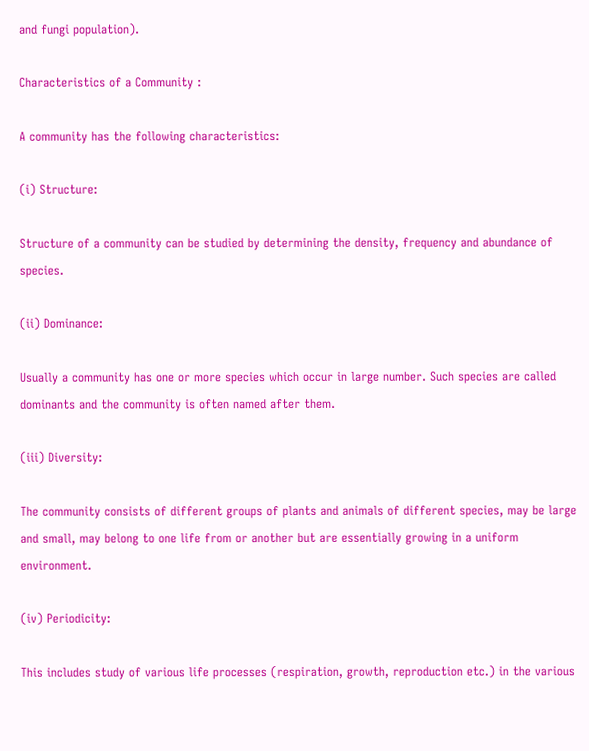and fungi population).

Characteristics of a Community :

A community has the following characteristics:

(i) Structure:

Structure of a community can be studied by determining the density, frequency and abundance of species.

(ii) Dominance:

Usually a community has one or more species which occur in large number. Such species are called dominants and the community is often named after them.

(iii) Diversity:

The community consists of different groups of plants and animals of different species, may be large and small, may belong to one life from or another but are essentially growing in a uniform environment.

(iv) Periodicity:

This includes study of various life processes (respiration, growth, reproduction etc.) in the various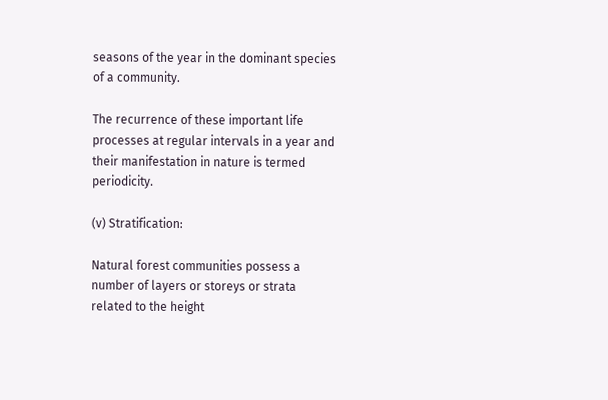seasons of the year in the dominant species of a community.

The recurrence of these important life processes at regular intervals in a year and their manifestation in nature is termed periodicity.

(v) Stratification:

Natural forest communities possess a number of layers or storeys or strata related to the height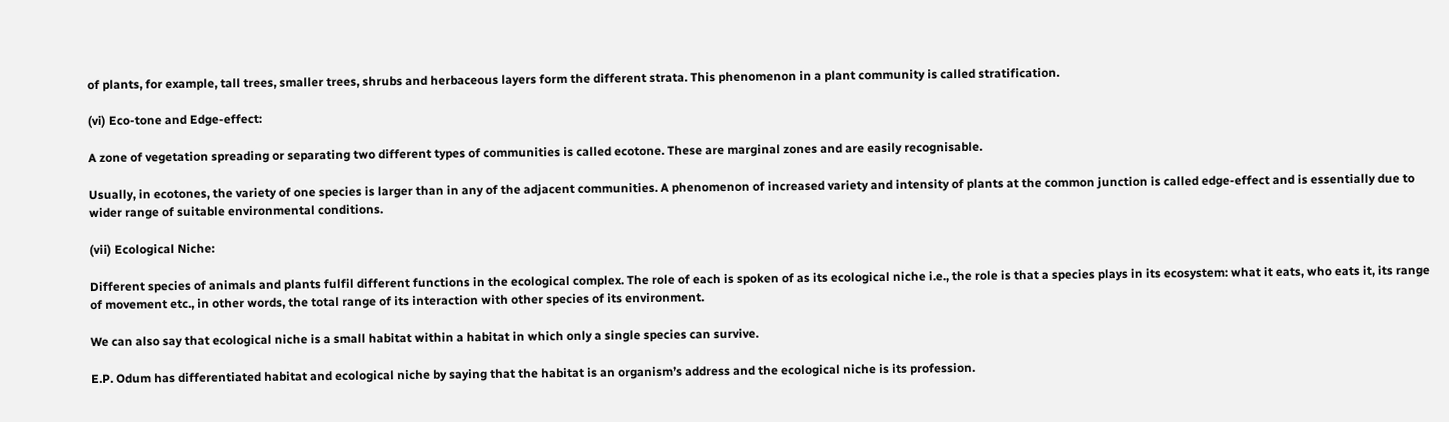of plants, for example, tall trees, smaller trees, shrubs and herbaceous layers form the different strata. This phenomenon in a plant community is called stratification.

(vi) Eco-tone and Edge-effect:

A zone of vegetation spreading or separating two different types of communities is called ecotone. These are marginal zones and are easily recognisable.

Usually, in ecotones, the variety of one species is larger than in any of the adjacent communities. A phenomenon of increased variety and intensity of plants at the common junction is called edge-effect and is essentially due to wider range of suitable environmental conditions.

(vii) Ecological Niche:

Different species of animals and plants fulfil different functions in the ecological complex. The role of each is spoken of as its ecological niche i.e., the role is that a species plays in its ecosystem: what it eats, who eats it, its range of movement etc., in other words, the total range of its interaction with other species of its environment.

We can also say that ecological niche is a small habitat within a habitat in which only a single species can survive.

E.P. Odum has differentiated habitat and ecological niche by saying that the habitat is an organism’s address and the ecological niche is its profession.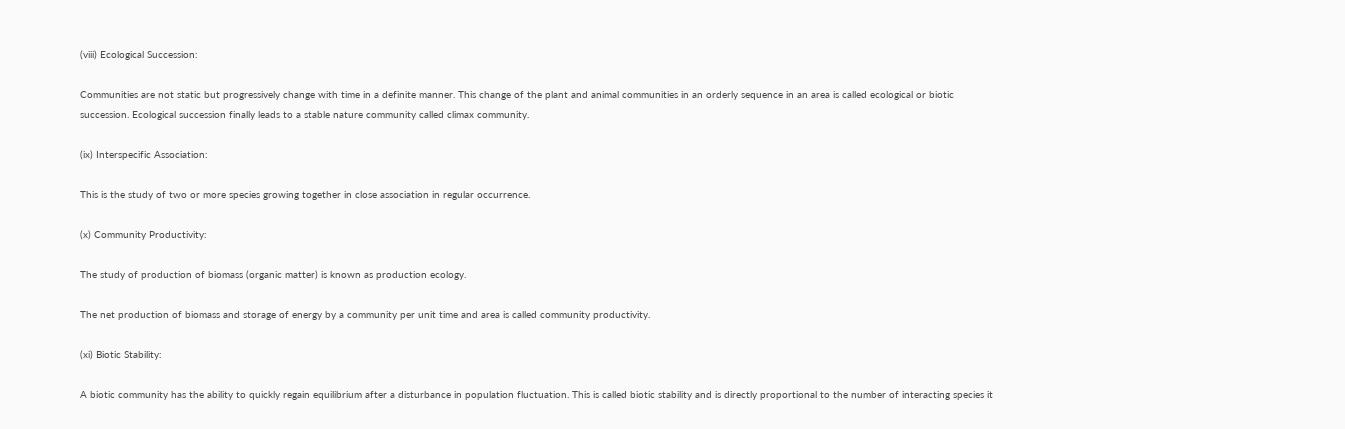(viii) Ecological Succession:

Communities are not static but progressively change with time in a definite manner. This change of the plant and animal communities in an orderly sequence in an area is called ecological or biotic succession. Ecological succession finally leads to a stable nature community called climax community.

(ix) Interspecific Association:

This is the study of two or more species growing together in close association in regular occurrence.

(x) Community Productivity:

The study of production of biomass (organic matter) is known as production ecology.

The net production of biomass and storage of energy by a community per unit time and area is called community productivity.

(xi) Biotic Stability:

A biotic community has the ability to quickly regain equilibrium after a disturbance in population fluctuation. This is called biotic stability and is directly proportional to the number of interacting species it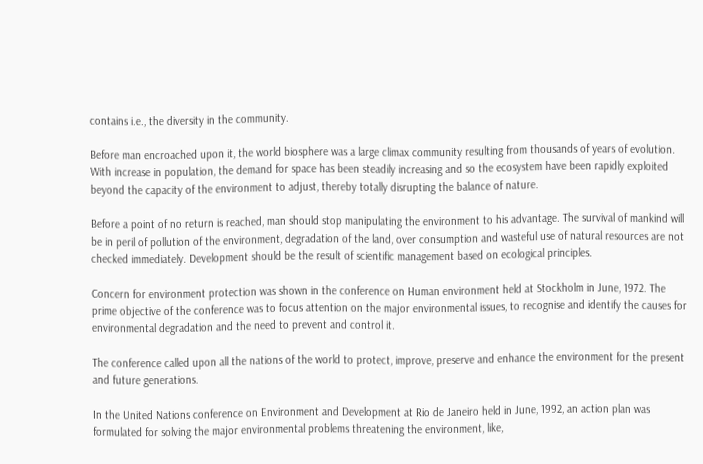contains i.e., the diversity in the community.

Before man encroached upon it, the world biosphere was a large climax community resulting from thousands of years of evolution. With increase in population, the demand for space has been steadily increasing and so the ecosystem have been rapidly exploited beyond the capacity of the environment to adjust, thereby totally disrupting the balance of nature.

Before a point of no return is reached, man should stop manipulating the environment to his advantage. The survival of mankind will be in peril of pollution of the environment, degradation of the land, over consumption and wasteful use of natural resources are not checked immediately. Development should be the result of scientific management based on ecological principles.

Concern for environment protection was shown in the conference on Human environment held at Stockholm in June, 1972. The prime objective of the conference was to focus attention on the major environmental issues, to recognise and identify the causes for environmental degradation and the need to prevent and control it.

The conference called upon all the nations of the world to protect, improve, preserve and enhance the environment for the present and future generations.

In the United Nations conference on Environment and Development at Rio de Janeiro held in June, 1992, an action plan was formulated for solving the major environmental problems threatening the environment, like,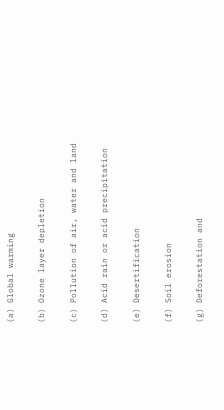(a) Global warming

(b) Ozone layer depletion

(c) Pollution of air, water and land

(d) Acid rain or acid precipitation

(e) Desertification

(f) Soil erosion

(g) Deforestation and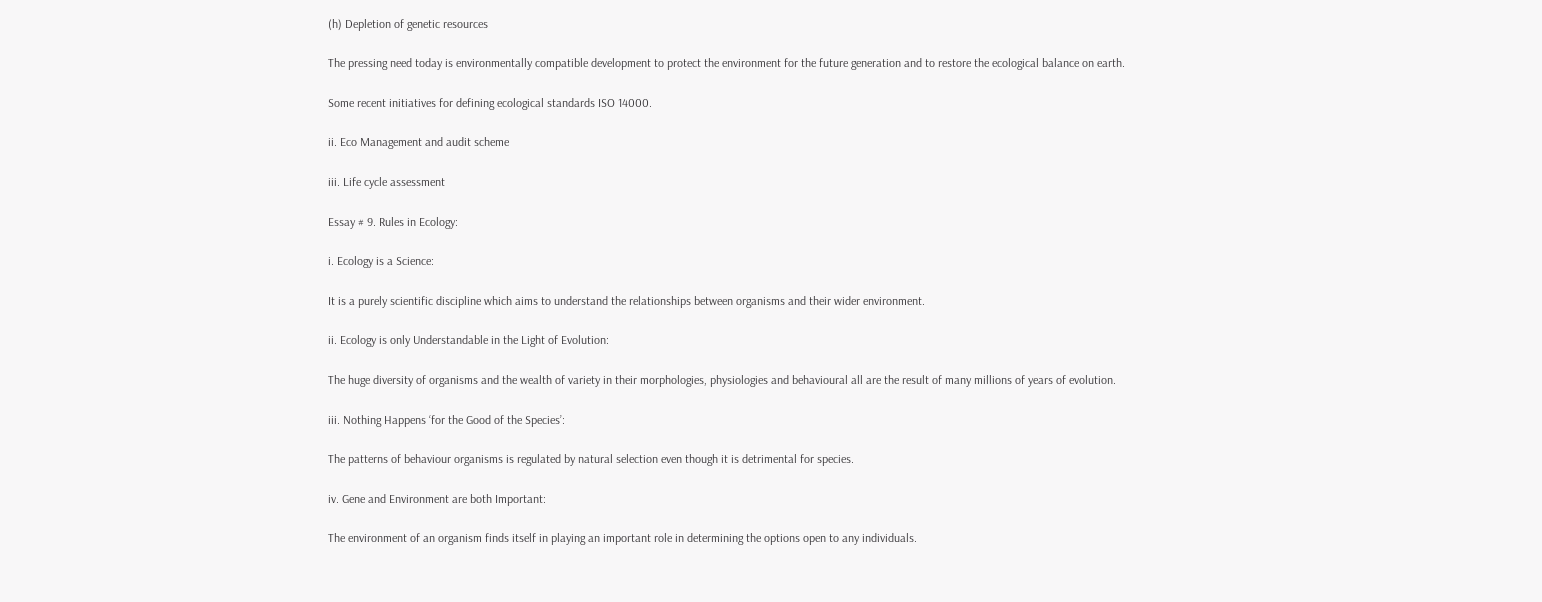(h) Depletion of genetic resources

The pressing need today is environmentally compatible development to protect the environment for the future generation and to restore the ecological balance on earth.

Some recent initiatives for defining ecological standards ISO 14000.

ii. Eco Management and audit scheme

iii. Life cycle assessment

Essay # 9. Rules in Ecology:

i. Ecology is a Science:

It is a purely scientific discipline which aims to understand the relationships between organisms and their wider environment.

ii. Ecology is only Understandable in the Light of Evolution:

The huge diversity of organisms and the wealth of variety in their morphologies, physiologies and behavioural all are the result of many millions of years of evolution.

iii. Nothing Happens ‘for the Good of the Species’:

The patterns of behaviour organisms is regulated by natural selection even though it is detrimental for species.

iv. Gene and Environment are both Important:

The environment of an organism finds itself in playing an important role in determining the options open to any individuals.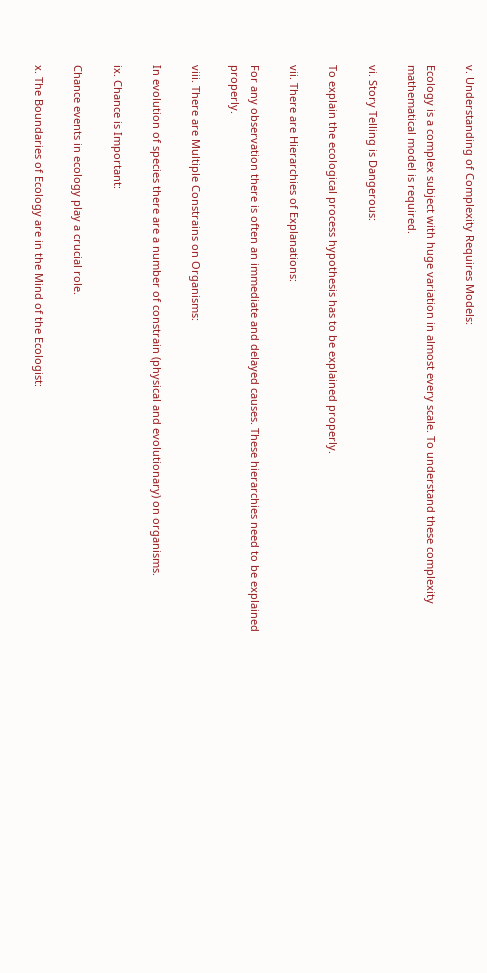v. Understanding of Complexity Requires Models:

Ecology is a complex subject with huge variation in almost every scale. To understand these complexity mathematical model is required.

vi. Story Telling is Dangerous:

To explain the ecological process hypothesis has to be explained properly.

vii. There are Hierarchies of Explanations:

For any observation there is often an immediate and delayed causes. These hierarchies need to be explained properly.

viii. There are Multiple Constrains on Organisms:

In evolution of species there are a number of constrain (physical and evolutionary) on organisms.

ix. Chance is Important:

Chance events in ecology play a crucial role.

x. The Boundaries of Ecology are in the Mind of the Ecologist: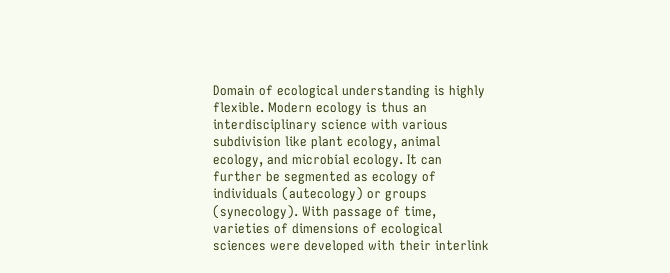Domain of ecological understanding is highly flexible. Modern ecology is thus an interdisciplinary science with various subdivision like plant ecology, animal ecology, and microbial ecology. It can further be segmented as ecology of individuals (autecology) or groups (synecology). With passage of time, varieties of dimensions of ecological sciences were developed with their interlink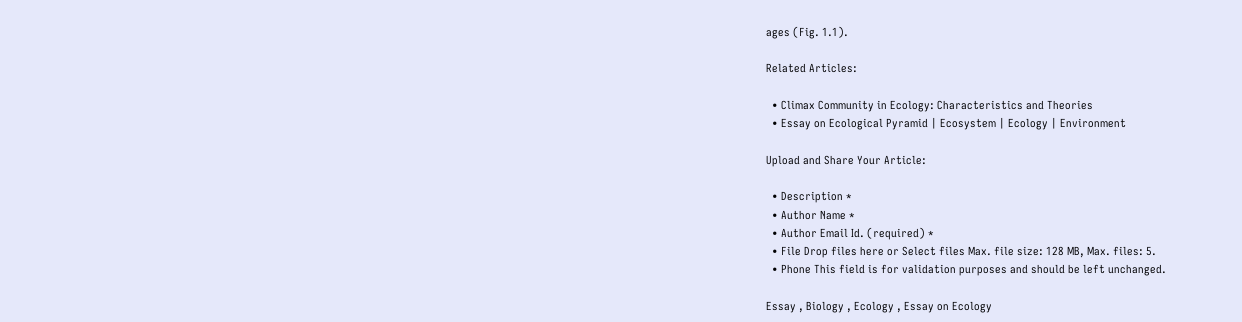ages (Fig. 1.1).

Related Articles:

  • Climax Community in Ecology: Characteristics and Theories
  • Essay on Ecological Pyramid | Ecosystem | Ecology | Environment

Upload and Share Your Article:

  • Description *
  • Author Name *
  • Author Email Id. (required) *
  • File Drop files here or Select files Max. file size: 128 MB, Max. files: 5.
  • Phone This field is for validation purposes and should be left unchanged.

Essay , Biology , Ecology , Essay on Ecology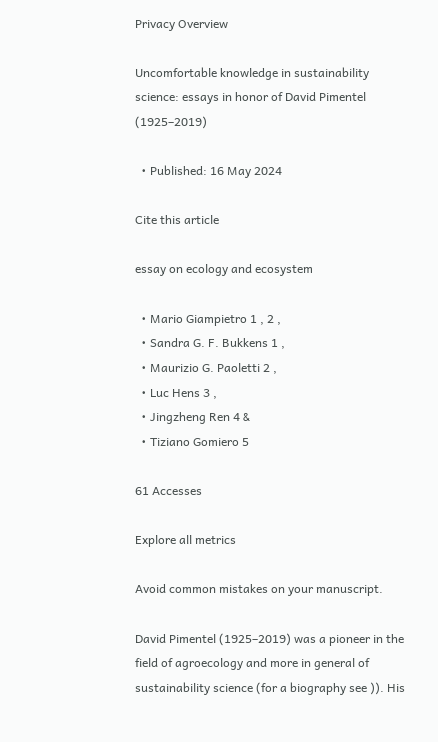Privacy Overview

Uncomfortable knowledge in sustainability science: essays in honor of David Pimentel (1925–2019)

  • Published: 16 May 2024

Cite this article

essay on ecology and ecosystem

  • Mario Giampietro 1 , 2 ,
  • Sandra G. F. Bukkens 1 ,
  • Maurizio G. Paoletti 2 ,
  • Luc Hens 3 ,
  • Jingzheng Ren 4 &
  • Tiziano Gomiero 5

61 Accesses

Explore all metrics

Avoid common mistakes on your manuscript.

David Pimentel (1925–2019) was a pioneer in the field of agroecology and more in general of sustainability science (for a biography see )). His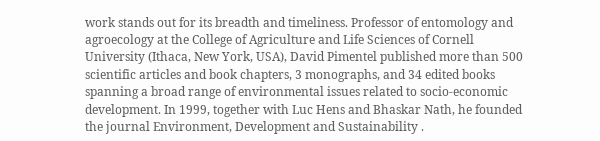work stands out for its breadth and timeliness. Professor of entomology and agroecology at the College of Agriculture and Life Sciences of Cornell University (Ithaca, New York, USA), David Pimentel published more than 500 scientific articles and book chapters, 3 monographs, and 34 edited books spanning a broad range of environmental issues related to socio-economic development. In 1999, together with Luc Hens and Bhaskar Nath, he founded the journal Environment, Development and Sustainability .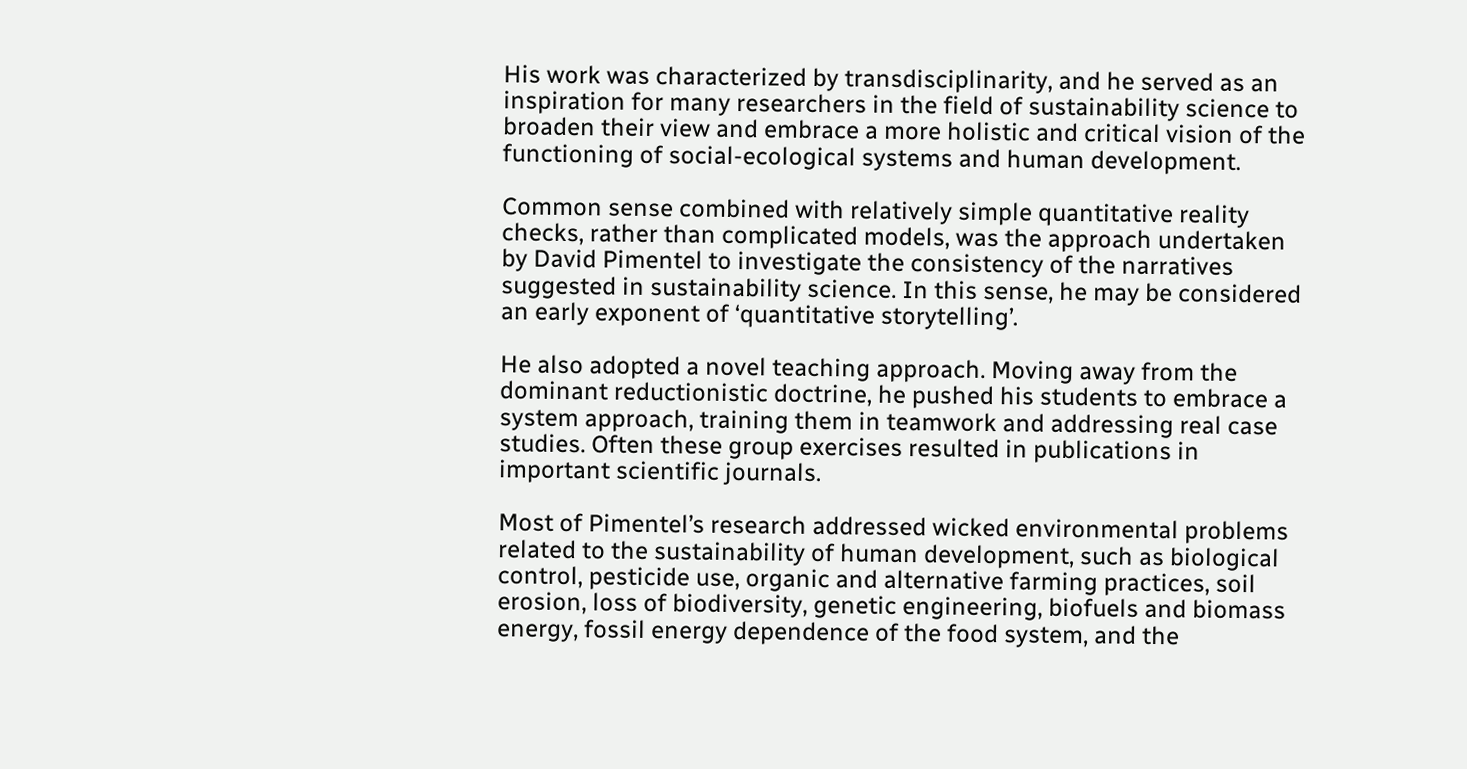His work was characterized by transdisciplinarity, and he served as an inspiration for many researchers in the field of sustainability science to broaden their view and embrace a more holistic and critical vision of the functioning of social-ecological systems and human development.

Common sense combined with relatively simple quantitative reality checks, rather than complicated models, was the approach undertaken by David Pimentel to investigate the consistency of the narratives suggested in sustainability science. In this sense, he may be considered an early exponent of ‘quantitative storytelling’.

He also adopted a novel teaching approach. Moving away from the dominant reductionistic doctrine, he pushed his students to embrace a system approach, training them in teamwork and addressing real case studies. Often these group exercises resulted in publications in important scientific journals.

Most of Pimentel’s research addressed wicked environmental problems related to the sustainability of human development, such as biological control, pesticide use, organic and alternative farming practices, soil erosion, loss of biodiversity, genetic engineering, biofuels and biomass energy, fossil energy dependence of the food system, and the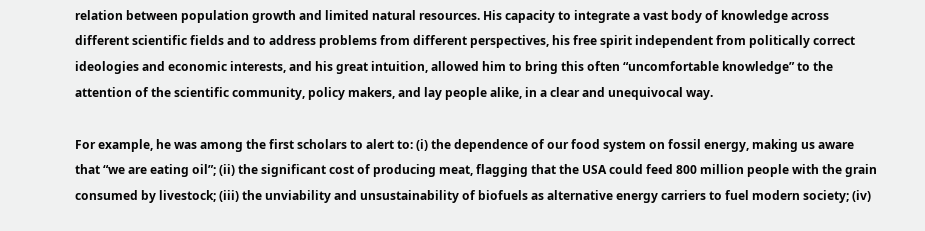relation between population growth and limited natural resources. His capacity to integrate a vast body of knowledge across different scientific fields and to address problems from different perspectives, his free spirit independent from politically correct ideologies and economic interests, and his great intuition, allowed him to bring this often “uncomfortable knowledge” to the attention of the scientific community, policy makers, and lay people alike, in a clear and unequivocal way.

For example, he was among the first scholars to alert to: (i) the dependence of our food system on fossil energy, making us aware that “we are eating oil”; (ii) the significant cost of producing meat, flagging that the USA could feed 800 million people with the grain consumed by livestock; (iii) the unviability and unsustainability of biofuels as alternative energy carriers to fuel modern society; (iv)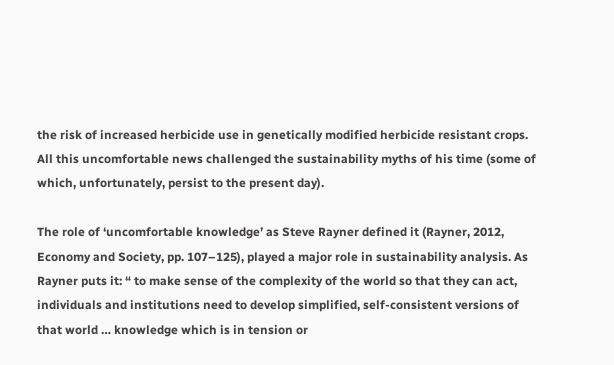the risk of increased herbicide use in genetically modified herbicide resistant crops. All this uncomfortable news challenged the sustainability myths of his time (some of which, unfortunately, persist to the present day).

The role of ‘uncomfortable knowledge’ as Steve Rayner defined it (Rayner, 2012, Economy and Society, pp. 107–125), played a major role in sustainability analysis. As Rayner puts it: “ to make sense of the complexity of the world so that they can act, individuals and institutions need to develop simplified, self-consistent versions of that world … knowledge which is in tension or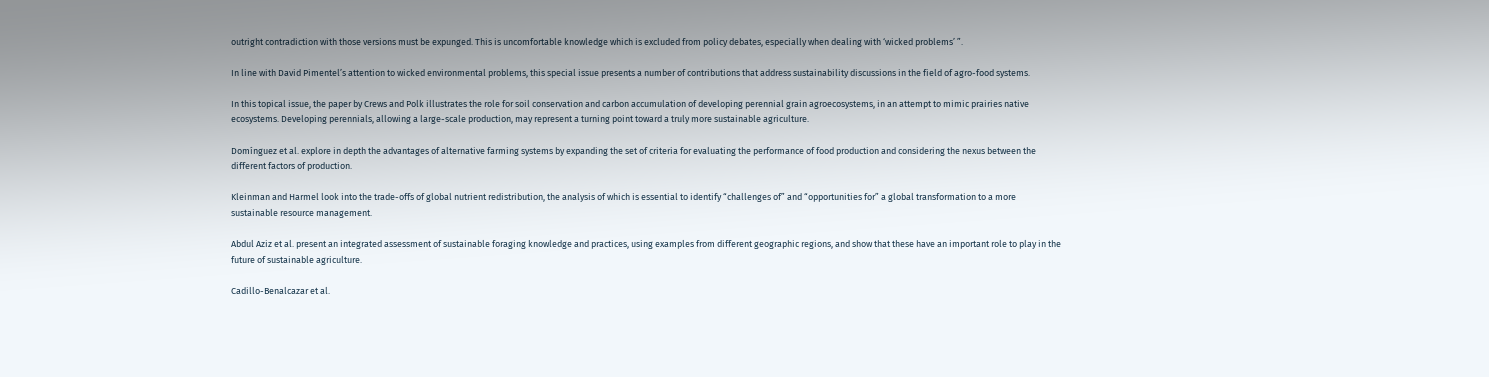outright contradiction with those versions must be expunged. This is uncomfortable knowledge which is excluded from policy debates, especially when dealing with ‘wicked problems’ ”.

In line with David Pimentel’s attention to wicked environmental problems, this special issue presents a number of contributions that address sustainability discussions in the field of agro-food systems.

In this topical issue, the paper by Crews and Polk illustrates the role for soil conservation and carbon accumulation of developing perennial grain agroecosystems, in an attempt to mimic prairies native ecosystems. Developing perennials, allowing a large-scale production, may represent a turning point toward a truly more sustainable agriculture.

Domínguez et al. explore in depth the advantages of alternative farming systems by expanding the set of criteria for evaluating the performance of food production and considering the nexus between the different factors of production.

Kleinman and Harmel look into the trade-offs of global nutrient redistribution, the analysis of which is essential to identify “challenges of” and “opportunities for” a global transformation to a more sustainable resource management.

Abdul Aziz et al. present an integrated assessment of sustainable foraging knowledge and practices, using examples from different geographic regions, and show that these have an important role to play in the future of sustainable agriculture.

Cadillo-Benalcazar et al.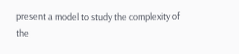present a model to study the complexity of the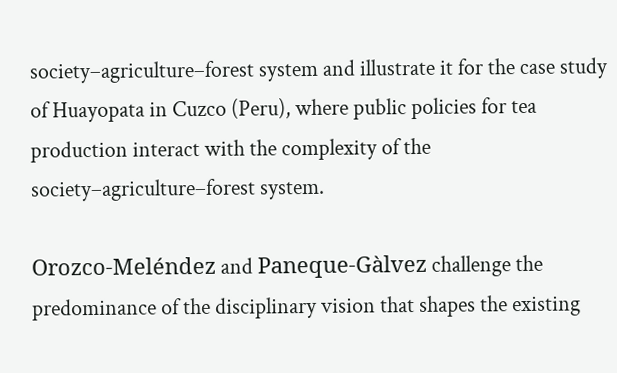society–agriculture–forest system and illustrate it for the case study of Huayopata in Cuzco (Peru), where public policies for tea production interact with the complexity of the society–agriculture–forest system.

Orozco-Meléndez and Paneque-Gàlvez challenge the predominance of the disciplinary vision that shapes the existing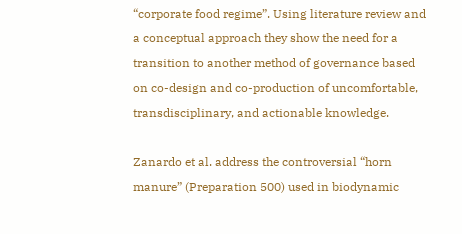“corporate food regime”. Using literature review and a conceptual approach they show the need for a transition to another method of governance based on co-design and co-production of uncomfortable, transdisciplinary, and actionable knowledge.

Zanardo et al. address the controversial “horn manure” (Preparation 500) used in biodynamic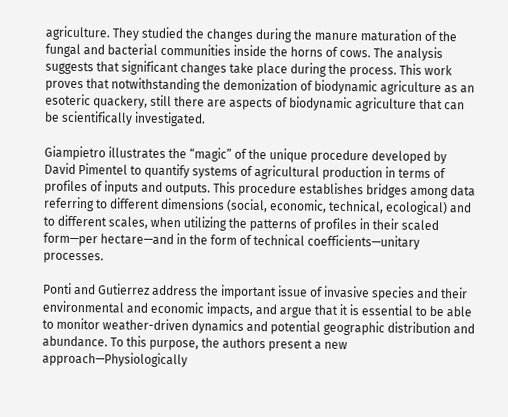agriculture. They studied the changes during the manure maturation of the fungal and bacterial communities inside the horns of cows. The analysis suggests that significant changes take place during the process. This work proves that notwithstanding the demonization of biodynamic agriculture as an esoteric quackery, still there are aspects of biodynamic agriculture that can be scientifically investigated.

Giampietro illustrates the “magic” of the unique procedure developed by David Pimentel to quantify systems of agricultural production in terms of profiles of inputs and outputs. This procedure establishes bridges among data referring to different dimensions (social, economic, technical, ecological) and to different scales, when utilizing the patterns of profiles in their scaled form—per hectare—and in the form of technical coefficients—unitary processes.

Ponti and Gutierrez address the important issue of invasive species and their environmental and economic impacts, and argue that it is essential to be able to monitor weather-driven dynamics and potential geographic distribution and abundance. To this purpose, the authors present a new approach—Physiologically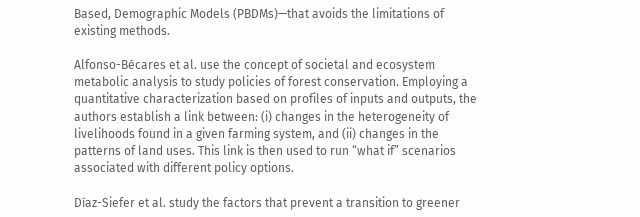Based, Demographic Models (PBDMs)—that avoids the limitations of existing methods.

Alfonso-Bécares et al. use the concept of societal and ecosystem metabolic analysis to study policies of forest conservation. Employing a quantitative characterization based on profiles of inputs and outputs, the authors establish a link between: (i) changes in the heterogeneity of livelihoods found in a given farming system, and (ii) changes in the patterns of land uses. This link is then used to run “what if” scenarios associated with different policy options.

Díaz-Siefer et al. study the factors that prevent a transition to greener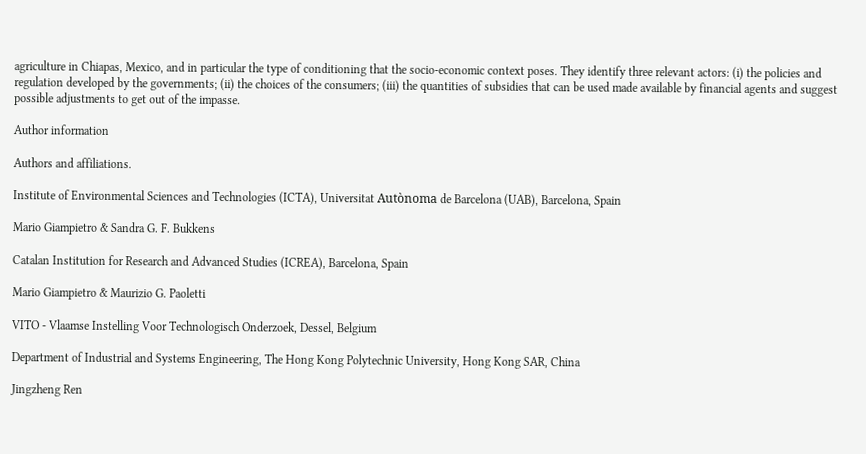agriculture in Chiapas, Mexico, and in particular the type of conditioning that the socio-economic context poses. They identify three relevant actors: (i) the policies and regulation developed by the governments; (ii) the choices of the consumers; (iii) the quantities of subsidies that can be used made available by financial agents and suggest possible adjustments to get out of the impasse.

Author information

Authors and affiliations.

Institute of Environmental Sciences and Technologies (ICTA), Universitat Autònoma de Barcelona (UAB), Barcelona, Spain

Mario Giampietro & Sandra G. F. Bukkens

Catalan Institution for Research and Advanced Studies (ICREA), Barcelona, Spain

Mario Giampietro & Maurizio G. Paoletti

VITO - Vlaamse Instelling Voor Technologisch Onderzoek, Dessel, Belgium

Department of Industrial and Systems Engineering, The Hong Kong Polytechnic University, Hong Kong SAR, China

Jingzheng Ren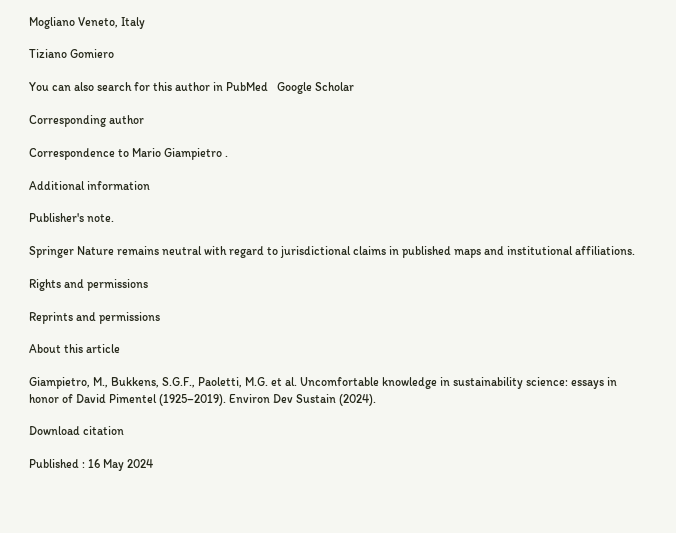Mogliano Veneto, Italy

Tiziano Gomiero

You can also search for this author in PubMed   Google Scholar

Corresponding author

Correspondence to Mario Giampietro .

Additional information

Publisher's note.

Springer Nature remains neutral with regard to jurisdictional claims in published maps and institutional affiliations.

Rights and permissions

Reprints and permissions

About this article

Giampietro, M., Bukkens, S.G.F., Paoletti, M.G. et al. Uncomfortable knowledge in sustainability science: essays in honor of David Pimentel (1925–2019). Environ Dev Sustain (2024).

Download citation

Published : 16 May 2024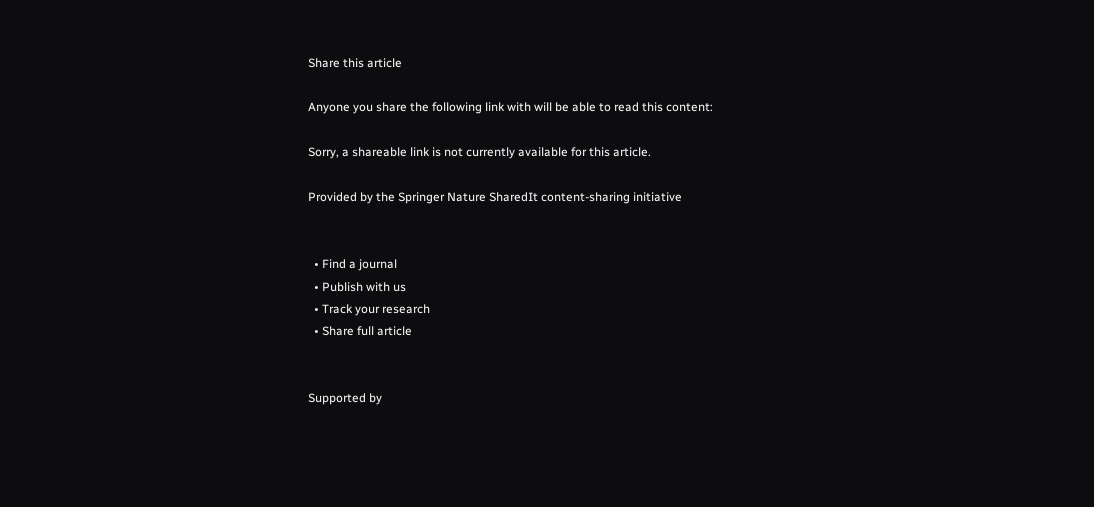Share this article

Anyone you share the following link with will be able to read this content:

Sorry, a shareable link is not currently available for this article.

Provided by the Springer Nature SharedIt content-sharing initiative


  • Find a journal
  • Publish with us
  • Track your research
  • Share full article


Supported by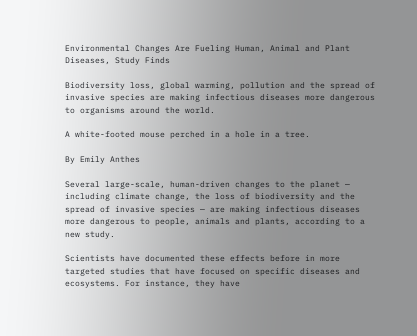Environmental Changes Are Fueling Human, Animal and Plant Diseases, Study Finds

Biodiversity loss, global warming, pollution and the spread of invasive species are making infectious diseases more dangerous to organisms around the world.

A white-footed mouse perched in a hole in a tree.

By Emily Anthes

Several large-scale, human-driven changes to the planet — including climate change, the loss of biodiversity and the spread of invasive species — are making infectious diseases more dangerous to people, animals and plants, according to a new study.

Scientists have documented these effects before in more targeted studies that have focused on specific diseases and ecosystems. For instance, they have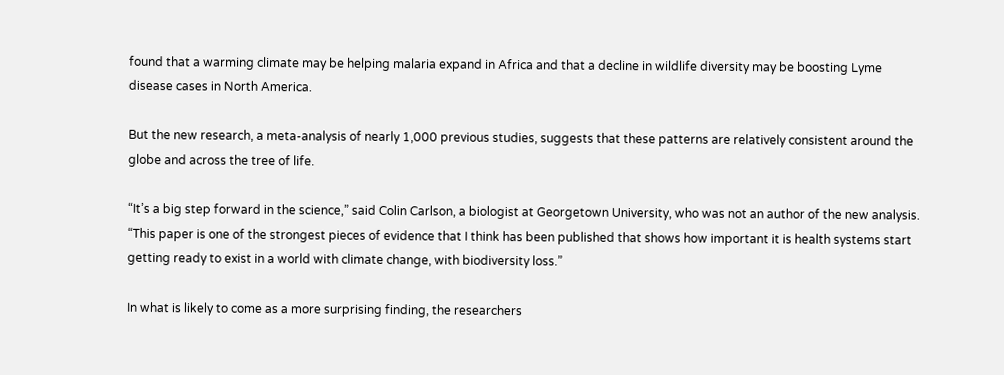found that a warming climate may be helping malaria expand in Africa and that a decline in wildlife diversity may be boosting Lyme disease cases in North America.

But the new research, a meta-analysis of nearly 1,000 previous studies, suggests that these patterns are relatively consistent around the globe and across the tree of life.

“It’s a big step forward in the science,” said Colin Carlson, a biologist at Georgetown University, who was not an author of the new analysis. “This paper is one of the strongest pieces of evidence that I think has been published that shows how important it is health systems start getting ready to exist in a world with climate change, with biodiversity loss.”

In what is likely to come as a more surprising finding, the researchers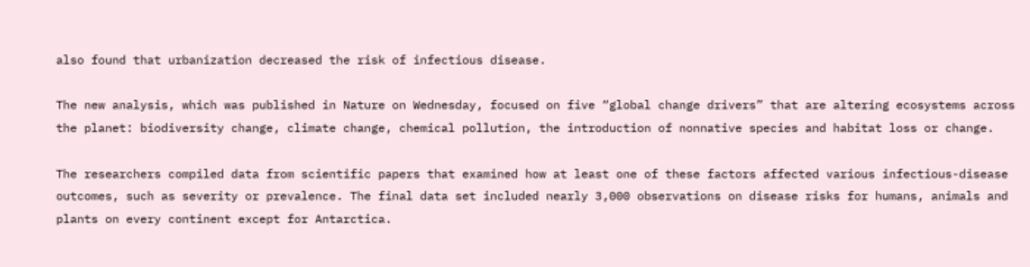also found that urbanization decreased the risk of infectious disease.

The new analysis, which was published in Nature on Wednesday, focused on five “global change drivers” that are altering ecosystems across the planet: biodiversity change, climate change, chemical pollution, the introduction of nonnative species and habitat loss or change.

The researchers compiled data from scientific papers that examined how at least one of these factors affected various infectious-disease outcomes, such as severity or prevalence. The final data set included nearly 3,000 observations on disease risks for humans, animals and plants on every continent except for Antarctica.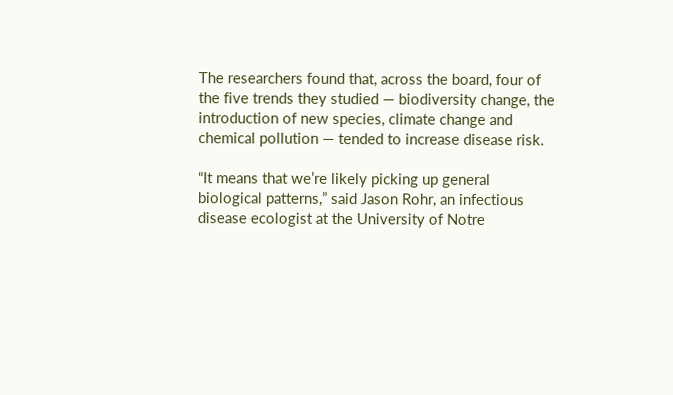The researchers found that, across the board, four of the five trends they studied — biodiversity change, the introduction of new species, climate change and chemical pollution — tended to increase disease risk.

“It means that we’re likely picking up general biological patterns,” said Jason Rohr, an infectious disease ecologist at the University of Notre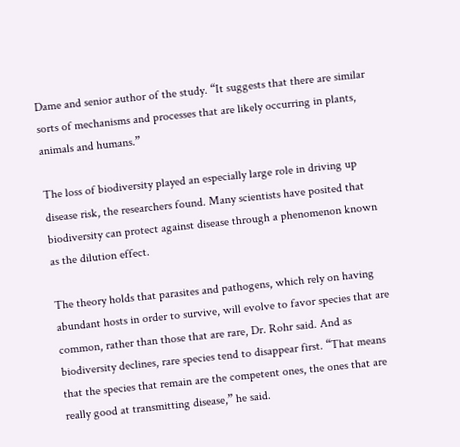Dame and senior author of the study. “It suggests that there are similar sorts of mechanisms and processes that are likely occurring in plants, animals and humans.”

The loss of biodiversity played an especially large role in driving up disease risk, the researchers found. Many scientists have posited that biodiversity can protect against disease through a phenomenon known as the dilution effect.

The theory holds that parasites and pathogens, which rely on having abundant hosts in order to survive, will evolve to favor species that are common, rather than those that are rare, Dr. Rohr said. And as biodiversity declines, rare species tend to disappear first. “That means that the species that remain are the competent ones, the ones that are really good at transmitting disease,” he said.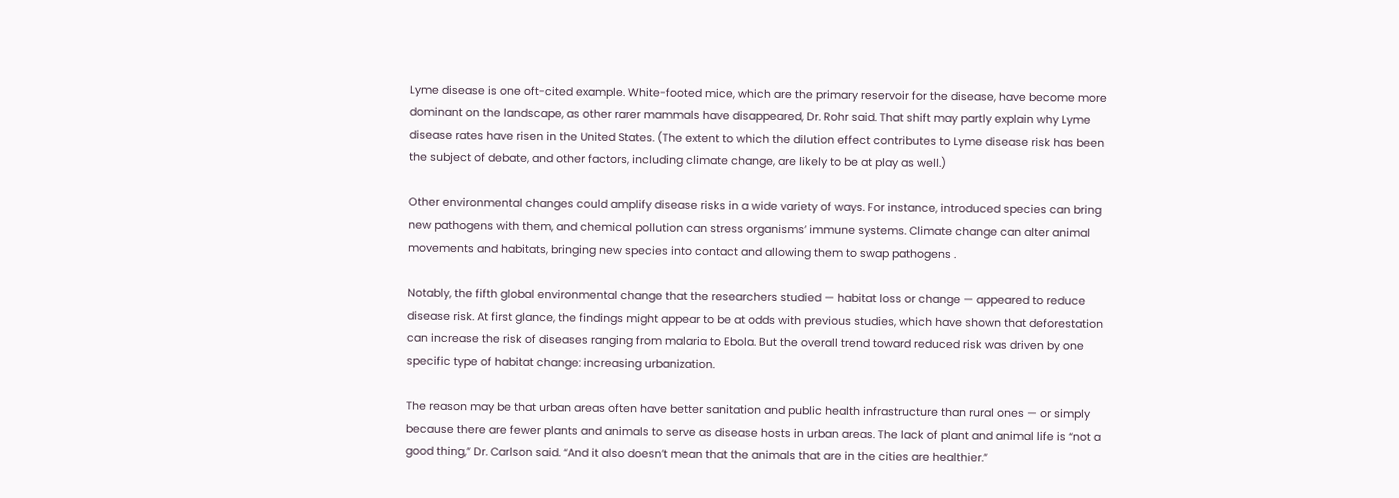Lyme disease is one oft-cited example. White-footed mice, which are the primary reservoir for the disease, have become more dominant on the landscape, as other rarer mammals have disappeared, Dr. Rohr said. That shift may partly explain why Lyme disease rates have risen in the United States. (The extent to which the dilution effect contributes to Lyme disease risk has been the subject of debate, and other factors, including climate change, are likely to be at play as well.)

Other environmental changes could amplify disease risks in a wide variety of ways. For instance, introduced species can bring new pathogens with them, and chemical pollution can stress organisms’ immune systems. Climate change can alter animal movements and habitats, bringing new species into contact and allowing them to swap pathogens .

Notably, the fifth global environmental change that the researchers studied — habitat loss or change — appeared to reduce disease risk. At first glance, the findings might appear to be at odds with previous studies, which have shown that deforestation can increase the risk of diseases ranging from malaria to Ebola. But the overall trend toward reduced risk was driven by one specific type of habitat change: increasing urbanization.

The reason may be that urban areas often have better sanitation and public health infrastructure than rural ones — or simply because there are fewer plants and animals to serve as disease hosts in urban areas. The lack of plant and animal life is “not a good thing,” Dr. Carlson said. “And it also doesn’t mean that the animals that are in the cities are healthier.”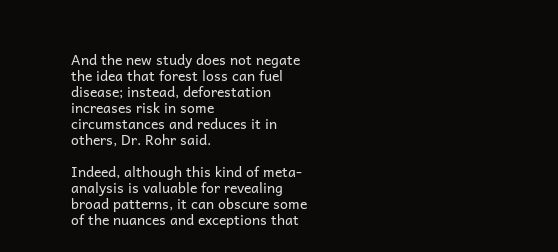And the new study does not negate the idea that forest loss can fuel disease; instead, deforestation increases risk in some circumstances and reduces it in others, Dr. Rohr said.

Indeed, although this kind of meta-analysis is valuable for revealing broad patterns, it can obscure some of the nuances and exceptions that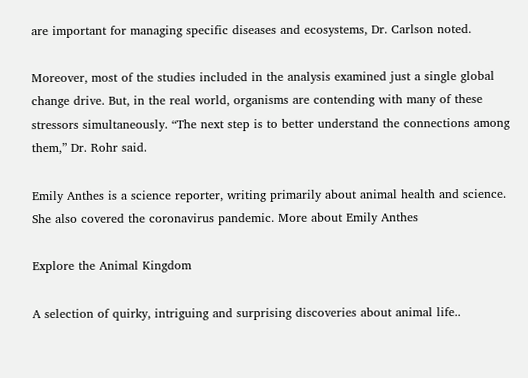are important for managing specific diseases and ecosystems, Dr. Carlson noted.

Moreover, most of the studies included in the analysis examined just a single global change drive. But, in the real world, organisms are contending with many of these stressors simultaneously. “The next step is to better understand the connections among them,” Dr. Rohr said.

Emily Anthes is a science reporter, writing primarily about animal health and science. She also covered the coronavirus pandemic. More about Emily Anthes

Explore the Animal Kingdom

A selection of quirky, intriguing and surprising discoveries about animal life..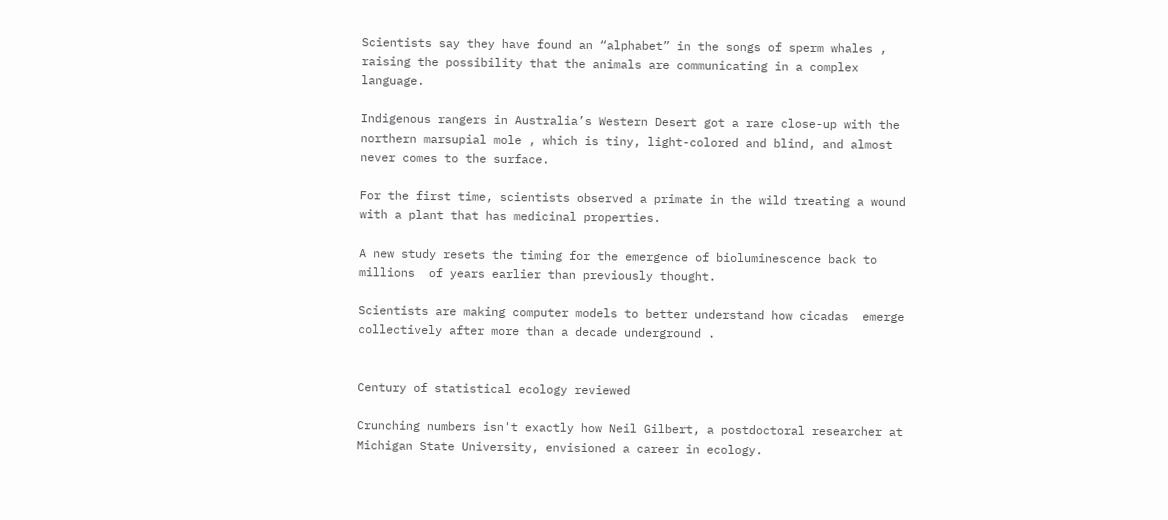Scientists say they have found an “alphabet” in the songs of sperm whales , raising the possibility that the animals are communicating in a complex language.

Indigenous rangers in Australia’s Western Desert got a rare close-up with the northern marsupial mole , which is tiny, light-colored and blind, and almost never comes to the surface.

For the first time, scientists observed a primate in the wild treating a wound  with a plant that has medicinal properties.

A new study resets the timing for the emergence of bioluminescence back to millions  of years earlier than previously thought.

Scientists are making computer models to better understand how cicadas  emerge collectively after more than a decade underground .


Century of statistical ecology reviewed

Crunching numbers isn't exactly how Neil Gilbert, a postdoctoral researcher at Michigan State University, envisioned a career in ecology.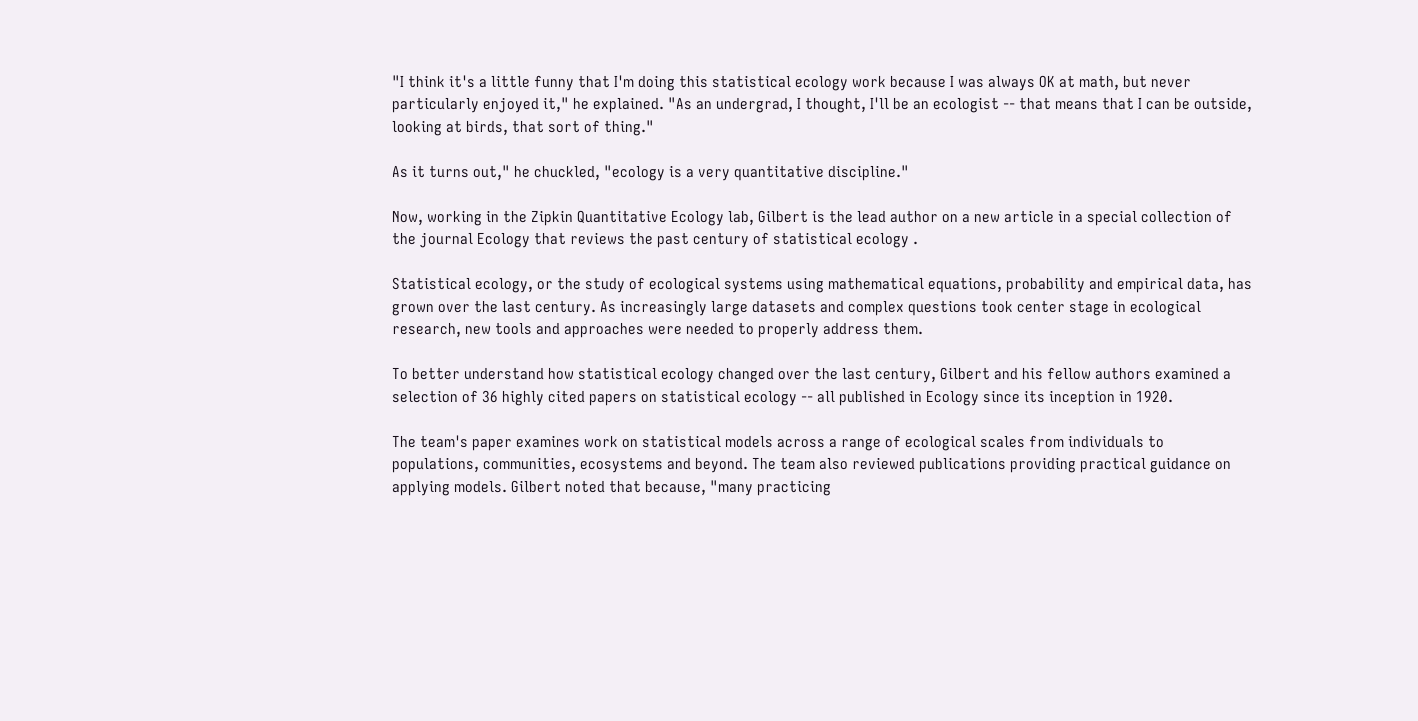"I think it's a little funny that I'm doing this statistical ecology work because I was always OK at math, but never particularly enjoyed it," he explained. "As an undergrad, I thought, I'll be an ecologist -- that means that I can be outside, looking at birds, that sort of thing."

As it turns out," he chuckled, "ecology is a very quantitative discipline."

Now, working in the Zipkin Quantitative Ecology lab, Gilbert is the lead author on a new article in a special collection of the journal Ecology that reviews the past century of statistical ecology .

Statistical ecology, or the study of ecological systems using mathematical equations, probability and empirical data, has grown over the last century. As increasingly large datasets and complex questions took center stage in ecological research, new tools and approaches were needed to properly address them.

To better understand how statistical ecology changed over the last century, Gilbert and his fellow authors examined a selection of 36 highly cited papers on statistical ecology -- all published in Ecology since its inception in 1920.

The team's paper examines work on statistical models across a range of ecological scales from individuals to populations, communities, ecosystems and beyond. The team also reviewed publications providing practical guidance on applying models. Gilbert noted that because, "many practicing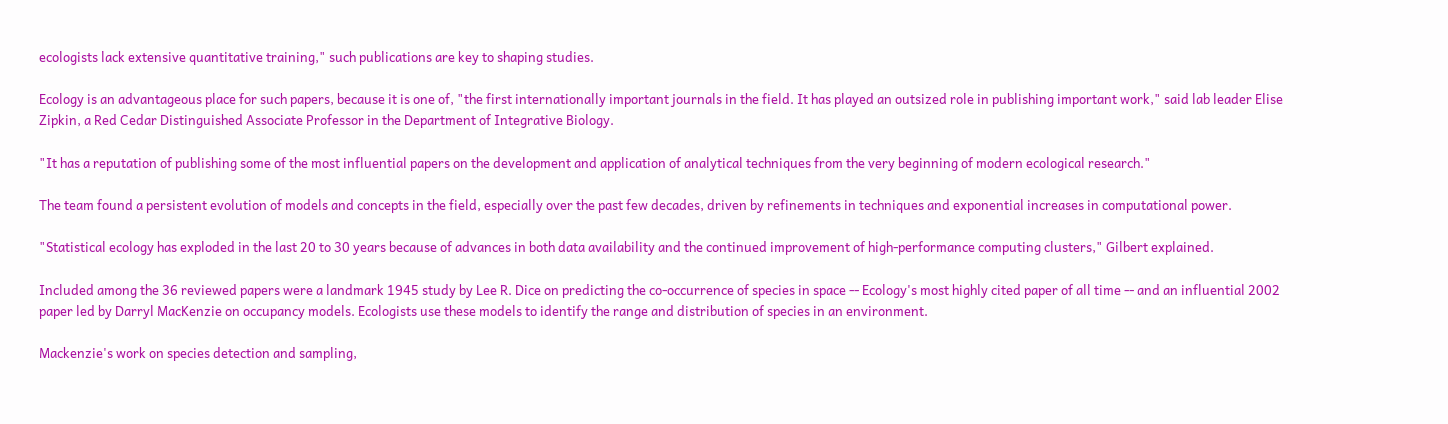ecologists lack extensive quantitative training," such publications are key to shaping studies.

Ecology is an advantageous place for such papers, because it is one of, "the first internationally important journals in the field. It has played an outsized role in publishing important work," said lab leader Elise Zipkin, a Red Cedar Distinguished Associate Professor in the Department of Integrative Biology.

"It has a reputation of publishing some of the most influential papers on the development and application of analytical techniques from the very beginning of modern ecological research."

The team found a persistent evolution of models and concepts in the field, especially over the past few decades, driven by refinements in techniques and exponential increases in computational power.

"Statistical ecology has exploded in the last 20 to 30 years because of advances in both data availability and the continued improvement of high-performance computing clusters," Gilbert explained.

Included among the 36 reviewed papers were a landmark 1945 study by Lee R. Dice on predicting the co-occurrence of species in space -- Ecology's most highly cited paper of all time -- and an influential 2002 paper led by Darryl MacKenzie on occupancy models. Ecologists use these models to identify the range and distribution of species in an environment.

Mackenzie's work on species detection and sampling,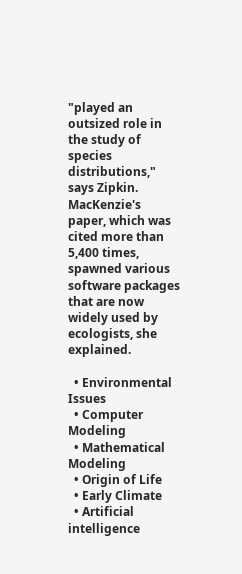"played an outsized role in the study of species distributions," says Zipkin. MacKenzie's paper, which was cited more than 5,400 times, spawned various software packages that are now widely used by ecologists, she explained.

  • Environmental Issues
  • Computer Modeling
  • Mathematical Modeling
  • Origin of Life
  • Early Climate
  • Artificial intelligence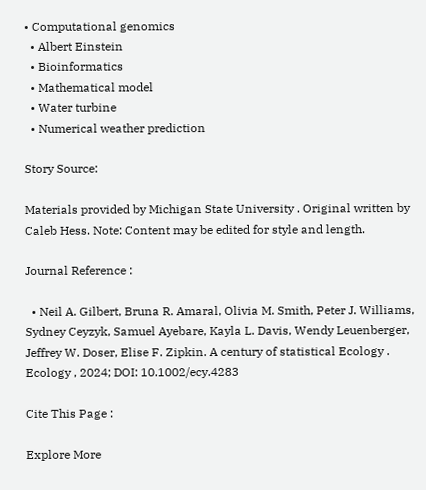• Computational genomics
  • Albert Einstein
  • Bioinformatics
  • Mathematical model
  • Water turbine
  • Numerical weather prediction

Story Source:

Materials provided by Michigan State University . Original written by Caleb Hess. Note: Content may be edited for style and length.

Journal Reference :

  • Neil A. Gilbert, Bruna R. Amaral, Olivia M. Smith, Peter J. Williams, Sydney Ceyzyk, Samuel Ayebare, Kayla L. Davis, Wendy Leuenberger, Jeffrey W. Doser, Elise F. Zipkin. A century of statistical Ecology . Ecology , 2024; DOI: 10.1002/ecy.4283

Cite This Page :

Explore More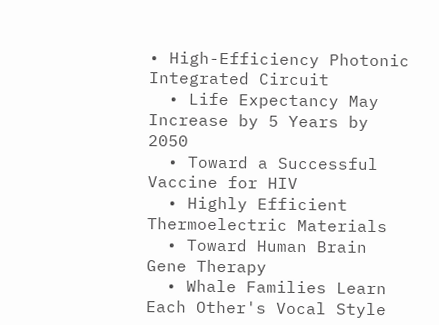• High-Efficiency Photonic Integrated Circuit
  • Life Expectancy May Increase by 5 Years by 2050
  • Toward a Successful Vaccine for HIV
  • Highly Efficient Thermoelectric Materials
  • Toward Human Brain Gene Therapy
  • Whale Families Learn Each Other's Vocal Style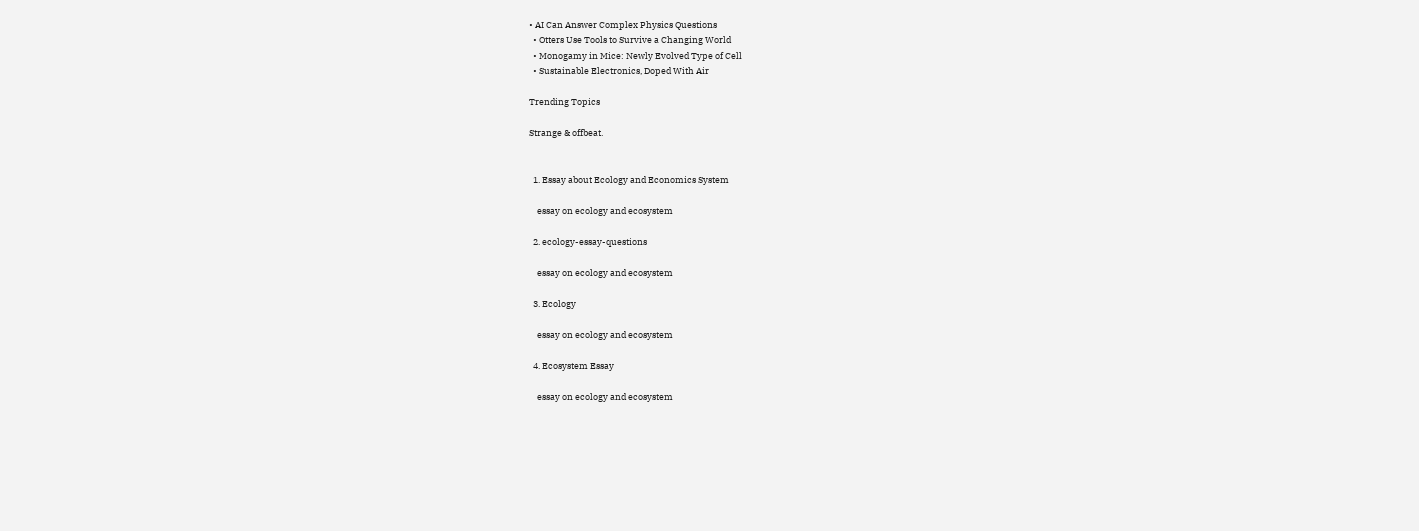• AI Can Answer Complex Physics Questions
  • Otters Use Tools to Survive a Changing World
  • Monogamy in Mice: Newly Evolved Type of Cell
  • Sustainable Electronics, Doped With Air

Trending Topics

Strange & offbeat.


  1. Essay about Ecology and Economics System

    essay on ecology and ecosystem

  2. ecology-essay-questions

    essay on ecology and ecosystem

  3. Ecology

    essay on ecology and ecosystem

  4. Ecosystem Essay

    essay on ecology and ecosystem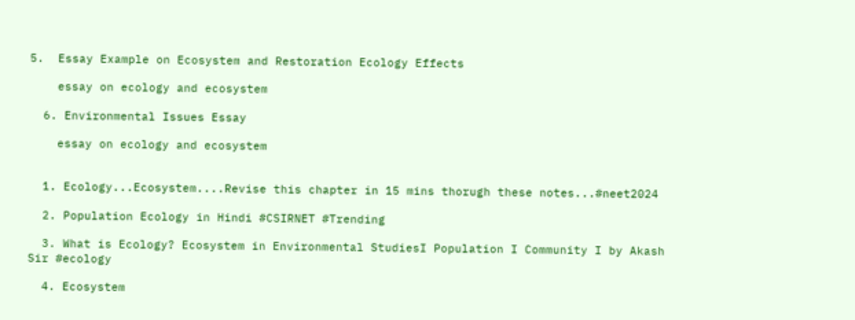5.  Essay Example on Ecosystem and Restoration Ecology Effects

    essay on ecology and ecosystem

  6. Environmental Issues Essay

    essay on ecology and ecosystem


  1. Ecology...Ecosystem....Revise this chapter in 15 mins thorugh these notes...#neet2024

  2. Population Ecology in Hindi #CSIRNET #Trending

  3. What is Ecology? Ecosystem in Environmental StudiesI Population I Community I by Akash Sir #ecology

  4. Ecosystem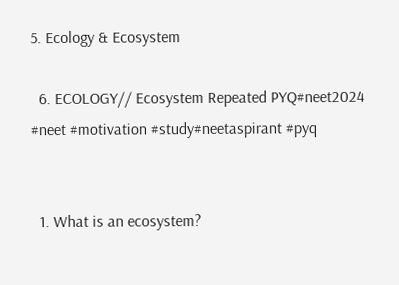5. Ecology & Ecosystem

  6. ECOLOGY// Ecosystem Repeated PYQ#neet2024 #neet #motivation #study#neetaspirant #pyq


  1. What is an ecosystem?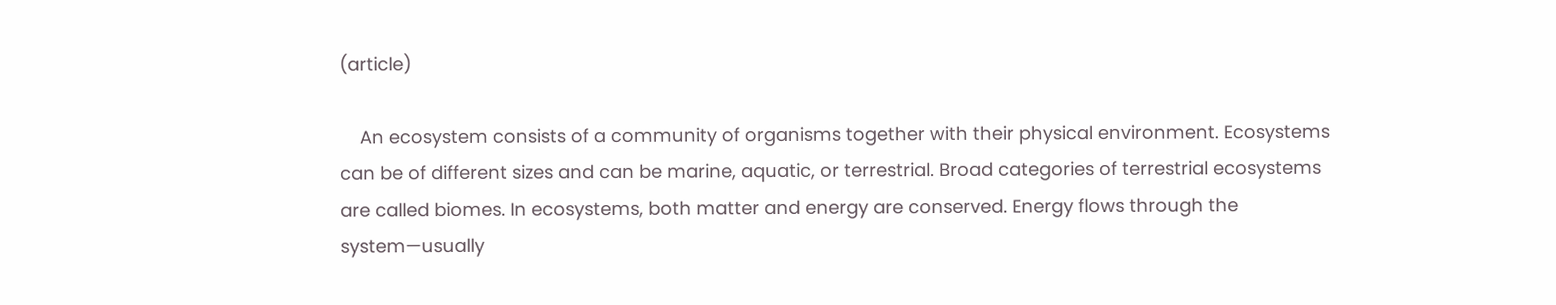(article)

    An ecosystem consists of a community of organisms together with their physical environment. Ecosystems can be of different sizes and can be marine, aquatic, or terrestrial. Broad categories of terrestrial ecosystems are called biomes. In ecosystems, both matter and energy are conserved. Energy flows through the system—usually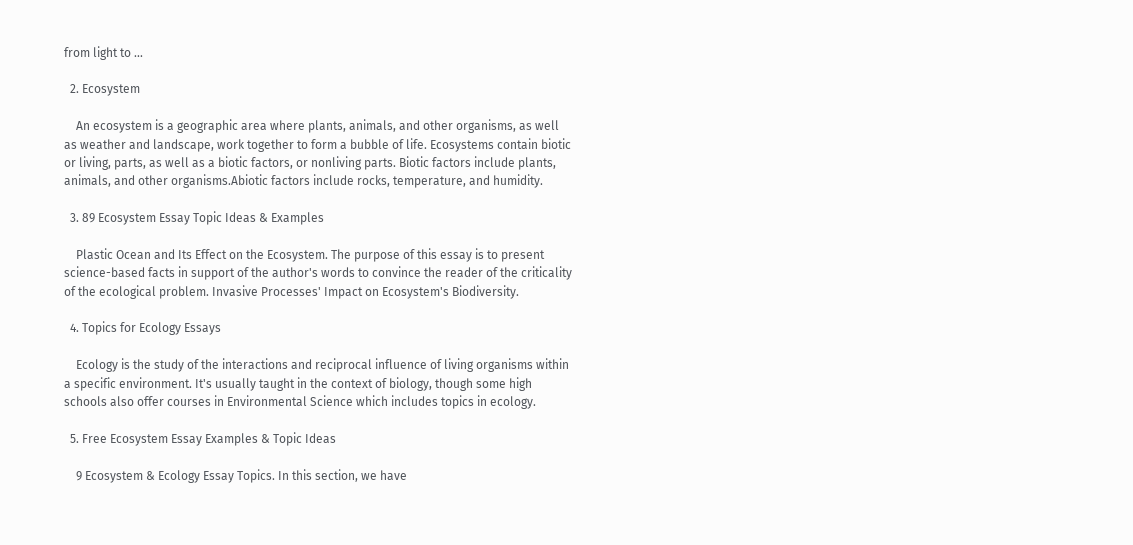from light to ...

  2. Ecosystem

    An ecosystem is a geographic area where plants, animals, and other organisms, as well as weather and landscape, work together to form a bubble of life. Ecosystems contain biotic or living, parts, as well as a biotic factors, or nonliving parts. Biotic factors include plants, animals, and other organisms.Abiotic factors include rocks, temperature, and humidity.

  3. 89 Ecosystem Essay Topic Ideas & Examples

    Plastic Ocean and Its Effect on the Ecosystem. The purpose of this essay is to present science-based facts in support of the author's words to convince the reader of the criticality of the ecological problem. Invasive Processes' Impact on Ecosystem's Biodiversity.

  4. Topics for Ecology Essays

    Ecology is the study of the interactions and reciprocal influence of living organisms within a specific environment. It's usually taught in the context of biology, though some high schools also offer courses in Environmental Science which includes topics in ecology.

  5. Free Ecosystem Essay Examples & Topic Ideas

    9 Ecosystem & Ecology Essay Topics. In this section, we have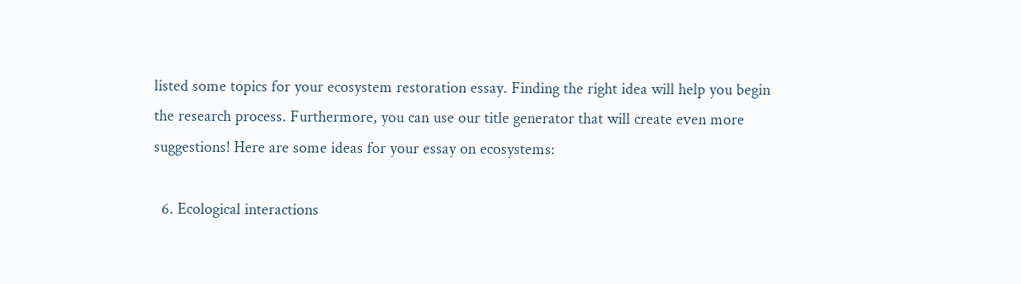listed some topics for your ecosystem restoration essay. Finding the right idea will help you begin the research process. Furthermore, you can use our title generator that will create even more suggestions! Here are some ideas for your essay on ecosystems:

  6. Ecological interactions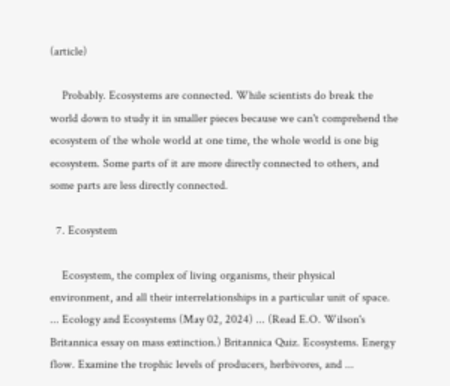(article)

    Probably. Ecosystems are connected. While scientists do break the world down to study it in smaller pieces because we can't comprehend the ecosystem of the whole world at one time, the whole world is one big ecosystem. Some parts of it are more directly connected to others, and some parts are less directly connected.

  7. Ecosystem

    Ecosystem, the complex of living organisms, their physical environment, and all their interrelationships in a particular unit of space. ... Ecology and Ecosystems (May 02, 2024) ... (Read E.O. Wilson's Britannica essay on mass extinction.) Britannica Quiz. Ecosystems. Energy flow. Examine the trophic levels of producers, herbivores, and ...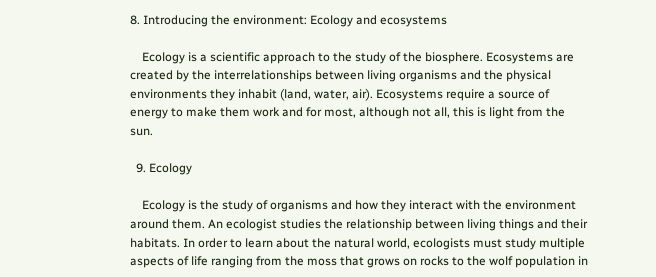8. Introducing the environment: Ecology and ecosystems

    Ecology is a scientific approach to the study of the biosphere. Ecosystems are created by the interrelationships between living organisms and the physical environments they inhabit (land, water, air). Ecosystems require a source of energy to make them work and for most, although not all, this is light from the sun.

  9. Ecology

    Ecology is the study of organisms and how they interact with the environment around them. An ecologist studies the relationship between living things and their habitats. In order to learn about the natural world, ecologists must study multiple aspects of life ranging from the moss that grows on rocks to the wolf population in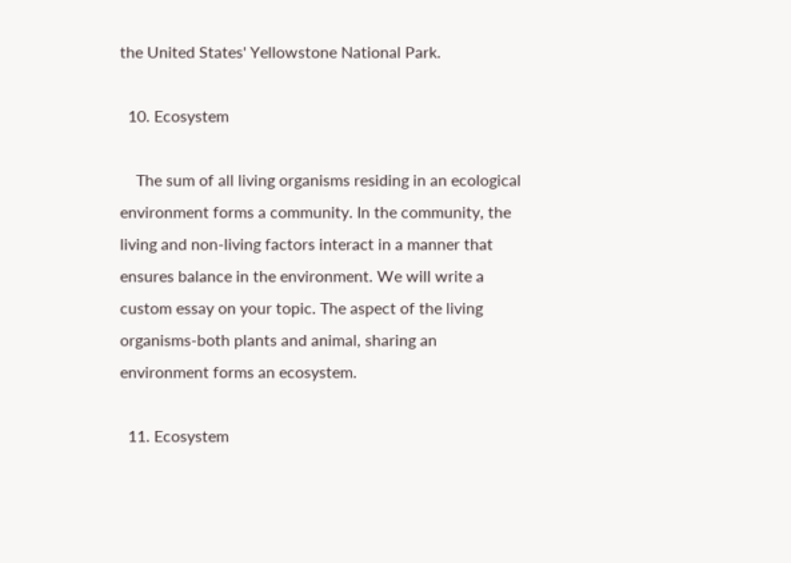the United States' Yellowstone National Park.

  10. Ecosystem

    The sum of all living organisms residing in an ecological environment forms a community. In the community, the living and non-living factors interact in a manner that ensures balance in the environment. We will write a custom essay on your topic. The aspect of the living organisms-both plants and animal, sharing an environment forms an ecosystem.

  11. Ecosystem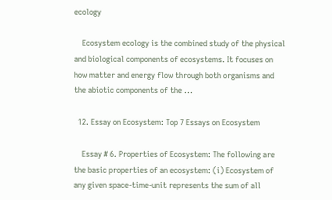ecology

    Ecosystem ecology is the combined study of the physical and biological components of ecosystems. It focuses on how matter and energy flow through both organisms and the abiotic components of the ...

  12. Essay on Ecosystem: Top 7 Essays on Ecosystem

    Essay # 6. Properties of Ecosystem: The following are the basic properties of an ecosystem: (i) Ecosystem of any given space-time-unit represents the sum of all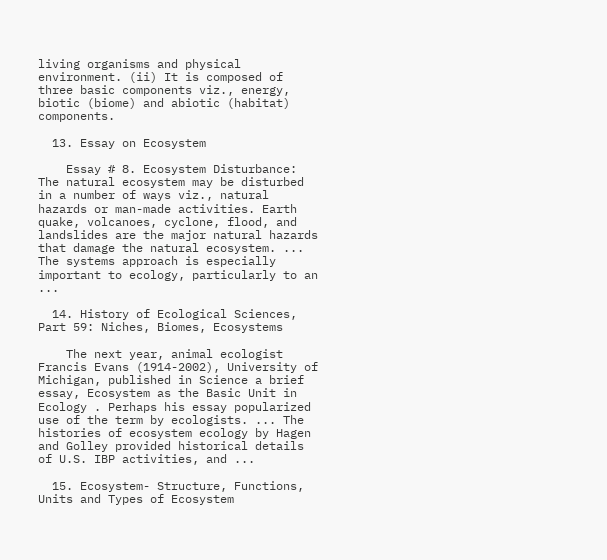living organisms and physical environment. (ii) It is composed of three basic components viz., energy, biotic (biome) and abiotic (habitat) components.

  13. Essay on Ecosystem

    Essay # 8. Ecosystem Disturbance: The natural ecosystem may be disturbed in a number of ways viz., natural hazards or man-made activities. Earth quake, volcanoes, cyclone, flood, and landslides are the major natural hazards that damage the natural ecosystem. ... The systems approach is especially important to ecology, particularly to an ...

  14. History of Ecological Sciences, Part 59: Niches, Biomes, Ecosystems

    The next year, animal ecologist Francis Evans (1914-2002), University of Michigan, published in Science a brief essay, Ecosystem as the Basic Unit in Ecology . Perhaps his essay popularized use of the term by ecologists. ... The histories of ecosystem ecology by Hagen and Golley provided historical details of U.S. IBP activities, and ...

  15. Ecosystem- Structure, Functions, Units and Types of Ecosystem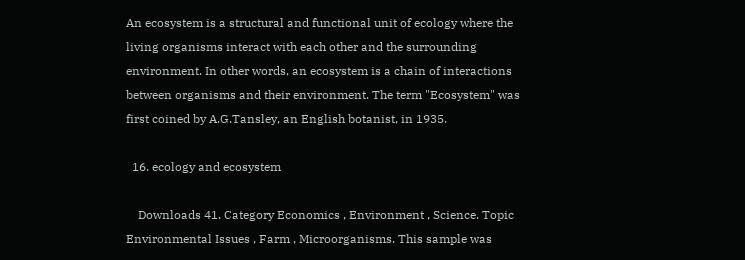An ecosystem is a structural and functional unit of ecology where the living organisms interact with each other and the surrounding environment. In other words, an ecosystem is a chain of interactions between organisms and their environment. The term "Ecosystem" was first coined by A.G.Tansley, an English botanist, in 1935.

  16. ecology and ecosystem

    Downloads 41. Category Economics , Environment , Science. Topic Environmental Issues , Farm , Microorganisms. This sample was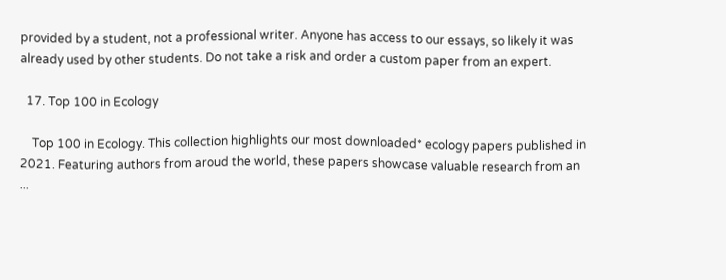provided by a student, not a professional writer. Anyone has access to our essays, so likely it was already used by other students. Do not take a risk and order a custom paper from an expert.

  17. Top 100 in Ecology

    Top 100 in Ecology. This collection highlights our most downloaded* ecology papers published in 2021. Featuring authors from aroud the world, these papers showcase valuable research from an ...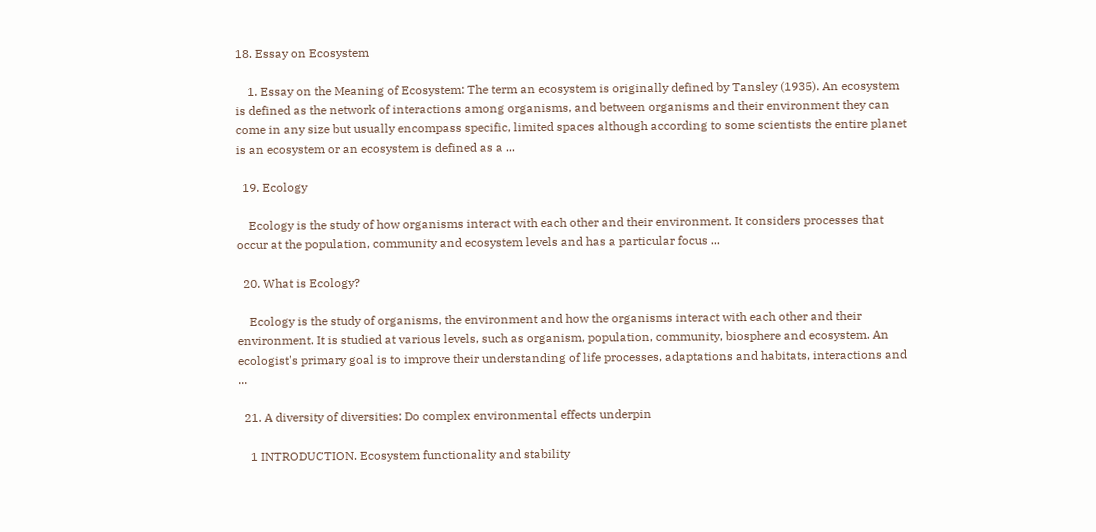18. Essay on Ecosystem

    1. Essay on the Meaning of Ecosystem: The term an ecosystem is originally defined by Tansley (1935). An ecosystem is defined as the network of interactions among organisms, and between organisms and their environment they can come in any size but usually encompass specific, limited spaces although according to some scientists the entire planet is an ecosystem or an ecosystem is defined as a ...

  19. Ecology

    Ecology is the study of how organisms interact with each other and their environment. It considers processes that occur at the population, community and ecosystem levels and has a particular focus ...

  20. What is Ecology?

    Ecology is the study of organisms, the environment and how the organisms interact with each other and their environment. It is studied at various levels, such as organism, population, community, biosphere and ecosystem. An ecologist's primary goal is to improve their understanding of life processes, adaptations and habitats, interactions and ...

  21. A diversity of diversities: Do complex environmental effects underpin

    1 INTRODUCTION. Ecosystem functionality and stability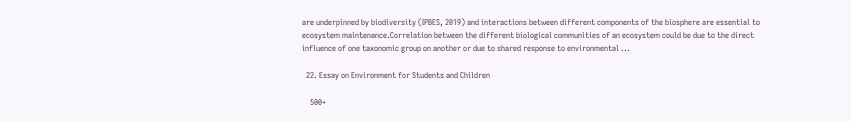are underpinned by biodiversity (IPBES, 2019) and interactions between different components of the biosphere are essential to ecosystem maintenance.Correlation between the different biological communities of an ecosystem could be due to the direct influence of one taxonomic group on another or due to shared response to environmental ...

  22. Essay on Environment for Students and Children

    500+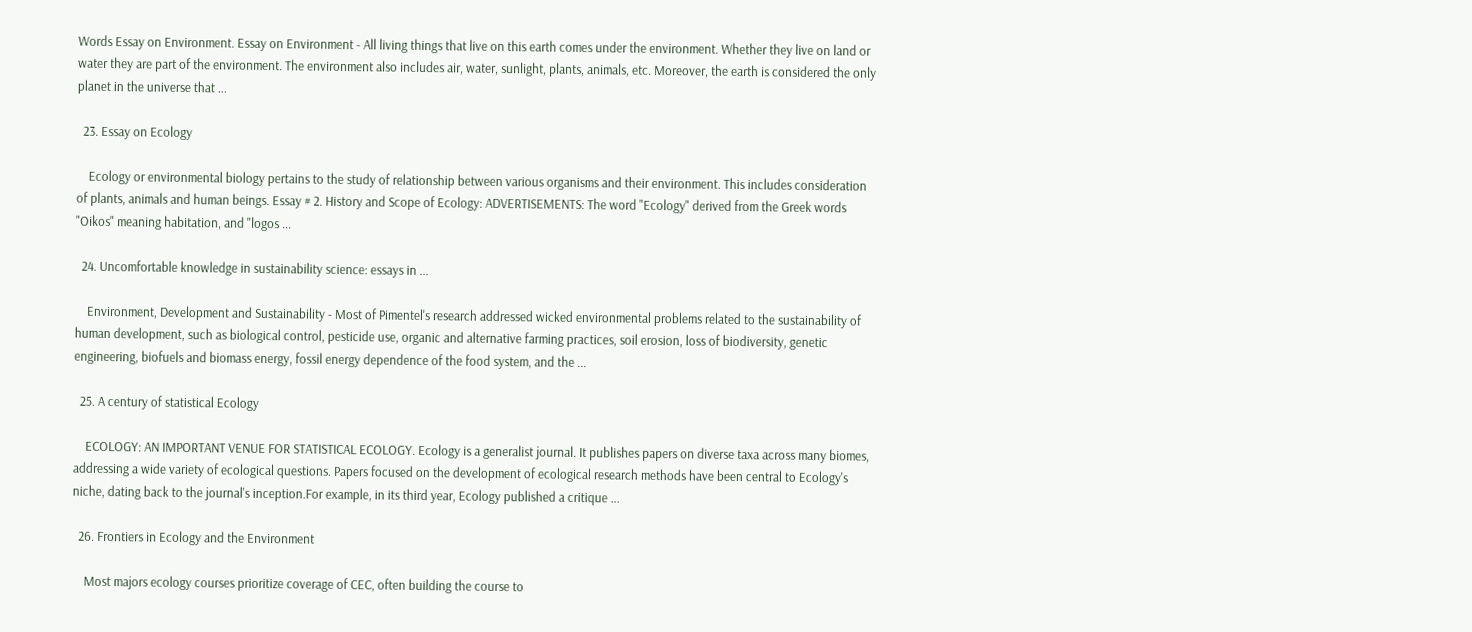Words Essay on Environment. Essay on Environment - All living things that live on this earth comes under the environment. Whether they live on land or water they are part of the environment. The environment also includes air, water, sunlight, plants, animals, etc. Moreover, the earth is considered the only planet in the universe that ...

  23. Essay on Ecology

    Ecology or environmental biology pertains to the study of relationship between various organisms and their environment. This includes consideration of plants, animals and human beings. Essay # 2. History and Scope of Ecology: ADVERTISEMENTS: The word "Ecology" derived from the Greek words "Oikos" meaning habitation, and "logos ...

  24. Uncomfortable knowledge in sustainability science: essays in ...

    Environment, Development and Sustainability - Most of Pimentel's research addressed wicked environmental problems related to the sustainability of human development, such as biological control, pesticide use, organic and alternative farming practices, soil erosion, loss of biodiversity, genetic engineering, biofuels and biomass energy, fossil energy dependence of the food system, and the ...

  25. A century of statistical Ecology

    ECOLOGY: AN IMPORTANT VENUE FOR STATISTICAL ECOLOGY. Ecology is a generalist journal. It publishes papers on diverse taxa across many biomes, addressing a wide variety of ecological questions. Papers focused on the development of ecological research methods have been central to Ecology's niche, dating back to the journal's inception.For example, in its third year, Ecology published a critique ...

  26. Frontiers in Ecology and the Environment

    Most majors ecology courses prioritize coverage of CEC, often building the course to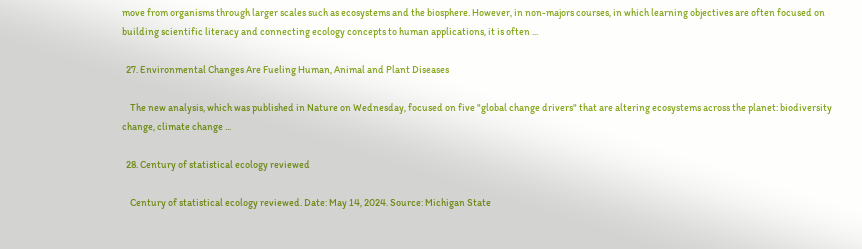move from organisms through larger scales such as ecosystems and the biosphere. However, in non-majors courses, in which learning objectives are often focused on building scientific literacy and connecting ecology concepts to human applications, it is often ...

  27. Environmental Changes Are Fueling Human, Animal and Plant Diseases

    The new analysis, which was published in Nature on Wednesday, focused on five "global change drivers" that are altering ecosystems across the planet: biodiversity change, climate change ...

  28. Century of statistical ecology reviewed

    Century of statistical ecology reviewed. Date: May 14, 2024. Source: Michigan State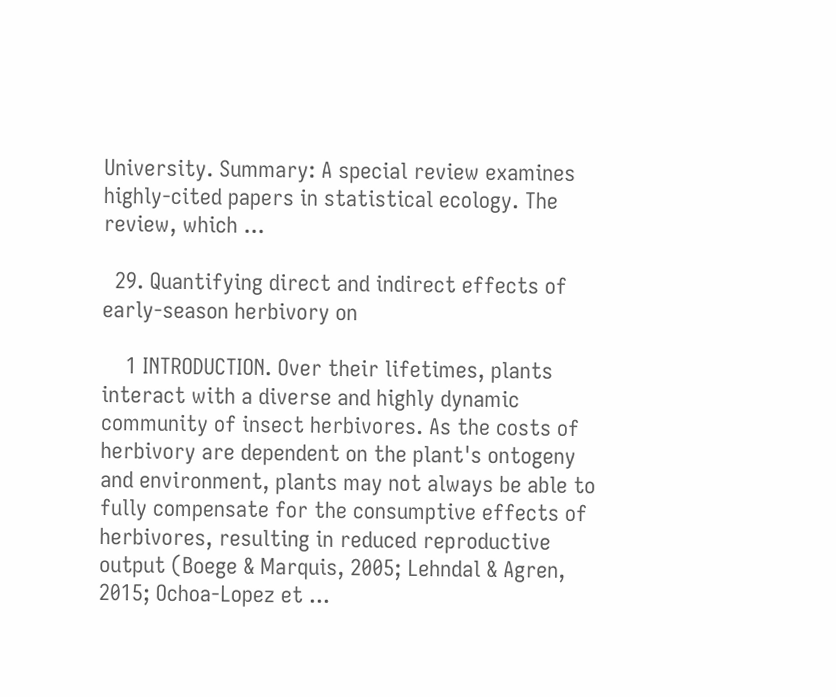University. Summary: A special review examines highly-cited papers in statistical ecology. The review, which ...

  29. Quantifying direct and indirect effects of early‐season herbivory on

    1 INTRODUCTION. Over their lifetimes, plants interact with a diverse and highly dynamic community of insect herbivores. As the costs of herbivory are dependent on the plant's ontogeny and environment, plants may not always be able to fully compensate for the consumptive effects of herbivores, resulting in reduced reproductive output (Boege & Marquis, 2005; Lehndal & Agren, 2015; Ochoa-Lopez et ...